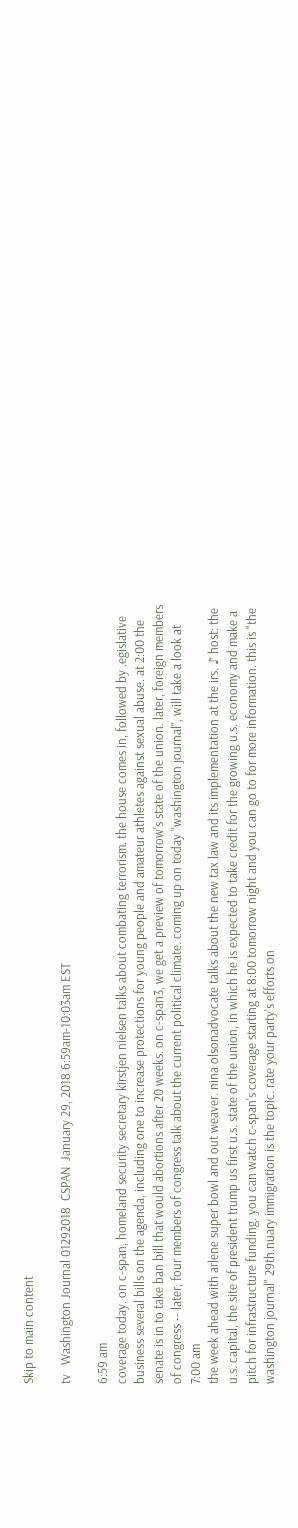Skip to main content

tv   Washington Journal 01292018  CSPAN  January 29, 2018 6:59am-10:03am EST

6:59 am
coverage today. on c-span, homeland security secretary kirstjen nielsen talks about combating terrorism. the house comes in, followed by .egislative business several bills on the agenda, including one to increase protections for young people and amateur athletes against sexual abuse. at 2:00 the senate is in to take ban bill that would abortions after 20 weeks. on c-span3, we get a preview of tomorrow's state of the union. later, foreign members of congress -- later, four members of congress talk about the current political climate. coming up on today "washington journal", will take a look at
7:00 am
the week ahead with arlene super bowl and out weaver. nina olsonadvocate talks about the new tax law and its implementation at the irs. ♪ host: the u.s. capital, the site of president trump us first u.s. state of the union, in which he is expected to take credit for the growing u.s. economy and make a pitch for infrastructure funding. you can watch c-span's coverage starting at 8:00 tomorrow night and you can go to for more information. this is "the washington journal" 29th.nuary immigration is the topic. rate your party's efforts on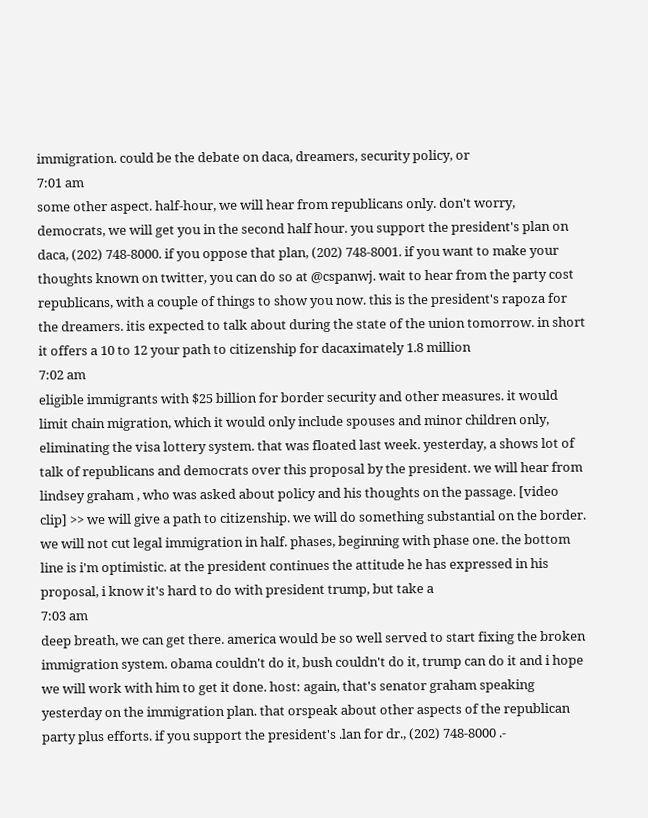immigration. could be the debate on daca, dreamers, security policy, or
7:01 am
some other aspect. half-hour, we will hear from republicans only. don't worry, democrats, we will get you in the second half hour. you support the president's plan on daca, (202) 748-8000. if you oppose that plan, (202) 748-8001. if you want to make your thoughts known on twitter, you can do so at @cspanwj. wait to hear from the party cost republicans, with a couple of things to show you now. this is the president's rapoza for the dreamers. itis expected to talk about during the state of the union tomorrow. in short it offers a 10 to 12 your path to citizenship for dacaximately 1.8 million
7:02 am
eligible immigrants with $25 billion for border security and other measures. it would limit chain migration, which it would only include spouses and minor children only, eliminating the visa lottery system. that was floated last week. yesterday, a shows lot of talk of republicans and democrats over this proposal by the president. we will hear from lindsey graham , who was asked about policy and his thoughts on the passage. [video clip] >> we will give a path to citizenship. we will do something substantial on the border. we will not cut legal immigration in half. phases, beginning with phase one. the bottom line is i'm optimistic. at the president continues the attitude he has expressed in his proposal, i know it's hard to do with president trump, but take a
7:03 am
deep breath, we can get there. america would be so well served to start fixing the broken immigration system. obama couldn't do it, bush couldn't do it, trump can do it and i hope we will work with him to get it done. host: again, that's senator graham speaking yesterday on the immigration plan. that orspeak about other aspects of the republican party plus efforts. if you support the president's .lan for dr., (202) 748-8000 .-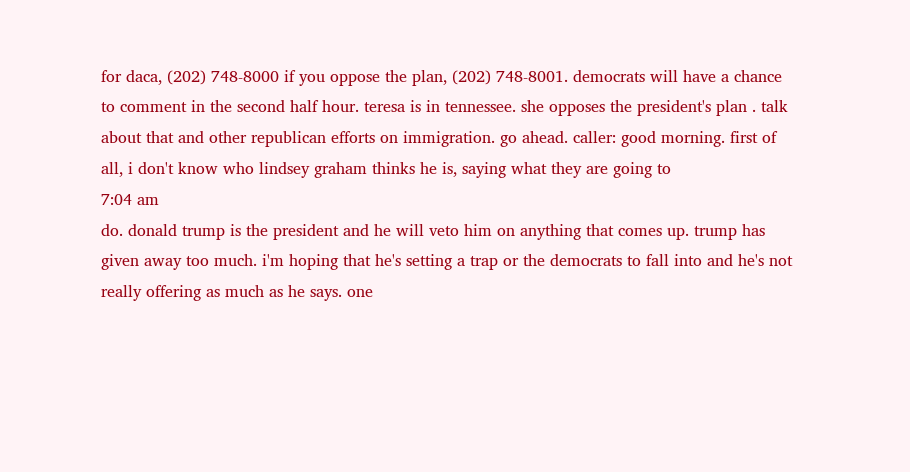for daca, (202) 748-8000 if you oppose the plan, (202) 748-8001. democrats will have a chance to comment in the second half hour. teresa is in tennessee. she opposes the president's plan . talk about that and other republican efforts on immigration. go ahead. caller: good morning. first of all, i don't know who lindsey graham thinks he is, saying what they are going to
7:04 am
do. donald trump is the president and he will veto him on anything that comes up. trump has given away too much. i'm hoping that he's setting a trap or the democrats to fall into and he's not really offering as much as he says. one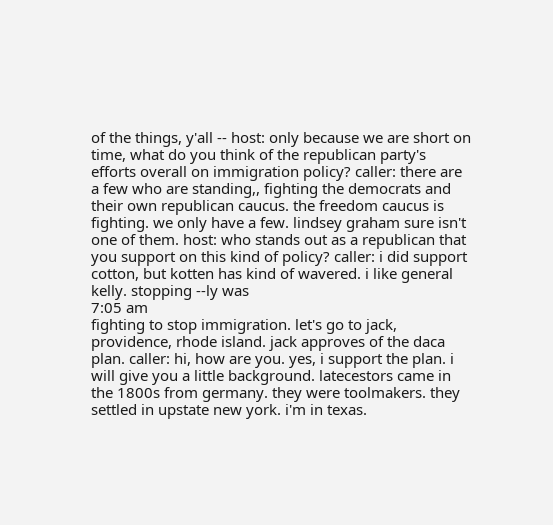of the things, y'all -- host: only because we are short on time, what do you think of the republican party's efforts overall on immigration policy? caller: there are a few who are standing,, fighting the democrats and their own republican caucus. the freedom caucus is fighting. we only have a few. lindsey graham sure isn't one of them. host: who stands out as a republican that you support on this kind of policy? caller: i did support cotton, but kotten has kind of wavered. i like general kelly. stopping --ly was
7:05 am
fighting to stop immigration. let's go to jack, providence, rhode island. jack approves of the daca plan. caller: hi, how are you. yes, i support the plan. i will give you a little background. latecestors came in the 1800s from germany. they were toolmakers. they settled in upstate new york. i'm in texas.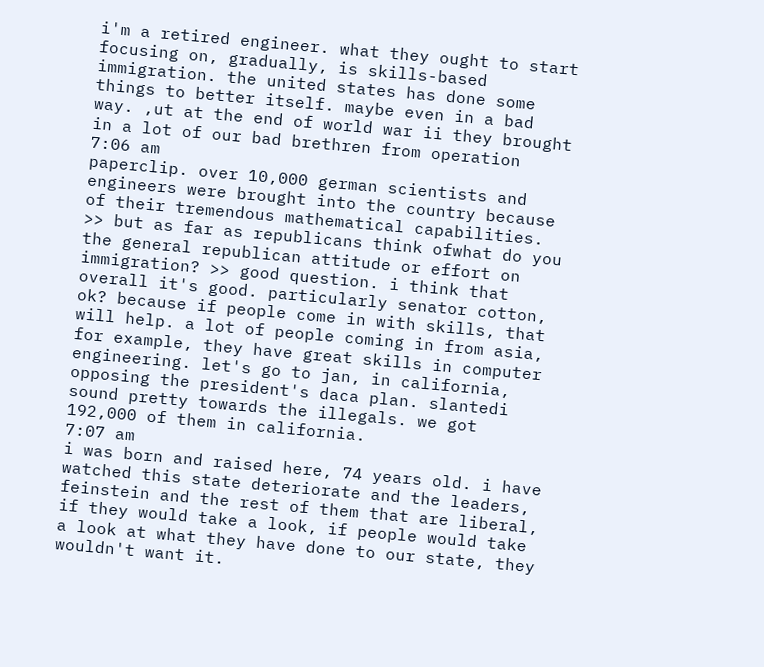i'm a retired engineer. what they ought to start focusing on, gradually, is skills-based immigration. the united states has done some things to better itself. maybe even in a bad way. ,ut at the end of world war ii they brought in a lot of our bad brethren from operation
7:06 am
paperclip. over 10,000 german scientists and engineers were brought into the country because of their tremendous mathematical capabilities. >> but as far as republicans think ofwhat do you the general republican attitude or effort on immigration? >> good question. i think that overall it's good. particularly senator cotton, ok? because if people come in with skills, that will help. a lot of people coming in from asia, for example, they have great skills in computer engineering. let's go to jan, in california, opposing the president's daca plan. slantedi sound pretty towards the illegals. we got 192,000 of them in california.
7:07 am
i was born and raised here, 74 years old. i have watched this state deteriorate and the leaders, feinstein and the rest of them that are liberal, if they would take a look, if people would take a look at what they have done to our state, they wouldn't want it.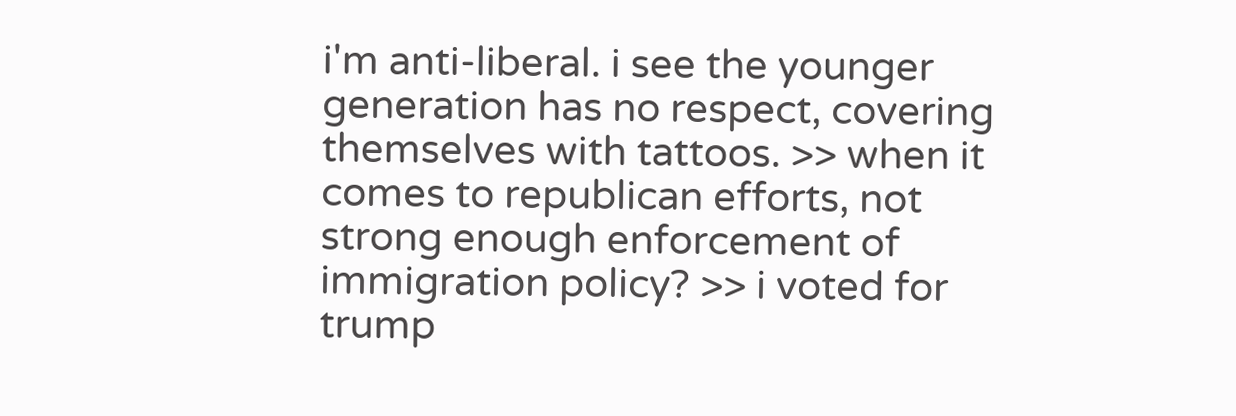i'm anti-liberal. i see the younger generation has no respect, covering themselves with tattoos. >> when it comes to republican efforts, not strong enough enforcement of immigration policy? >> i voted for trump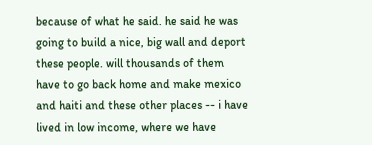because of what he said. he said he was going to build a nice, big wall and deport these people. will thousands of them have to go back home and make mexico and haiti and these other places -- i have lived in low income, where we have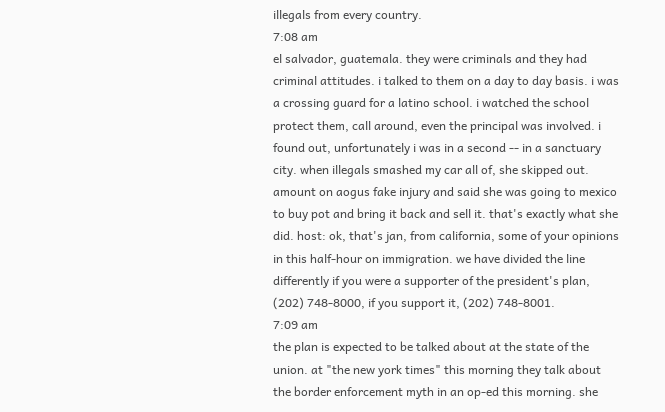illegals from every country.
7:08 am
el salvador, guatemala. they were criminals and they had criminal attitudes. i talked to them on a day to day basis. i was a crossing guard for a latino school. i watched the school protect them, call around, even the principal was involved. i found out, unfortunately i was in a second -- in a sanctuary city. when illegals smashed my car all of, she skipped out. amount on aogus fake injury and said she was going to mexico to buy pot and bring it back and sell it. that's exactly what she did. host: ok, that's jan, from california, some of your opinions in this half-hour on immigration. we have divided the line differently if you were a supporter of the president's plan, (202) 748-8000, if you support it, (202) 748-8001.
7:09 am
the plan is expected to be talked about at the state of the union. at "the new york times" this morning they talk about the border enforcement myth in an op-ed this morning. she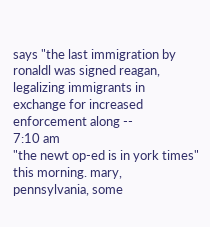says "the last immigration by ronaldl was signed reagan, legalizing immigrants in exchange for increased enforcement along --
7:10 am
"the newt op-ed is in york times" this morning. mary, pennsylvania, some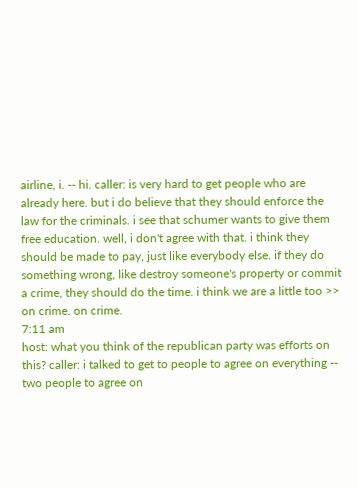airline, i. -- hi. caller: is very hard to get people who are already here. but i do believe that they should enforce the law for the criminals. i see that schumer wants to give them free education. well, i don't agree with that. i think they should be made to pay, just like everybody else. if they do something wrong, like destroy someone's property or commit a crime, they should do the time. i think we are a little too >> on crime. on crime.
7:11 am
host: what you think of the republican party was efforts on this? caller: i talked to get to people to agree on everything -- two people to agree on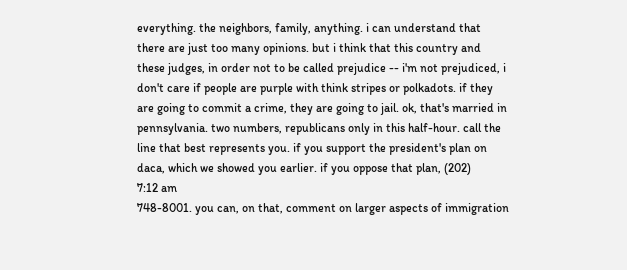everything. the neighbors, family, anything. i can understand that there are just too many opinions. but i think that this country and these judges, in order not to be called prejudice -- i'm not prejudiced, i don't care if people are purple with think stripes or polkadots. if they are going to commit a crime, they are going to jail. ok, that's married in pennsylvania. two numbers, republicans only in this half-hour. call the line that best represents you. if you support the president's plan on daca, which we showed you earlier. if you oppose that plan, (202)
7:12 am
748-8001. you can, on that, comment on larger aspects of immigration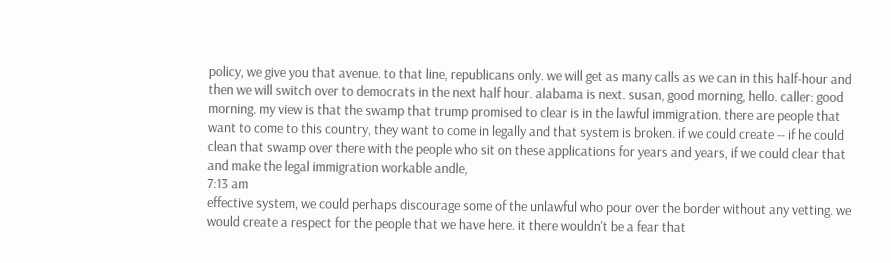policy, we give you that avenue. to that line, republicans only. we will get as many calls as we can in this half-hour and then we will switch over to democrats in the next half hour. alabama is next. susan, good morning, hello. caller: good morning. my view is that the swamp that trump promised to clear is in the lawful immigration. there are people that want to come to this country, they want to come in legally and that system is broken. if we could create -- if he could clean that swamp over there with the people who sit on these applications for years and years, if we could clear that and make the legal immigration workable andle,
7:13 am
effective system, we could perhaps discourage some of the unlawful who pour over the border without any vetting. we would create a respect for the people that we have here. it there wouldn't be a fear that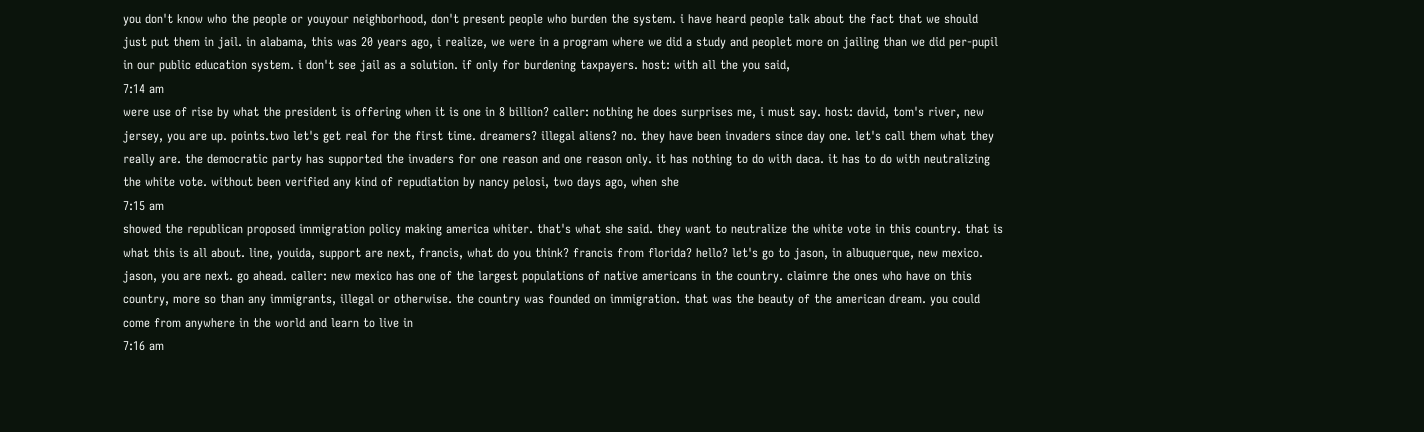you don't know who the people or youyour neighborhood, don't present people who burden the system. i have heard people talk about the fact that we should just put them in jail. in alabama, this was 20 years ago, i realize, we were in a program where we did a study and peoplet more on jailing than we did per-pupil in our public education system. i don't see jail as a solution. if only for burdening taxpayers. host: with all the you said,
7:14 am
were use of rise by what the president is offering when it is one in 8 billion? caller: nothing he does surprises me, i must say. host: david, tom's river, new jersey, you are up. points.two let's get real for the first time. dreamers? illegal aliens? no. they have been invaders since day one. let's call them what they really are. the democratic party has supported the invaders for one reason and one reason only. it has nothing to do with daca. it has to do with neutralizing the white vote. without been verified any kind of repudiation by nancy pelosi, two days ago, when she
7:15 am
showed the republican proposed immigration policy making america whiter. that's what she said. they want to neutralize the white vote in this country. that is what this is all about. line, youida, support are next, francis, what do you think? francis from florida? hello? let's go to jason, in albuquerque, new mexico. jason, you are next. go ahead. caller: new mexico has one of the largest populations of native americans in the country. claimre the ones who have on this country, more so than any immigrants, illegal or otherwise. the country was founded on immigration. that was the beauty of the american dream. you could come from anywhere in the world and learn to live in
7:16 am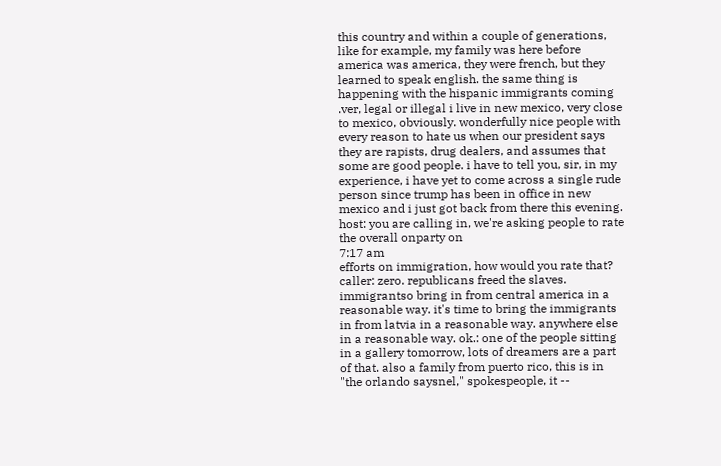this country and within a couple of generations, like for example, my family was here before america was america, they were french, but they learned to speak english. the same thing is happening with the hispanic immigrants coming .ver, legal or illegal i live in new mexico, very close to mexico, obviously. wonderfully nice people with every reason to hate us when our president says they are rapists, drug dealers, and assumes that some are good people. i have to tell you, sir, in my experience, i have yet to come across a single rude person since trump has been in office in new mexico and i just got back from there this evening. host: you are calling in, we're asking people to rate the overall onparty on
7:17 am
efforts on immigration, how would you rate that? caller: zero. republicans freed the slaves. immigrantso bring in from central america in a reasonable way. it's time to bring the immigrants in from latvia in a reasonable way. anywhere else in a reasonable way. ok.: one of the people sitting in a gallery tomorrow, lots of dreamers are a part of that. also a family from puerto rico, this is in "the orlando saysnel," spokespeople, it --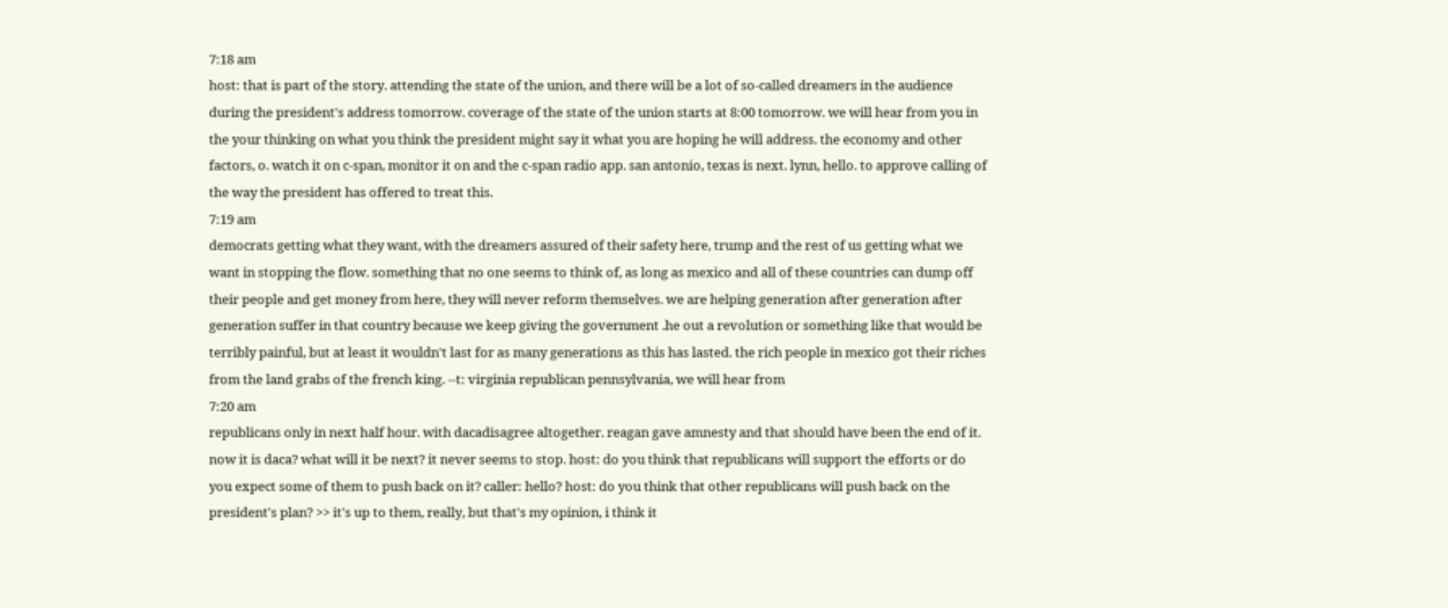7:18 am
host: that is part of the story. attending the state of the union, and there will be a lot of so-called dreamers in the audience during the president's address tomorrow. coverage of the state of the union starts at 8:00 tomorrow. we will hear from you in the your thinking on what you think the president might say it what you are hoping he will address. the economy and other factors, o. watch it on c-span, monitor it on and the c-span radio app. san antonio, texas is next. lynn, hello. to approve calling of the way the president has offered to treat this.
7:19 am
democrats getting what they want, with the dreamers assured of their safety here, trump and the rest of us getting what we want in stopping the flow. something that no one seems to think of, as long as mexico and all of these countries can dump off their people and get money from here, they will never reform themselves. we are helping generation after generation after generation suffer in that country because we keep giving the government .he out a revolution or something like that would be terribly painful, but at least it wouldn't last for as many generations as this has lasted. the rich people in mexico got their riches from the land grabs of the french king. --t: virginia republican pennsylvania, we will hear from
7:20 am
republicans only in next half hour. with dacadisagree altogether. reagan gave amnesty and that should have been the end of it. now it is daca? what will it be next? it never seems to stop. host: do you think that republicans will support the efforts or do you expect some of them to push back on it? caller: hello? host: do you think that other republicans will push back on the president's plan? >> it's up to them, really, but that's my opinion, i think it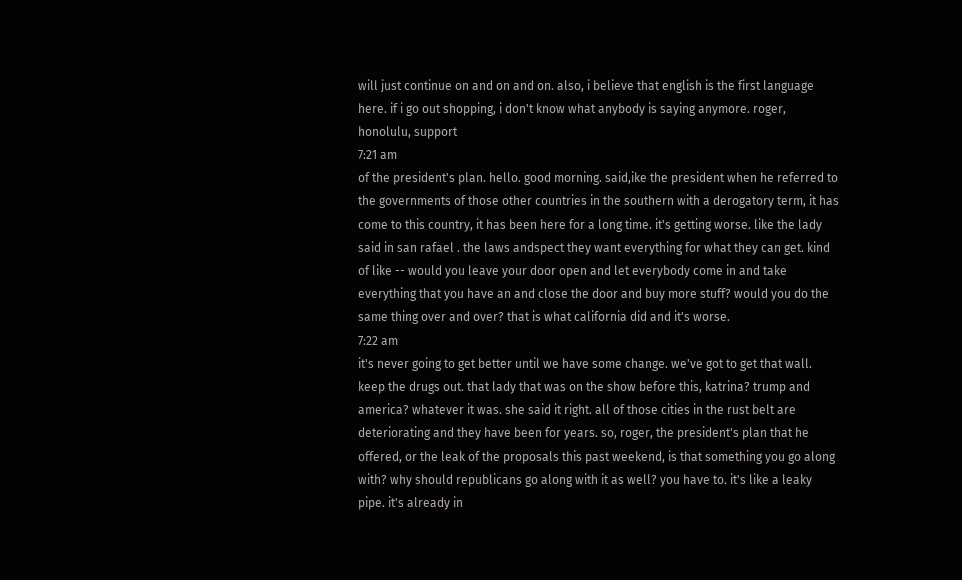will just continue on and on and on. also, i believe that english is the first language here. if i go out shopping, i don't know what anybody is saying anymore. roger, honolulu, support
7:21 am
of the president's plan. hello. good morning. said,ike the president when he referred to the governments of those other countries in the southern with a derogatory term, it has come to this country, it has been here for a long time. it's getting worse. like the lady said in san rafael . the laws andspect they want everything for what they can get. kind of like -- would you leave your door open and let everybody come in and take everything that you have an and close the door and buy more stuff? would you do the same thing over and over? that is what california did and it's worse.
7:22 am
it's never going to get better until we have some change. we've got to get that wall. keep the drugs out. that lady that was on the show before this, katrina? trump and america? whatever it was. she said it right. all of those cities in the rust belt are deteriorating and they have been for years. so, roger, the president's plan that he offered, or the leak of the proposals this past weekend, is that something you go along with? why should republicans go along with it as well? you have to. it's like a leaky pipe. it's already in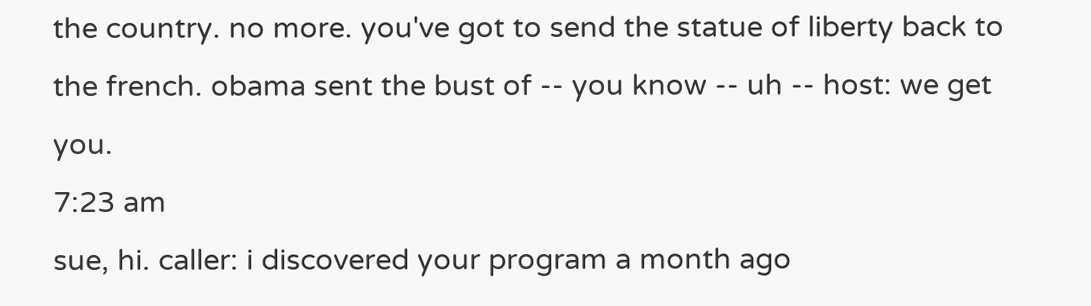the country. no more. you've got to send the statue of liberty back to the french. obama sent the bust of -- you know -- uh -- host: we get you.
7:23 am
sue, hi. caller: i discovered your program a month ago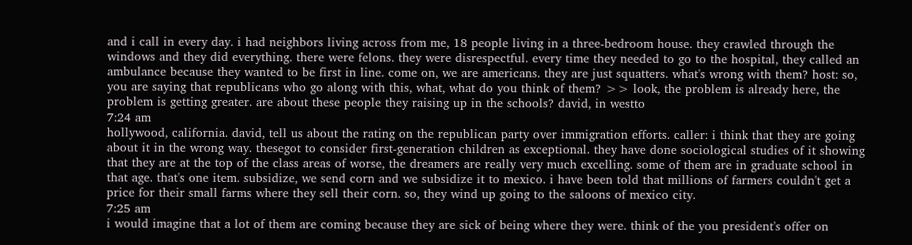and i call in every day. i had neighbors living across from me, 18 people living in a three-bedroom house. they crawled through the windows and they did everything. there were felons. they were disrespectful. every time they needed to go to the hospital, they called an ambulance because they wanted to be first in line. come on, we are americans. they are just squatters. what's wrong with them? host: so, you are saying that republicans who go along with this, what, what do you think of them? >> look, the problem is already here, the problem is getting greater. are about these people they raising up in the schools? david, in westto
7:24 am
hollywood, california. david, tell us about the rating on the republican party over immigration efforts. caller: i think that they are going about it in the wrong way. thesegot to consider first-generation children as exceptional. they have done sociological studies of it showing that they are at the top of the class areas of worse, the dreamers are really very much excelling. some of them are in graduate school in that age. that's one item. subsidize, we send corn and we subsidize it to mexico. i have been told that millions of farmers couldn't get a price for their small farms where they sell their corn. so, they wind up going to the saloons of mexico city.
7:25 am
i would imagine that a lot of them are coming because they are sick of being where they were. think of the you president's offer on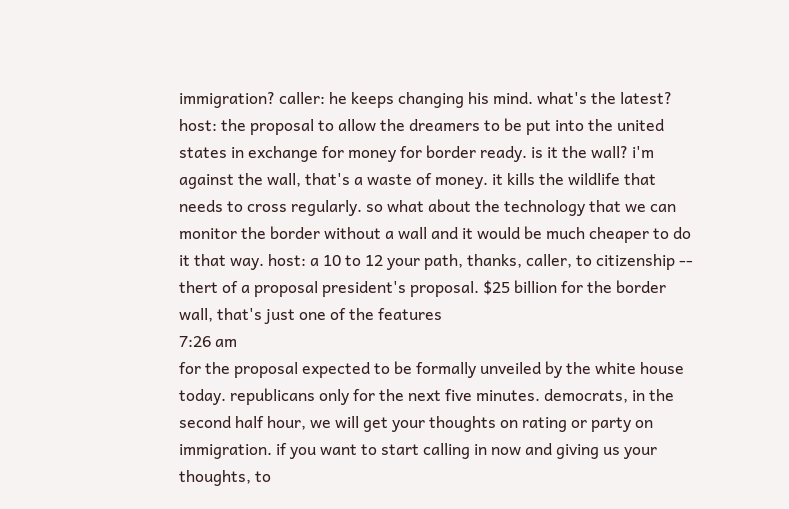immigration? caller: he keeps changing his mind. what's the latest? host: the proposal to allow the dreamers to be put into the united states in exchange for money for border ready. is it the wall? i'm against the wall, that's a waste of money. it kills the wildlife that needs to cross regularly. so what about the technology that we can monitor the border without a wall and it would be much cheaper to do it that way. host: a 10 to 12 your path, thanks, caller, to citizenship -- thert of a proposal president's proposal. $25 billion for the border wall, that's just one of the features
7:26 am
for the proposal expected to be formally unveiled by the white house today. republicans only for the next five minutes. democrats, in the second half hour, we will get your thoughts on rating or party on immigration. if you want to start calling in now and giving us your thoughts, to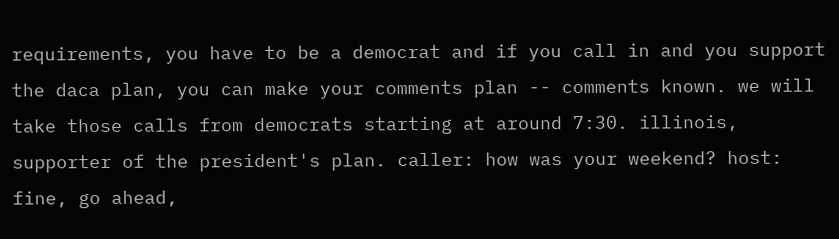requirements, you have to be a democrat and if you call in and you support the daca plan, you can make your comments plan -- comments known. we will take those calls from democrats starting at around 7:30. illinois, supporter of the president's plan. caller: how was your weekend? host: fine, go ahead,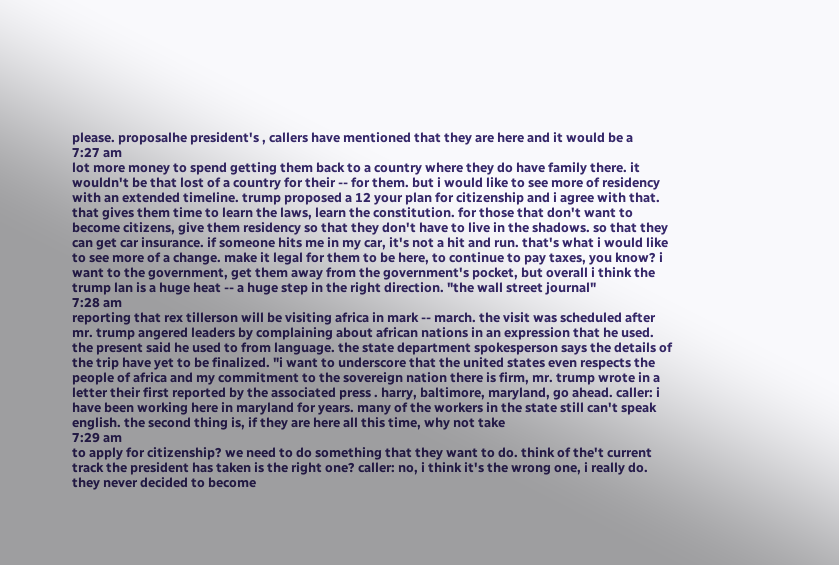please. proposalhe president's , callers have mentioned that they are here and it would be a
7:27 am
lot more money to spend getting them back to a country where they do have family there. it wouldn't be that lost of a country for their -- for them. but i would like to see more of residency with an extended timeline. trump proposed a 12 your plan for citizenship and i agree with that. that gives them time to learn the laws, learn the constitution. for those that don't want to become citizens, give them residency so that they don't have to live in the shadows. so that they can get car insurance. if someone hits me in my car, it's not a hit and run. that's what i would like to see more of a change. make it legal for them to be here, to continue to pay taxes, you know? i want to the government, get them away from the government's pocket, but overall i think the trump lan is a huge heat -- a huge step in the right direction. "the wall street journal"
7:28 am
reporting that rex tillerson will be visiting africa in mark -- march. the visit was scheduled after mr. trump angered leaders by complaining about african nations in an expression that he used. the present said he used to from language. the state department spokesperson says the details of the trip have yet to be finalized. "i want to underscore that the united states even respects the people of africa and my commitment to the sovereign nation there is firm, mr. trump wrote in a letter their first reported by the associated press . harry, baltimore, maryland, go ahead. caller: i have been working here in maryland for years. many of the workers in the state still can't speak english. the second thing is, if they are here all this time, why not take
7:29 am
to apply for citizenship? we need to do something that they want to do. think of the't current track the president has taken is the right one? caller: no, i think it's the wrong one, i really do. they never decided to become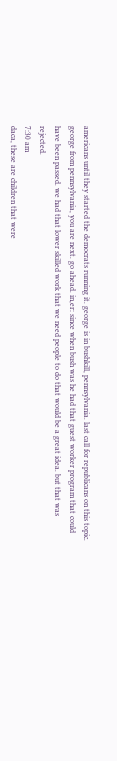americans until they started the democrats running it. george is in bushkill, pennsylvania. last call for republicans on this topic. george from pennsylvania, you are next. go ahead. in,er: since when bush was he had that guest worker program that could have been passed. we had that lower skilled work that we need people to do that would be a great idea. but that was rejected.
7:30 am
daca, these are children that were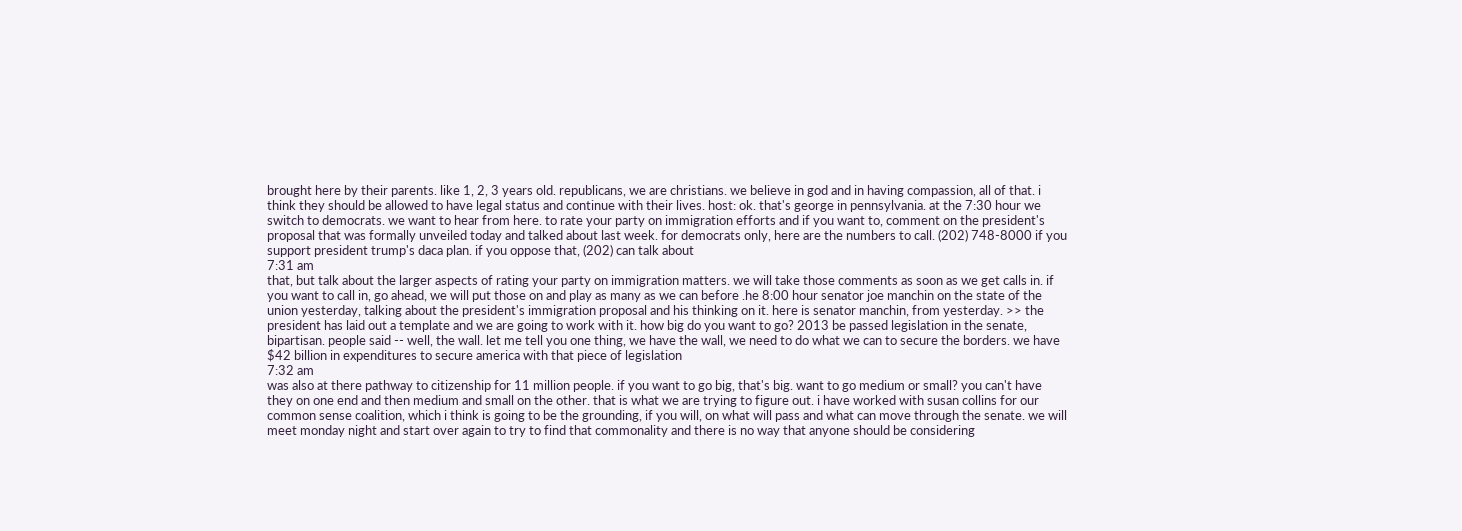brought here by their parents. like 1, 2, 3 years old. republicans, we are christians. we believe in god and in having compassion, all of that. i think they should be allowed to have legal status and continue with their lives. host: ok. that's george in pennsylvania. at the 7:30 hour we switch to democrats. we want to hear from here. to rate your party on immigration efforts and if you want to, comment on the president's proposal that was formally unveiled today and talked about last week. for democrats only, here are the numbers to call. (202) 748-8000 if you support president trump's daca plan. if you oppose that, (202) can talk about
7:31 am
that, but talk about the larger aspects of rating your party on immigration matters. we will take those comments as soon as we get calls in. if you want to call in, go ahead, we will put those on and play as many as we can before .he 8:00 hour senator joe manchin on the state of the union yesterday, talking about the president's immigration proposal and his thinking on it. here is senator manchin, from yesterday. >> the president has laid out a template and we are going to work with it. how big do you want to go? 2013 be passed legislation in the senate, bipartisan. people said -- well, the wall. let me tell you one thing, we have the wall, we need to do what we can to secure the borders. we have $42 billion in expenditures to secure america with that piece of legislation
7:32 am
was also at there pathway to citizenship for 11 million people. if you want to go big, that's big. want to go medium or small? you can't have they on one end and then medium and small on the other. that is what we are trying to figure out. i have worked with susan collins for our common sense coalition, which i think is going to be the grounding, if you will, on what will pass and what can move through the senate. we will meet monday night and start over again to try to find that commonality and there is no way that anyone should be considering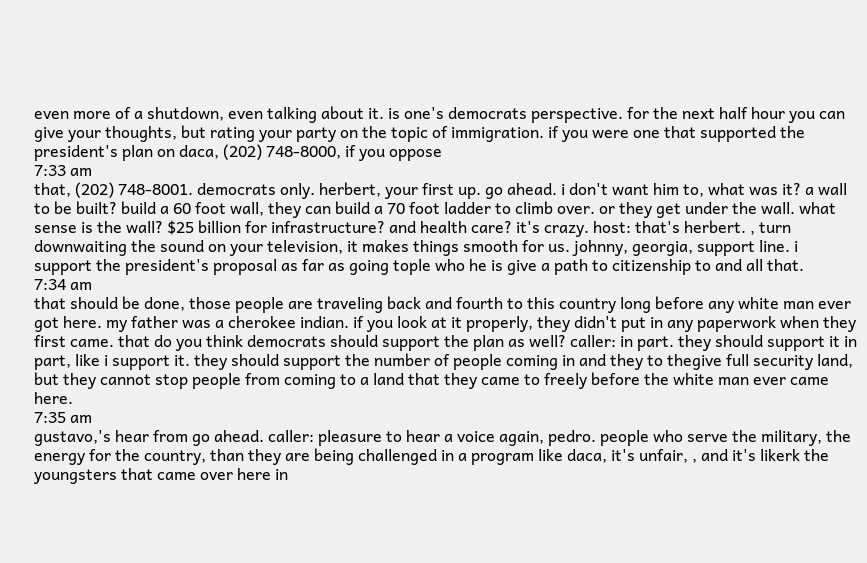even more of a shutdown, even talking about it. is one's democrats perspective. for the next half hour you can give your thoughts, but rating your party on the topic of immigration. if you were one that supported the president's plan on daca, (202) 748-8000, if you oppose
7:33 am
that, (202) 748-8001. democrats only. herbert, your first up. go ahead. i don't want him to, what was it? a wall to be built? build a 60 foot wall, they can build a 70 foot ladder to climb over. or they get under the wall. what sense is the wall? $25 billion for infrastructure? and health care? it's crazy. host: that's herbert. , turn downwaiting the sound on your television, it makes things smooth for us. johnny, georgia, support line. i support the president's proposal as far as going tople who he is give a path to citizenship to and all that.
7:34 am
that should be done, those people are traveling back and fourth to this country long before any white man ever got here. my father was a cherokee indian. if you look at it properly, they didn't put in any paperwork when they first came. that do you think democrats should support the plan as well? caller: in part. they should support it in part, like i support it. they should support the number of people coming in and they to thegive full security land, but they cannot stop people from coming to a land that they came to freely before the white man ever came here.
7:35 am
gustavo,'s hear from go ahead. caller: pleasure to hear a voice again, pedro. people who serve the military, the energy for the country, than they are being challenged in a program like daca, it's unfair, , and it's likerk the youngsters that came over here in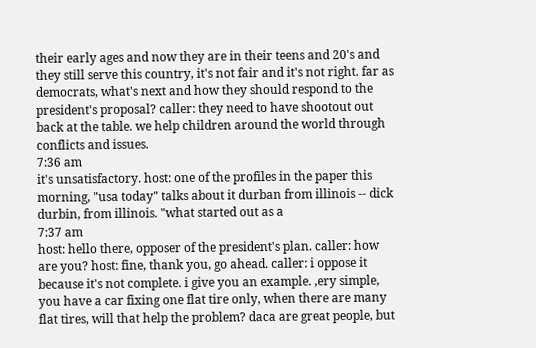their early ages and now they are in their teens and 20's and they still serve this country, it's not fair and it's not right. far as democrats, what's next and how they should respond to the president's proposal? caller: they need to have shootout out back at the table. we help children around the world through conflicts and issues.
7:36 am
it's unsatisfactory. host: one of the profiles in the paper this morning, "usa today" talks about it durban from illinois -- dick durbin, from illinois. "what started out as a
7:37 am
host: hello there, opposer of the president's plan. caller: how are you? host: fine, thank you, go ahead. caller: i oppose it because it's not complete. i give you an example. ,ery simple, you have a car fixing one flat tire only, when there are many flat tires, will that help the problem? daca are great people, but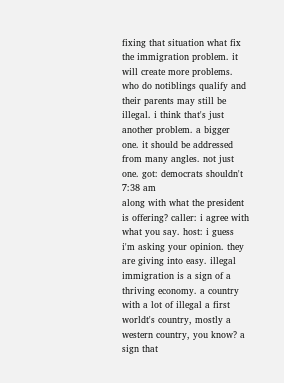fixing that situation what fix the immigration problem. it will create more problems. who do notiblings qualify and their parents may still be illegal. i think that's just another problem. a bigger one. it should be addressed from many angles. not just one. got: democrats shouldn't
7:38 am
along with what the president is offering? caller: i agree with what you say. host: i guess i'm asking your opinion. they are giving into easy. illegal immigration is a sign of a thriving economy. a country with a lot of illegal a first worldt's country, mostly a western country, you know? a sign that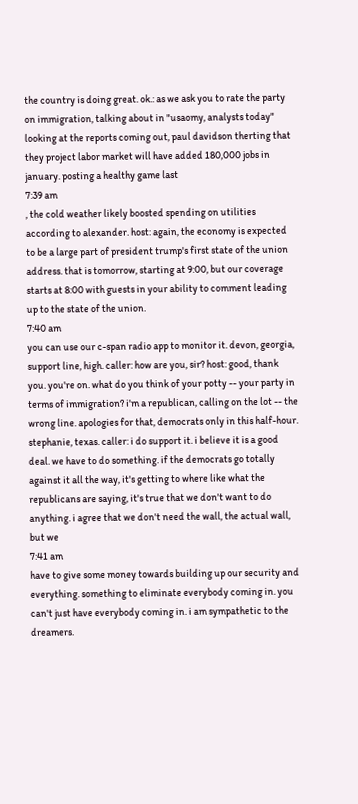the country is doing great. ok.: as we ask you to rate the party on immigration, talking about in "usaomy, analysts today" looking at the reports coming out, paul davidson therting that they project labor market will have added 180,000 jobs in january. posting a healthy game last
7:39 am
, the cold weather likely boosted spending on utilities according to alexander. host: again, the economy is expected to be a large part of president trump's first state of the union address. that is tomorrow, starting at 9:00, but our coverage starts at 8:00 with guests in your ability to comment leading up to the state of the union.
7:40 am
you can use our c-span radio app to monitor it. devon, georgia, support line, high. caller: how are you, sir? host: good, thank you. you're on. what do you think of your potty -- your party in terms of immigration? i'm a republican, calling on the lot -- the wrong line. apologies for that, democrats only in this half-hour. stephanie, texas. caller: i do support it. i believe it is a good deal. we have to do something. if the democrats go totally against it all the way, it's getting to where like what the republicans are saying, it's true that we don't want to do anything. i agree that we don't need the wall, the actual wall, but we
7:41 am
have to give some money towards building up our security and everything. something to eliminate everybody coming in. you can't just have everybody coming in. i am sympathetic to the dreamers.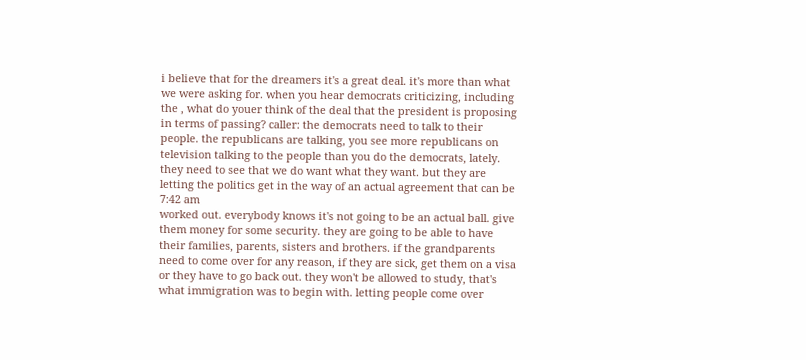i believe that for the dreamers it's a great deal. it's more than what we were asking for. when you hear democrats criticizing, including the , what do youer think of the deal that the president is proposing in terms of passing? caller: the democrats need to talk to their people. the republicans are talking, you see more republicans on television talking to the people than you do the democrats, lately. they need to see that we do want what they want. but they are letting the politics get in the way of an actual agreement that can be
7:42 am
worked out. everybody knows it's not going to be an actual ball. give them money for some security. they are going to be able to have their families, parents, sisters and brothers. if the grandparents need to come over for any reason, if they are sick, get them on a visa or they have to go back out. they won't be allowed to study, that's what immigration was to begin with. letting people come over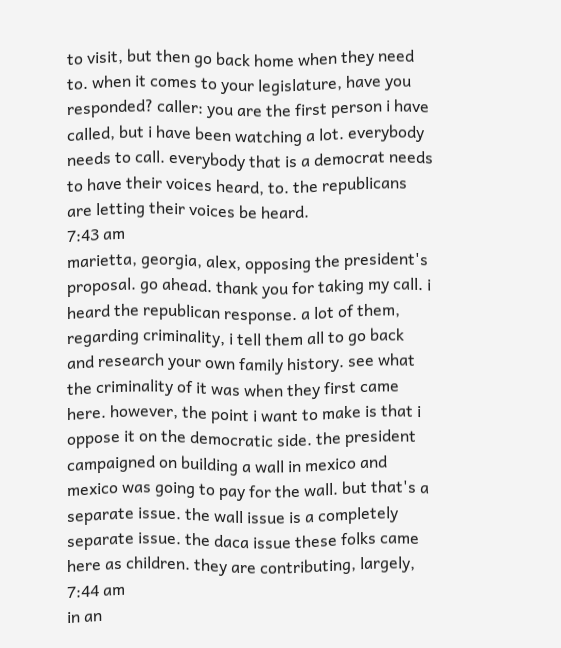to visit, but then go back home when they need to. when it comes to your legislature, have you responded? caller: you are the first person i have called, but i have been watching a lot. everybody needs to call. everybody that is a democrat needs to have their voices heard, to. the republicans are letting their voices be heard.
7:43 am
marietta, georgia, alex, opposing the president's proposal. go ahead. thank you for taking my call. i heard the republican response. a lot of them, regarding criminality, i tell them all to go back and research your own family history. see what the criminality of it was when they first came here. however, the point i want to make is that i oppose it on the democratic side. the president campaigned on building a wall in mexico and mexico was going to pay for the wall. but that's a separate issue. the wall issue is a completely separate issue. the daca issue these folks came here as children. they are contributing, largely,
7:44 am
in an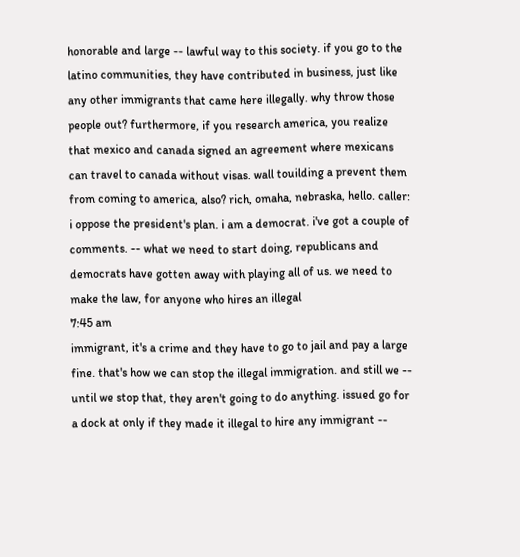honorable and large -- lawful way to this society. if you go to the latino communities, they have contributed in business, just like any other immigrants that came here illegally. why throw those people out? furthermore, if you research america, you realize that mexico and canada signed an agreement where mexicans can travel to canada without visas. wall touilding a prevent them from coming to america, also? rich, omaha, nebraska, hello. caller: i oppose the president's plan. i am a democrat. i've got a couple of comments. -- what we need to start doing, republicans and democrats have gotten away with playing all of us. we need to make the law, for anyone who hires an illegal
7:45 am
immigrant, it's a crime and they have to go to jail and pay a large fine. that's how we can stop the illegal immigration. and still we -- until we stop that, they aren't going to do anything. issued go for a dock at only if they made it illegal to hire any immigrant --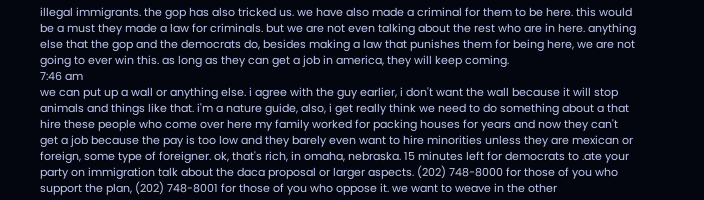illegal immigrants. the gop has also tricked us. we have also made a criminal for them to be here. this would be a must they made a law for criminals. but we are not even talking about the rest who are in here. anything else that the gop and the democrats do, besides making a law that punishes them for being here, we are not going to ever win this. as long as they can get a job in america, they will keep coming.
7:46 am
we can put up a wall or anything else. i agree with the guy earlier, i don't want the wall because it will stop animals and things like that. i'm a nature guide, also, i get really think we need to do something about a that hire these people who come over here my family worked for packing houses for years and now they can't get a job because the pay is too low and they barely even want to hire minorities unless they are mexican or foreign, some type of foreigner. ok, that's rich, in omaha, nebraska. 15 minutes left for democrats to .ate your party on immigration talk about the daca proposal or larger aspects. (202) 748-8000 for those of you who support the plan, (202) 748-8001 for those of you who oppose it. we want to weave in the other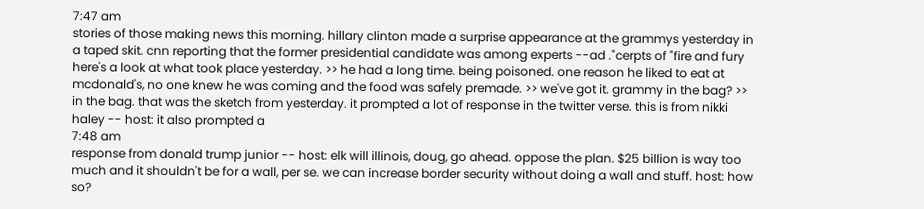7:47 am
stories of those making news this morning. hillary clinton made a surprise appearance at the grammys yesterday in a taped skit. cnn reporting that the former presidential candidate was among experts --ad ."cerpts of "fire and fury here's a look at what took place yesterday. >> he had a long time. being poisoned. one reason he liked to eat at mcdonald's, no one knew he was coming and the food was safely premade. >> we've got it. grammy in the bag? >> in the bag. that was the sketch from yesterday. it prompted a lot of response in the twitter verse. this is from nikki haley -- host: it also prompted a
7:48 am
response from donald trump junior -- host: elk will illinois, doug, go ahead. oppose the plan. $25 billion is way too much and it shouldn't be for a wall, per se. we can increase border security without doing a wall and stuff. host: how so?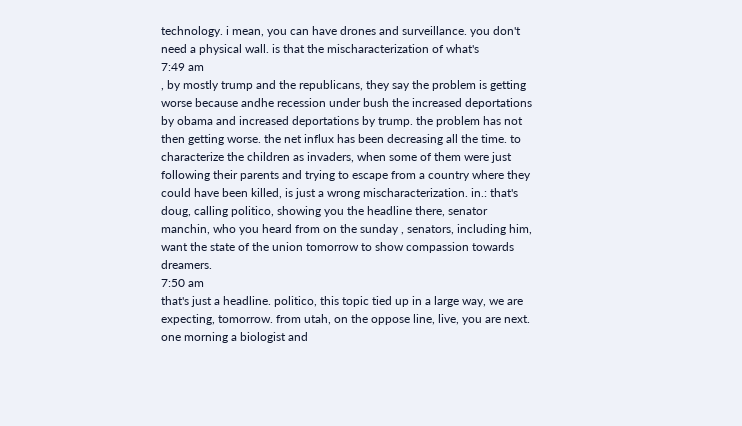technology. i mean, you can have drones and surveillance. you don't need a physical wall. is that the mischaracterization of what's
7:49 am
, by mostly trump and the republicans, they say the problem is getting worse because andhe recession under bush the increased deportations by obama and increased deportations by trump. the problem has not then getting worse. the net influx has been decreasing all the time. to characterize the children as invaders, when some of them were just following their parents and trying to escape from a country where they could have been killed, is just a wrong mischaracterization. in.: that's doug, calling politico, showing you the headline there, senator manchin, who you heard from on the sunday , senators, including him, want the state of the union tomorrow to show compassion towards dreamers.
7:50 am
that's just a headline. politico, this topic tied up in a large way, we are expecting, tomorrow. from utah, on the oppose line, live, you are next. one morning a biologist and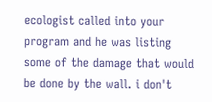ecologist called into your program and he was listing some of the damage that would be done by the wall. i don't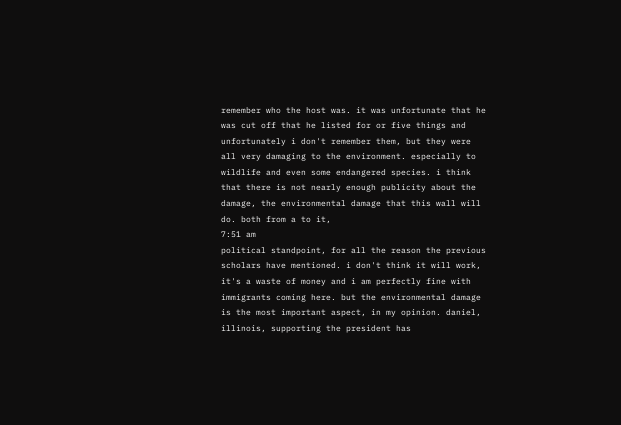remember who the host was. it was unfortunate that he was cut off that he listed for or five things and unfortunately i don't remember them, but they were all very damaging to the environment. especially to wildlife and even some endangered species. i think that there is not nearly enough publicity about the damage, the environmental damage that this wall will do. both from a to it,
7:51 am
political standpoint, for all the reason the previous scholars have mentioned. i don't think it will work, it's a waste of money and i am perfectly fine with immigrants coming here. but the environmental damage is the most important aspect, in my opinion. daniel, illinois, supporting the president has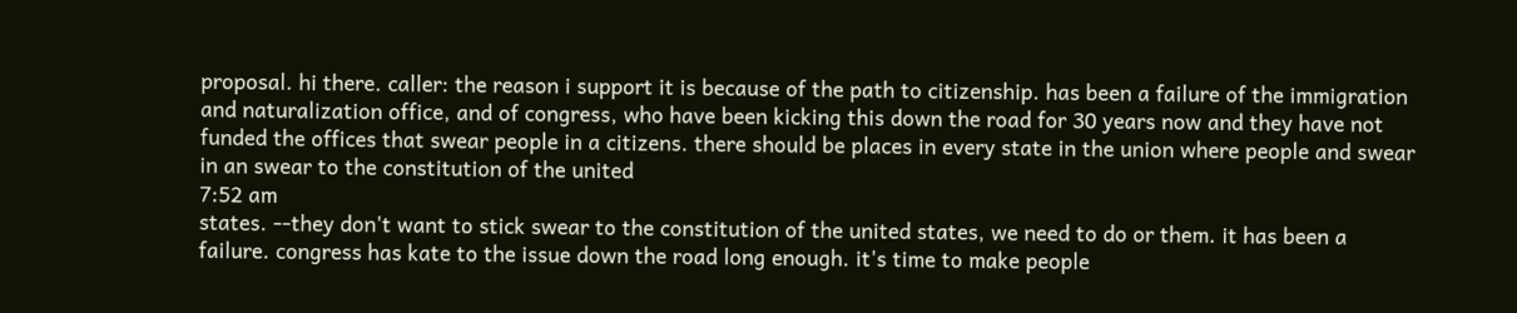proposal. hi there. caller: the reason i support it is because of the path to citizenship. has been a failure of the immigration and naturalization office, and of congress, who have been kicking this down the road for 30 years now and they have not funded the offices that swear people in a citizens. there should be places in every state in the union where people and swear in an swear to the constitution of the united
7:52 am
states. --they don't want to stick swear to the constitution of the united states, we need to do or them. it has been a failure. congress has kate to the issue down the road long enough. it's time to make people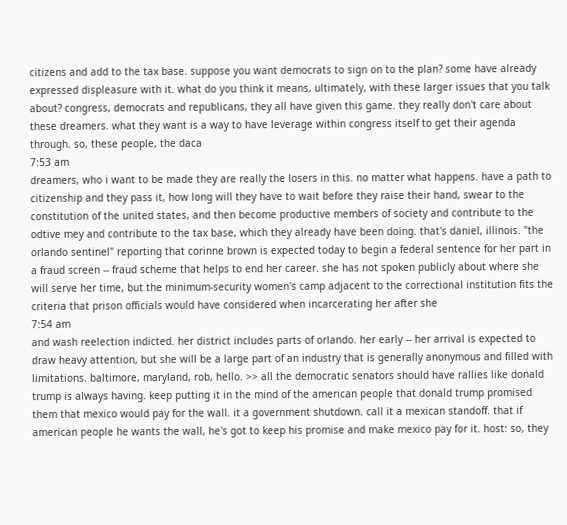citizens and add to the tax base. suppose you want democrats to sign on to the plan? some have already expressed displeasure with it. what do you think it means, ultimately, with these larger issues that you talk about? congress, democrats and republicans, they all have given this game. they really don't care about these dreamers. what they want is a way to have leverage within congress itself to get their agenda through. so, these people, the daca
7:53 am
dreamers, who i want to be made they are really the losers in this. no matter what happens. have a path to citizenship and they pass it, how long will they have to wait before they raise their hand, swear to the constitution of the united states, and then become productive members of society and contribute to the odtive mey and contribute to the tax base, which they already have been doing. that's daniel, illinois. "the orlando sentinel" reporting that corinne brown is expected today to begin a federal sentence for her part in a fraud screen -- fraud scheme that helps to end her career. she has not spoken publicly about where she will serve her time, but the minimum-security women's camp adjacent to the correctional institution fits the criteria that prison officials would have considered when incarcerating her after she
7:54 am
and wash reelection indicted. her district includes parts of orlando. her early -- her arrival is expected to draw heavy attention, but she will be a large part of an industry that is generally anonymous and filled with limitations. baltimore, maryland, rob, hello. >> all the democratic senators should have rallies like donald trump is always having. keep putting it in the mind of the american people that donald trump promised them that mexico would pay for the wall. it a government shutdown. call it a mexican standoff. that if american people he wants the wall, he's got to keep his promise and make mexico pay for it. host: so, they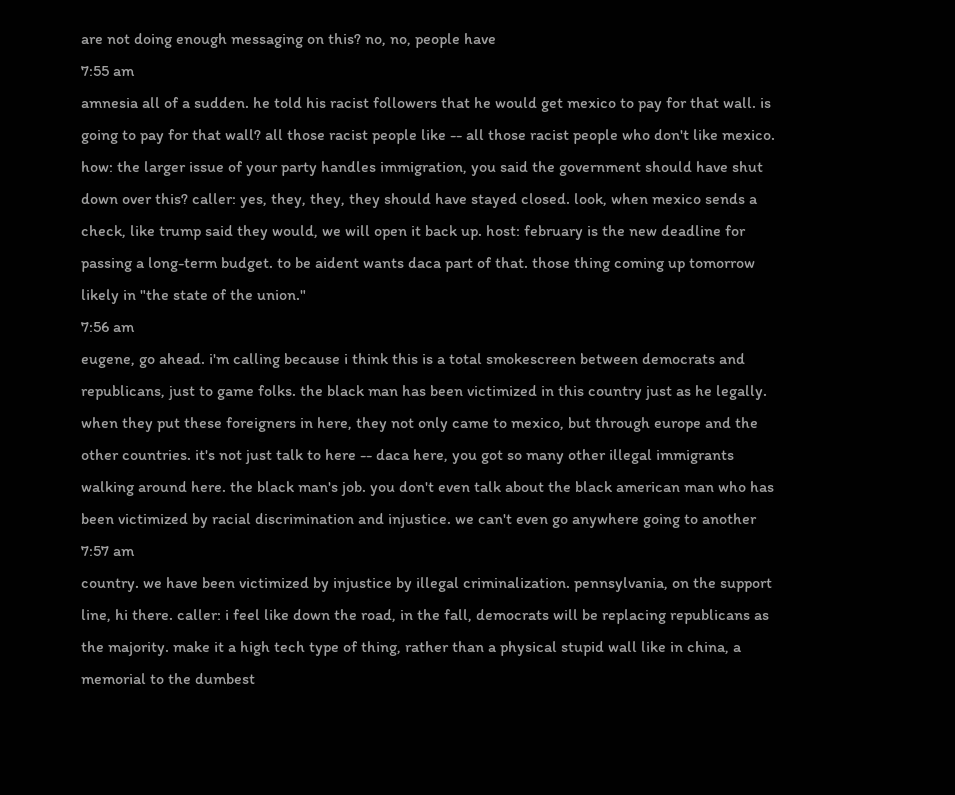are not doing enough messaging on this? no, no, people have
7:55 am
amnesia all of a sudden. he told his racist followers that he would get mexico to pay for that wall. is going to pay for that wall? all those racist people like -- all those racist people who don't like mexico. how: the larger issue of your party handles immigration, you said the government should have shut down over this? caller: yes, they, they, they should have stayed closed. look, when mexico sends a check, like trump said they would, we will open it back up. host: february is the new deadline for passing a long-term budget. to be aident wants daca part of that. those thing coming up tomorrow likely in "the state of the union."
7:56 am
eugene, go ahead. i'm calling because i think this is a total smokescreen between democrats and republicans, just to game folks. the black man has been victimized in this country just as he legally. when they put these foreigners in here, they not only came to mexico, but through europe and the other countries. it's not just talk to here -- daca here, you got so many other illegal immigrants walking around here. the black man's job. you don't even talk about the black american man who has been victimized by racial discrimination and injustice. we can't even go anywhere going to another
7:57 am
country. we have been victimized by injustice by illegal criminalization. pennsylvania, on the support line, hi there. caller: i feel like down the road, in the fall, democrats will be replacing republicans as the majority. make it a high tech type of thing, rather than a physical stupid wall like in china, a memorial to the dumbest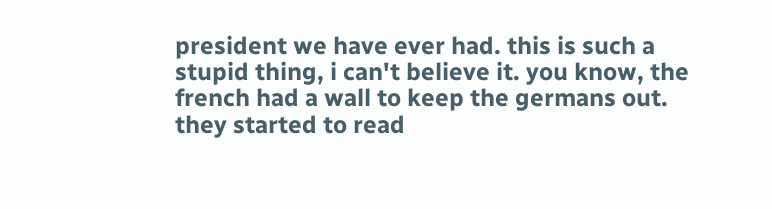president we have ever had. this is such a stupid thing, i can't believe it. you know, the french had a wall to keep the germans out. they started to read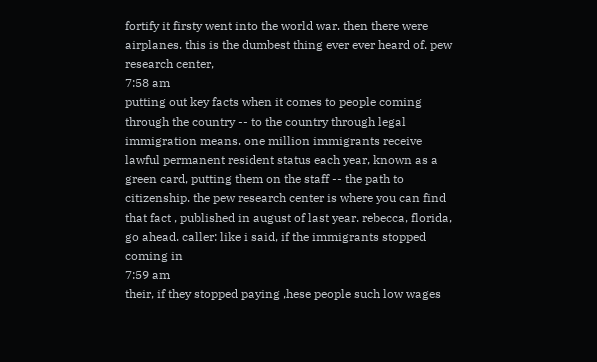fortify it firsty went into the world war. then there were airplanes. this is the dumbest thing ever ever heard of. pew research center,
7:58 am
putting out key facts when it comes to people coming through the country -- to the country through legal immigration means. one million immigrants receive lawful permanent resident status each year, known as a green card, putting them on the staff -- the path to citizenship. the pew research center is where you can find that fact , published in august of last year. rebecca, florida, go ahead. caller: like i said, if the immigrants stopped coming in
7:59 am
their, if they stopped paying ,hese people such low wages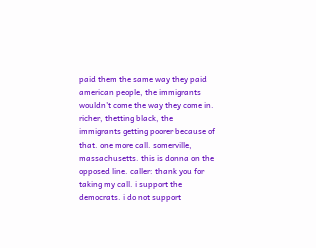paid them the same way they paid american people, the immigrants wouldn't come the way they come in. richer, thetting black, the immigrants getting poorer because of that. one more call. somerville, massachusetts. this is donna on the opposed line. caller: thank you for taking my call. i support the democrats. i do not support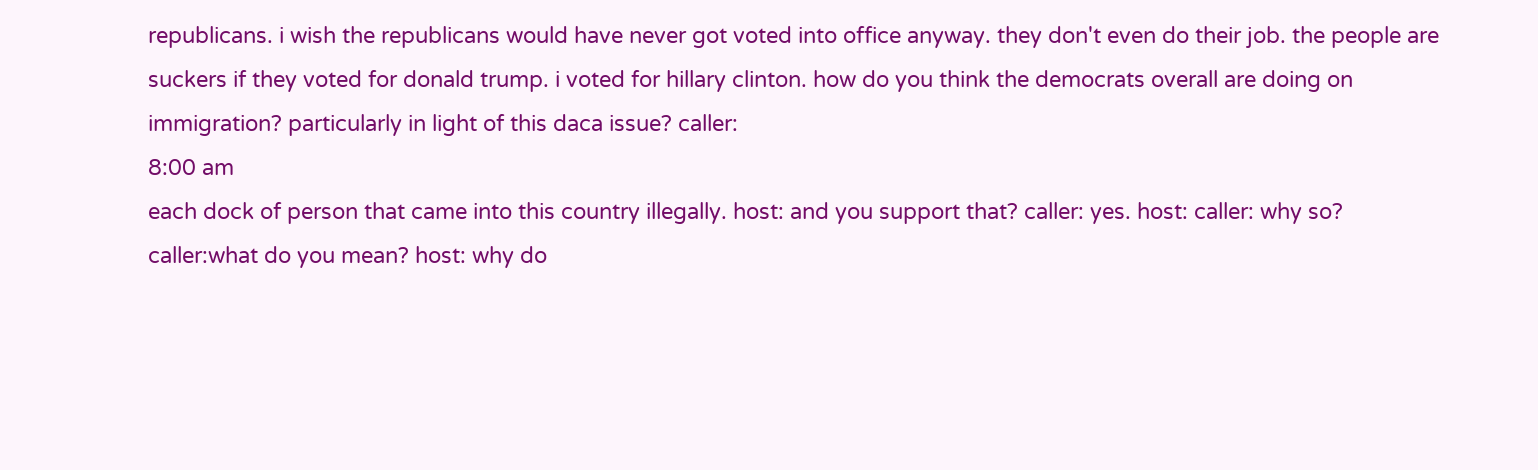republicans. i wish the republicans would have never got voted into office anyway. they don't even do their job. the people are suckers if they voted for donald trump. i voted for hillary clinton. how do you think the democrats overall are doing on immigration? particularly in light of this daca issue? caller:
8:00 am
each dock of person that came into this country illegally. host: and you support that? caller: yes. host: caller: why so? caller:what do you mean? host: why do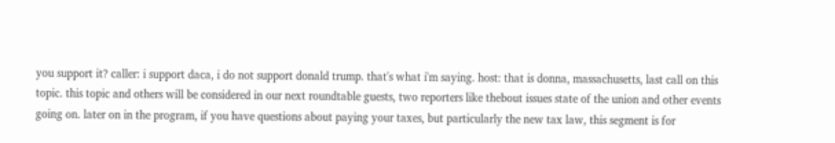you support it? caller: i support daca, i do not support donald trump. that's what i'm saying. host: that is donna, massachusetts, last call on this topic. this topic and others will be considered in our next roundtable guests, two reporters like thebout issues state of the union and other events going on. later on in the program, if you have questions about paying your taxes, but particularly the new tax law, this segment is for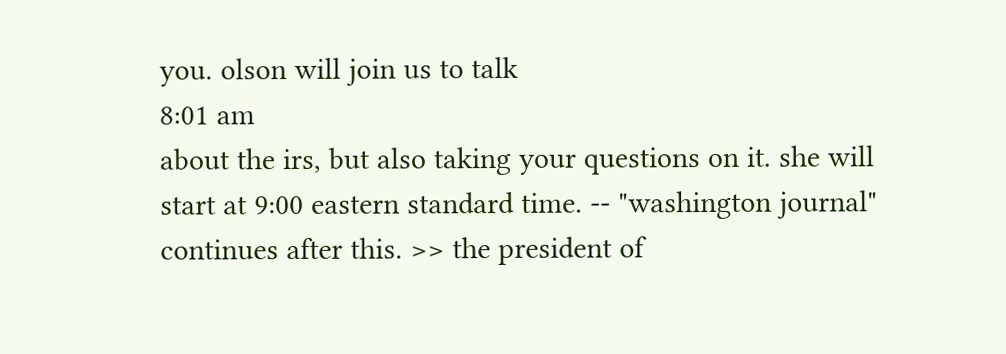you. olson will join us to talk
8:01 am
about the irs, but also taking your questions on it. she will start at 9:00 eastern standard time. -- "washington journal" continues after this. >> the president of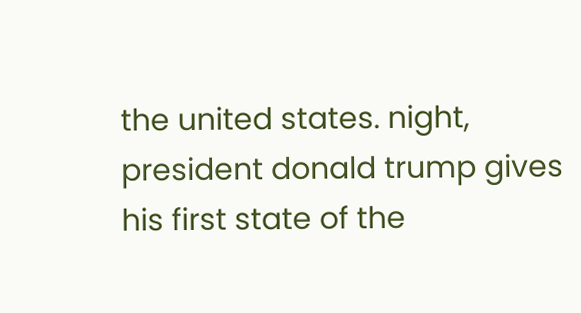the united states. night, president donald trump gives his first state of the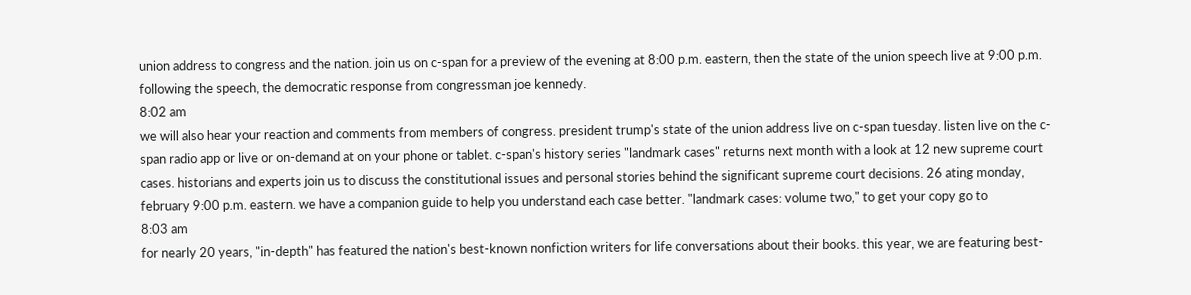union address to congress and the nation. join us on c-span for a preview of the evening at 8:00 p.m. eastern, then the state of the union speech live at 9:00 p.m. following the speech, the democratic response from congressman joe kennedy.
8:02 am
we will also hear your reaction and comments from members of congress. president trump's state of the union address live on c-span tuesday. listen live on the c-span radio app or live or on-demand at on your phone or tablet. c-span's history series "landmark cases" returns next month with a look at 12 new supreme court cases. historians and experts join us to discuss the constitutional issues and personal stories behind the significant supreme court decisions. 26 ating monday, february 9:00 p.m. eastern. we have a companion guide to help you understand each case better. "landmark cases: volume two," to get your copy go to
8:03 am
for nearly 20 years, "in-depth" has featured the nation's best-known nonfiction writers for life conversations about their books. this year, we are featuring best-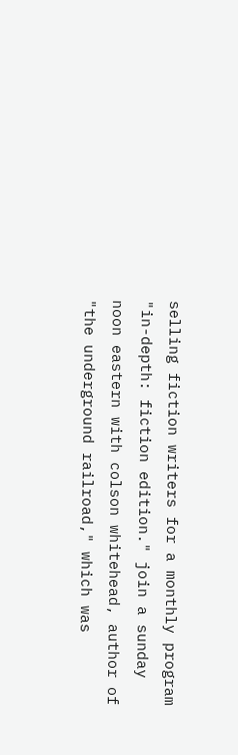selling fiction writers for a monthly program "in-depth: fiction edition." join a sunday noon eastern with colson whitehead, author of "the underground railroad," which was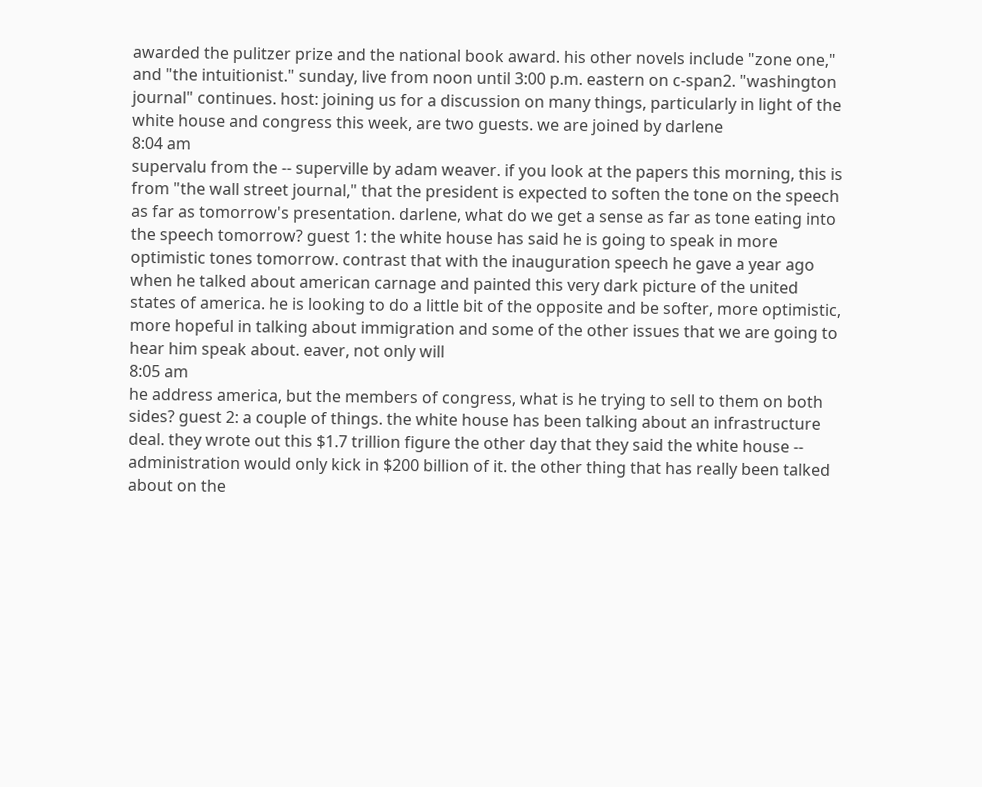awarded the pulitzer prize and the national book award. his other novels include "zone one," and "the intuitionist." sunday, live from noon until 3:00 p.m. eastern on c-span2. "washington journal" continues. host: joining us for a discussion on many things, particularly in light of the white house and congress this week, are two guests. we are joined by darlene
8:04 am
supervalu from the -- superville by adam weaver. if you look at the papers this morning, this is from "the wall street journal," that the president is expected to soften the tone on the speech as far as tomorrow's presentation. darlene, what do we get a sense as far as tone eating into the speech tomorrow? guest 1: the white house has said he is going to speak in more optimistic tones tomorrow. contrast that with the inauguration speech he gave a year ago when he talked about american carnage and painted this very dark picture of the united states of america. he is looking to do a little bit of the opposite and be softer, more optimistic, more hopeful in talking about immigration and some of the other issues that we are going to hear him speak about. eaver, not only will
8:05 am
he address america, but the members of congress, what is he trying to sell to them on both sides? guest 2: a couple of things. the white house has been talking about an infrastructure deal. they wrote out this $1.7 trillion figure the other day that they said the white house -- administration would only kick in $200 billion of it. the other thing that has really been talked about on the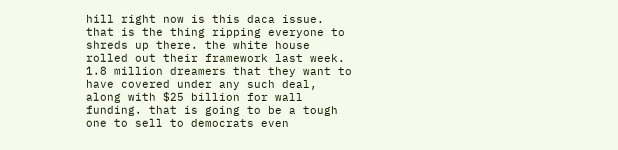hill right now is this daca issue. that is the thing ripping everyone to shreds up there. the white house rolled out their framework last week. 1.8 million dreamers that they want to have covered under any such deal, along with $25 billion for wall funding. that is going to be a tough one to sell to democrats even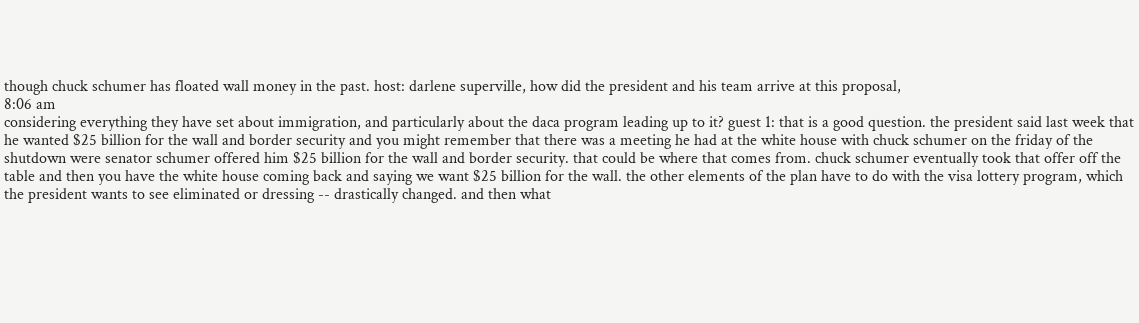though chuck schumer has floated wall money in the past. host: darlene superville, how did the president and his team arrive at this proposal,
8:06 am
considering everything they have set about immigration, and particularly about the daca program leading up to it? guest 1: that is a good question. the president said last week that he wanted $25 billion for the wall and border security and you might remember that there was a meeting he had at the white house with chuck schumer on the friday of the shutdown were senator schumer offered him $25 billion for the wall and border security. that could be where that comes from. chuck schumer eventually took that offer off the table and then you have the white house coming back and saying we want $25 billion for the wall. the other elements of the plan have to do with the visa lottery program, which the president wants to see eliminated or dressing -- drastically changed. and then what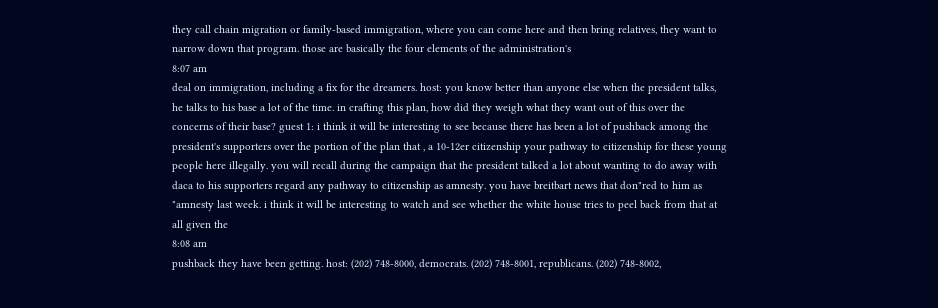they call chain migration or family-based immigration, where you can come here and then bring relatives, they want to narrow down that program. those are basically the four elements of the administration's
8:07 am
deal on immigration, including a fix for the dreamers. host: you know better than anyone else when the president talks, he talks to his base a lot of the time. in crafting this plan, how did they weigh what they want out of this over the concerns of their base? guest 1: i think it will be interesting to see because there has been a lot of pushback among the president's supporters over the portion of the plan that , a 10-12er citizenship your pathway to citizenship for these young people here illegally. you will recall during the campaign that the president talked a lot about wanting to do away with daca to his supporters regard any pathway to citizenship as amnesty. you have breitbart news that don"red to him as "amnesty last week. i think it will be interesting to watch and see whether the white house tries to peel back from that at all given the
8:08 am
pushback they have been getting. host: (202) 748-8000, democrats. (202) 748-8001, republicans. (202) 748-8002,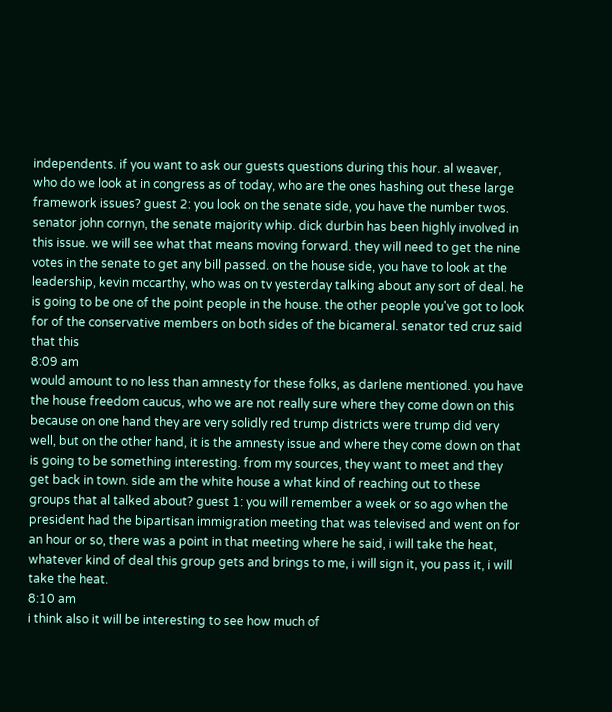independents. if you want to ask our guests questions during this hour. al weaver, who do we look at in congress as of today, who are the ones hashing out these large framework issues? guest 2: you look on the senate side, you have the number twos. senator john cornyn, the senate majority whip. dick durbin has been highly involved in this issue. we will see what that means moving forward. they will need to get the nine votes in the senate to get any bill passed. on the house side, you have to look at the leadership, kevin mccarthy, who was on tv yesterday talking about any sort of deal. he is going to be one of the point people in the house. the other people you've got to look for of the conservative members on both sides of the bicameral. senator ted cruz said that this
8:09 am
would amount to no less than amnesty for these folks, as darlene mentioned. you have the house freedom caucus, who we are not really sure where they come down on this because on one hand they are very solidly red trump districts were trump did very well, but on the other hand, it is the amnesty issue and where they come down on that is going to be something interesting. from my sources, they want to meet and they get back in town. side am the white house a what kind of reaching out to these groups that al talked about? guest 1: you will remember a week or so ago when the president had the bipartisan immigration meeting that was televised and went on for an hour or so, there was a point in that meeting where he said, i will take the heat, whatever kind of deal this group gets and brings to me, i will sign it, you pass it, i will take the heat.
8:10 am
i think also it will be interesting to see how much of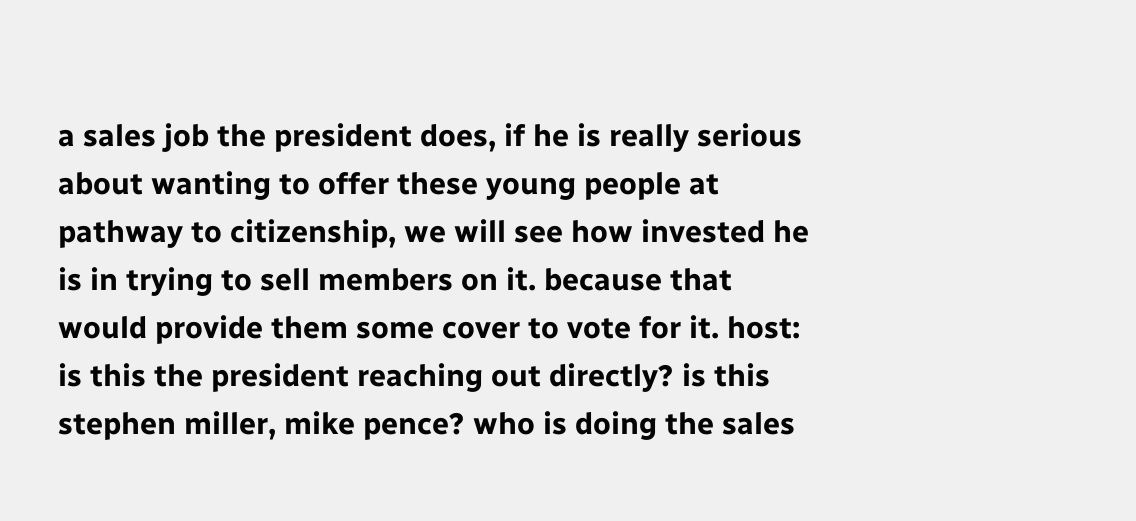a sales job the president does, if he is really serious about wanting to offer these young people at pathway to citizenship, we will see how invested he is in trying to sell members on it. because that would provide them some cover to vote for it. host: is this the president reaching out directly? is this stephen miller, mike pence? who is doing the sales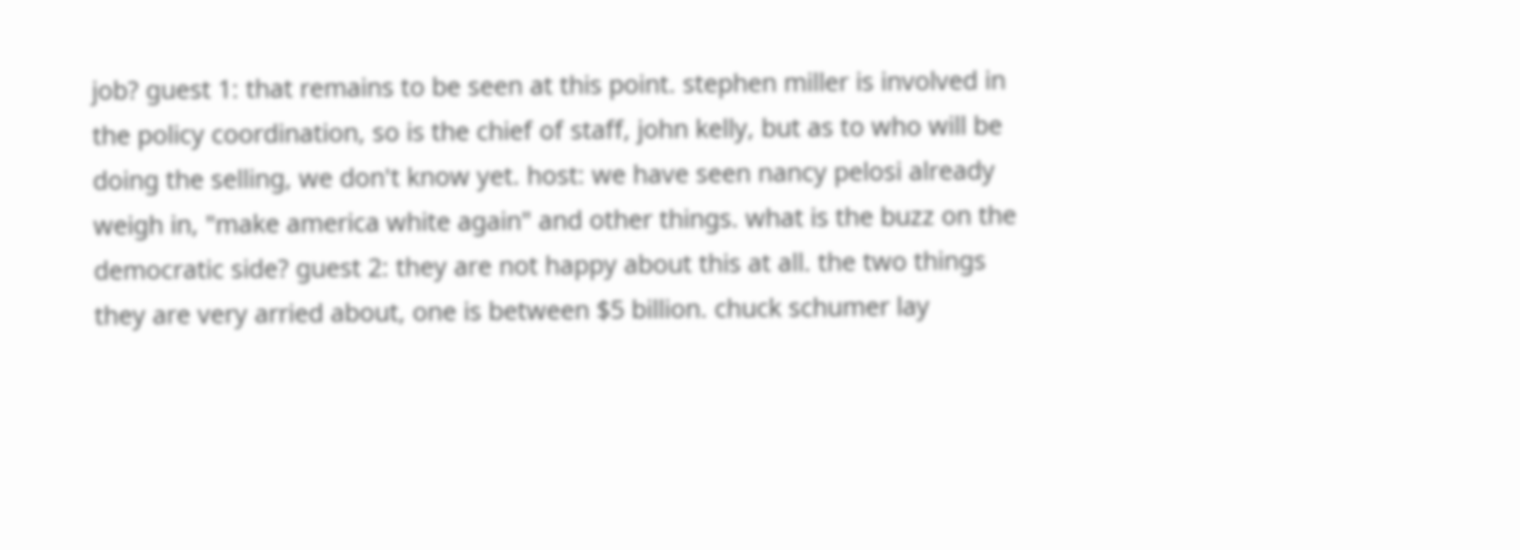job? guest 1: that remains to be seen at this point. stephen miller is involved in the policy coordination, so is the chief of staff, john kelly, but as to who will be doing the selling, we don't know yet. host: we have seen nancy pelosi already weigh in, "make america white again" and other things. what is the buzz on the democratic side? guest 2: they are not happy about this at all. the two things they are very arried about, one is between $5 billion. chuck schumer lay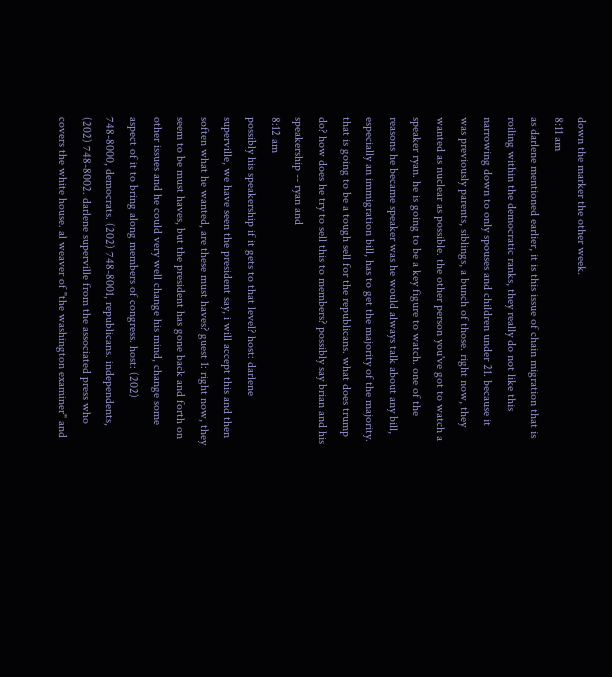down the marker the other week.
8:11 am
as darlene mentioned earlier, it is this issue of chain migration that is roiling within the democratic ranks, they really do not like this narrowing down to only spouses and children under 21. because it was previously parents, siblings, a bunch of those. right now, they wanted as nuclear as possible. the other person you've got to watch a speaker ryan. he is going to be a key figure to watch. one of the reasons he became speaker was he would always talk about any bill, especially an immigration bill, has to get the majority of the majority. that is going to be a tough sell for the republicans. what does trump do? how does he try to sell this to members? possibly say brian and his speakership -- ryan and
8:12 am
possibly his speakership if it gets to that level? host: darlene superville, we have seen the president say, i will accept this and then soften what he wanted, are these must haves? guest 1: right now, they seem to be must haves, but the president has gone back and forth on other issues and he could very well change his mind, change some aspect of it to bring along members of congress. host: (202) 748-8000, democrats. (202) 748-8001, republicans. independents, (202) 748-8002. darlene superville from the associated press who covers the white house. al weaver of "the washington examiner" and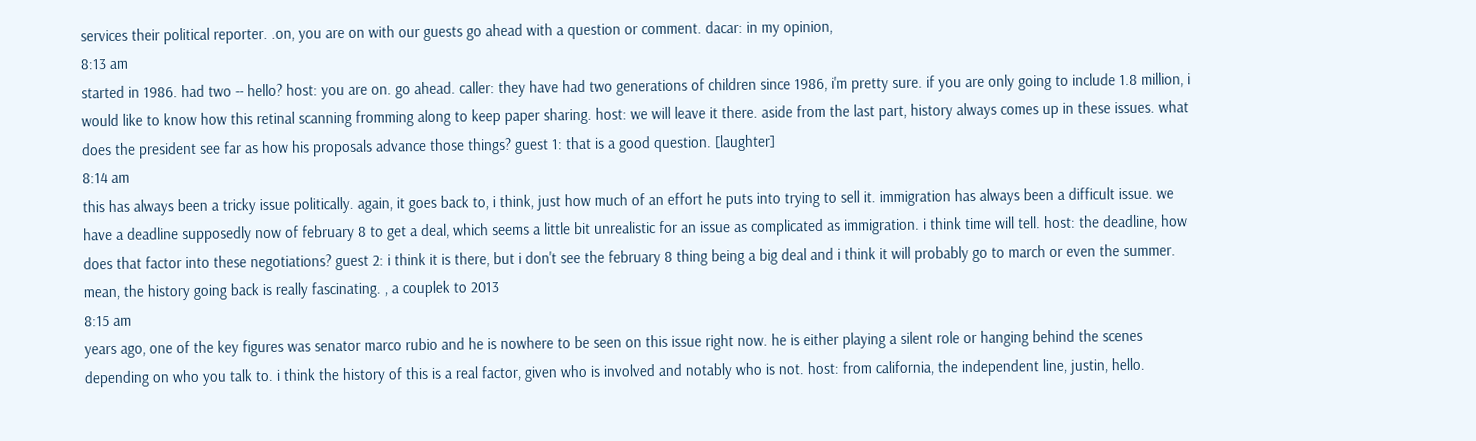services their political reporter. .on, you are on with our guests go ahead with a question or comment. dacar: in my opinion,
8:13 am
started in 1986. had two -- hello? host: you are on. go ahead. caller: they have had two generations of children since 1986, i'm pretty sure. if you are only going to include 1.8 million, i would like to know how this retinal scanning fromming along to keep paper sharing. host: we will leave it there. aside from the last part, history always comes up in these issues. what does the president see far as how his proposals advance those things? guest 1: that is a good question. [laughter]
8:14 am
this has always been a tricky issue politically. again, it goes back to, i think, just how much of an effort he puts into trying to sell it. immigration has always been a difficult issue. we have a deadline supposedly now of february 8 to get a deal, which seems a little bit unrealistic for an issue as complicated as immigration. i think time will tell. host: the deadline, how does that factor into these negotiations? guest 2: i think it is there, but i don't see the february 8 thing being a big deal and i think it will probably go to march or even the summer. mean, the history going back is really fascinating. , a couplek to 2013
8:15 am
years ago, one of the key figures was senator marco rubio and he is nowhere to be seen on this issue right now. he is either playing a silent role or hanging behind the scenes depending on who you talk to. i think the history of this is a real factor, given who is involved and notably who is not. host: from california, the independent line, justin, hello.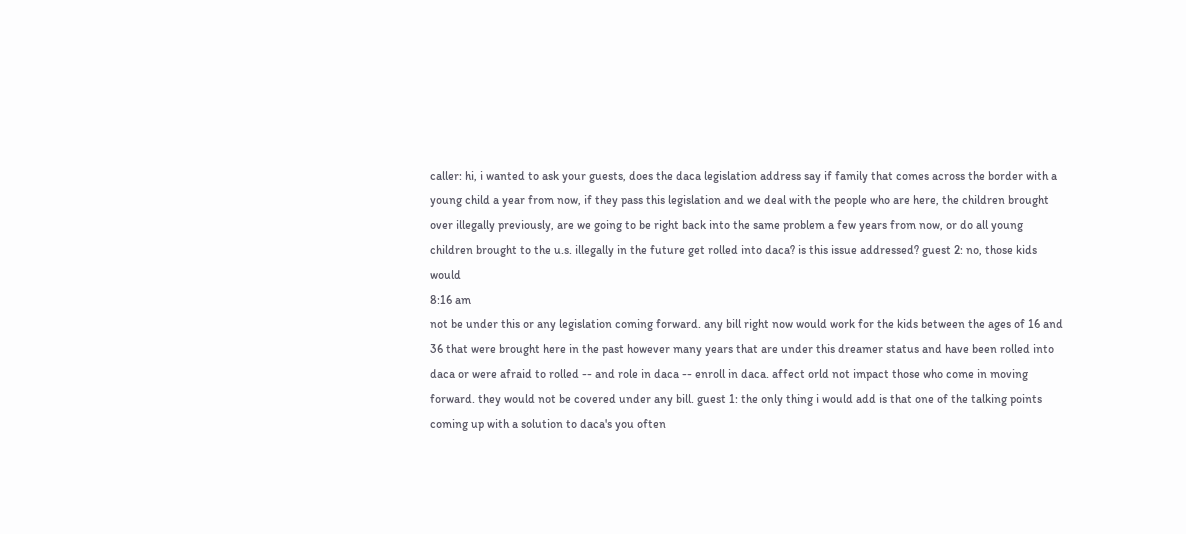caller: hi, i wanted to ask your guests, does the daca legislation address say if family that comes across the border with a young child a year from now, if they pass this legislation and we deal with the people who are here, the children brought over illegally previously, are we going to be right back into the same problem a few years from now, or do all young children brought to the u.s. illegally in the future get rolled into daca? is this issue addressed? guest 2: no, those kids would
8:16 am
not be under this or any legislation coming forward. any bill right now would work for the kids between the ages of 16 and 36 that were brought here in the past however many years that are under this dreamer status and have been rolled into daca or were afraid to rolled -- and role in daca -- enroll in daca. affect orld not impact those who come in moving forward. they would not be covered under any bill. guest 1: the only thing i would add is that one of the talking points coming up with a solution to daca's you often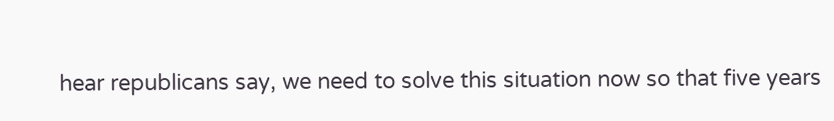hear republicans say, we need to solve this situation now so that five years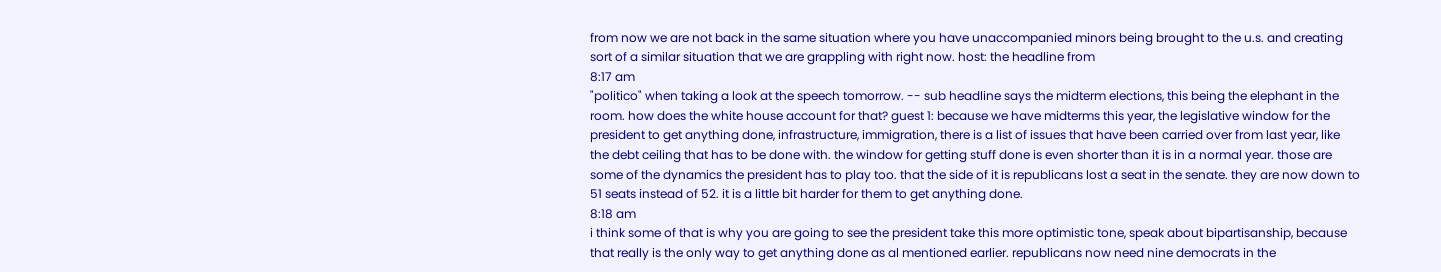from now we are not back in the same situation where you have unaccompanied minors being brought to the u.s. and creating sort of a similar situation that we are grappling with right now. host: the headline from
8:17 am
"politico" when taking a look at the speech tomorrow. -- sub headline says the midterm elections, this being the elephant in the room. how does the white house account for that? guest 1: because we have midterms this year, the legislative window for the president to get anything done, infrastructure, immigration, there is a list of issues that have been carried over from last year, like the debt ceiling that has to be done with. the window for getting stuff done is even shorter than it is in a normal year. those are some of the dynamics the president has to play too. that the side of it is republicans lost a seat in the senate. they are now down to 51 seats instead of 52. it is a little bit harder for them to get anything done.
8:18 am
i think some of that is why you are going to see the president take this more optimistic tone, speak about bipartisanship, because that really is the only way to get anything done as al mentioned earlier. republicans now need nine democrats in the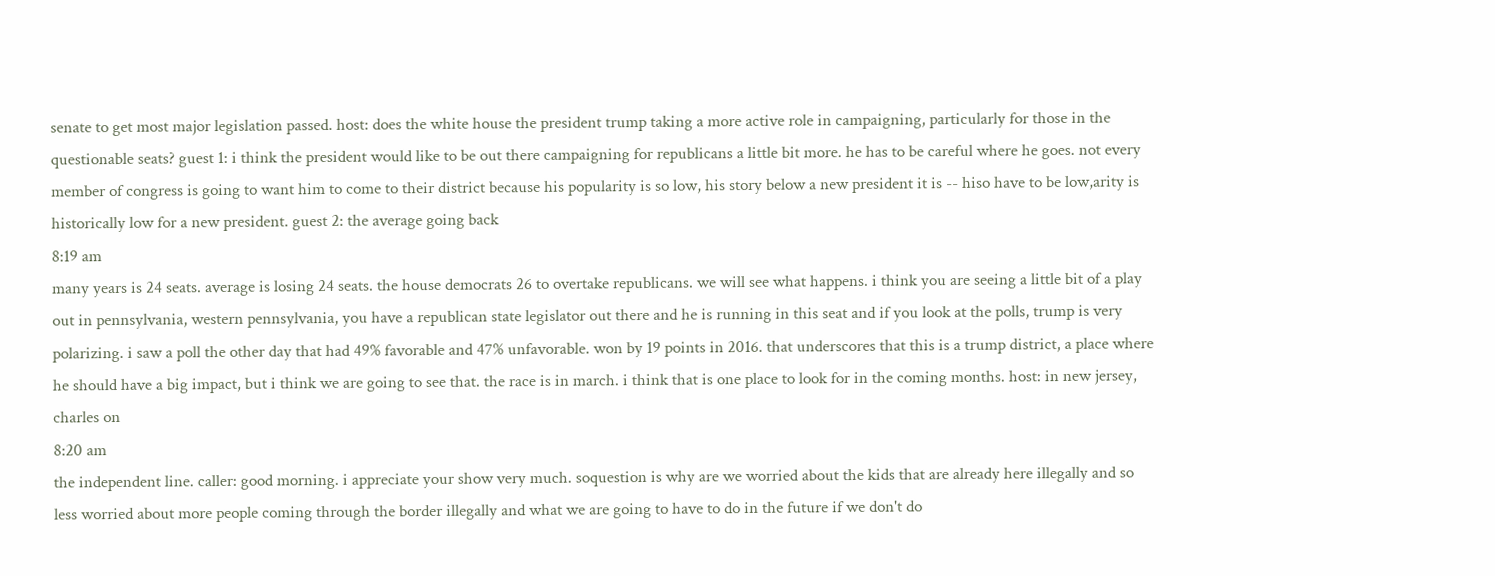senate to get most major legislation passed. host: does the white house the president trump taking a more active role in campaigning, particularly for those in the questionable seats? guest 1: i think the president would like to be out there campaigning for republicans a little bit more. he has to be careful where he goes. not every member of congress is going to want him to come to their district because his popularity is so low, his story below a new president it is -- hiso have to be low,arity is historically low for a new president. guest 2: the average going back
8:19 am
many years is 24 seats. average is losing 24 seats. the house democrats 26 to overtake republicans. we will see what happens. i think you are seeing a little bit of a play out in pennsylvania, western pennsylvania, you have a republican state legislator out there and he is running in this seat and if you look at the polls, trump is very polarizing. i saw a poll the other day that had 49% favorable and 47% unfavorable. won by 19 points in 2016. that underscores that this is a trump district, a place where he should have a big impact, but i think we are going to see that. the race is in march. i think that is one place to look for in the coming months. host: in new jersey, charles on
8:20 am
the independent line. caller: good morning. i appreciate your show very much. soquestion is why are we worried about the kids that are already here illegally and so less worried about more people coming through the border illegally and what we are going to have to do in the future if we don't do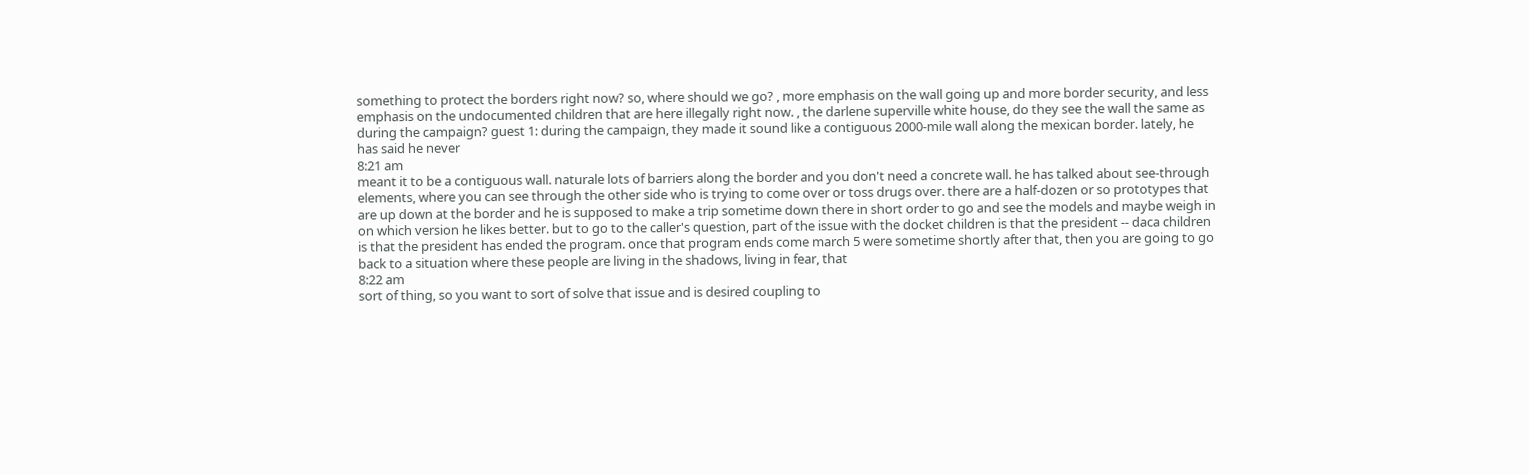something to protect the borders right now? so, where should we go? , more emphasis on the wall going up and more border security, and less emphasis on the undocumented children that are here illegally right now. , the darlene superville white house, do they see the wall the same as during the campaign? guest 1: during the campaign, they made it sound like a contiguous 2000-mile wall along the mexican border. lately, he has said he never
8:21 am
meant it to be a contiguous wall. naturale lots of barriers along the border and you don't need a concrete wall. he has talked about see-through elements, where you can see through the other side who is trying to come over or toss drugs over. there are a half-dozen or so prototypes that are up down at the border and he is supposed to make a trip sometime down there in short order to go and see the models and maybe weigh in on which version he likes better. but to go to the caller's question, part of the issue with the docket children is that the president -- daca children is that the president has ended the program. once that program ends come march 5 were sometime shortly after that, then you are going to go back to a situation where these people are living in the shadows, living in fear, that
8:22 am
sort of thing, so you want to sort of solve that issue and is desired coupling to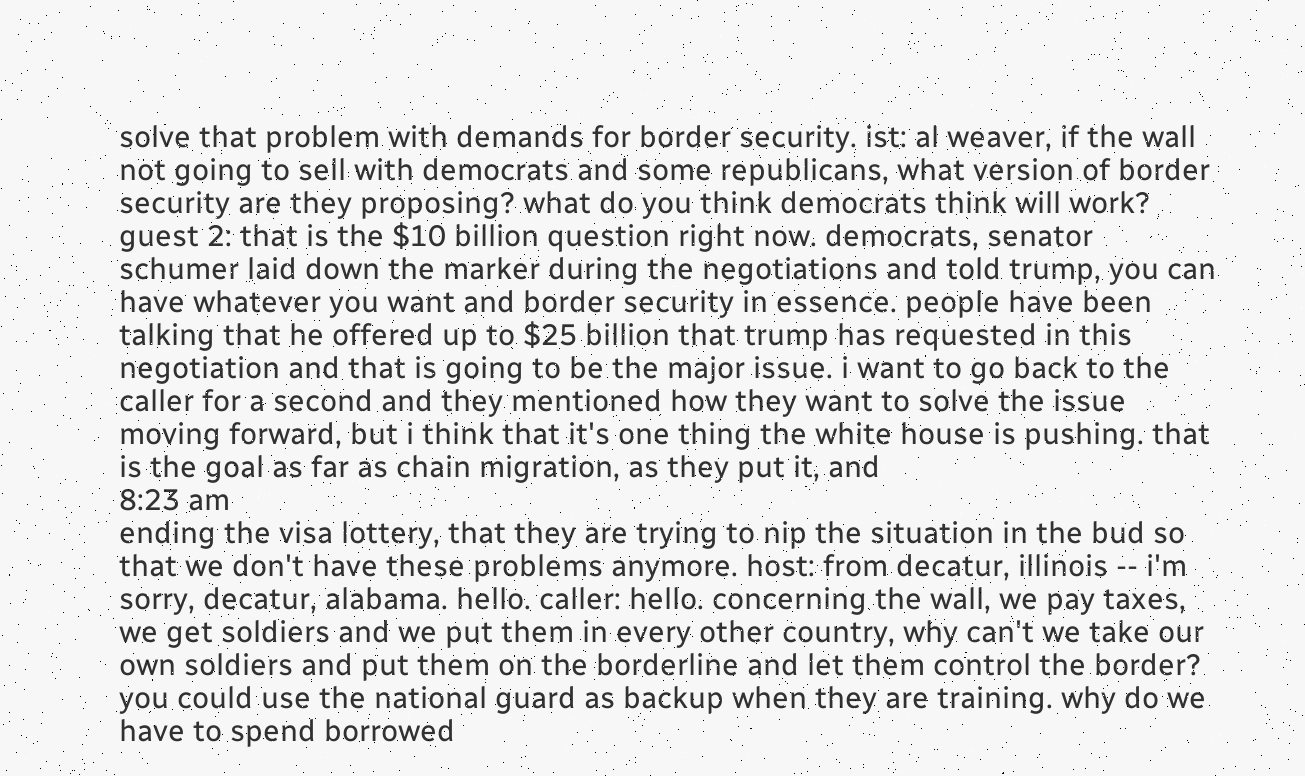solve that problem with demands for border security. ist: al weaver, if the wall not going to sell with democrats and some republicans, what version of border security are they proposing? what do you think democrats think will work? guest 2: that is the $10 billion question right now. democrats, senator schumer laid down the marker during the negotiations and told trump, you can have whatever you want and border security in essence. people have been talking that he offered up to $25 billion that trump has requested in this negotiation and that is going to be the major issue. i want to go back to the caller for a second and they mentioned how they want to solve the issue moving forward, but i think that it's one thing the white house is pushing. that is the goal as far as chain migration, as they put it, and
8:23 am
ending the visa lottery, that they are trying to nip the situation in the bud so that we don't have these problems anymore. host: from decatur, illinois -- i'm sorry, decatur, alabama. hello. caller: hello. concerning the wall, we pay taxes, we get soldiers and we put them in every other country, why can't we take our own soldiers and put them on the borderline and let them control the border? you could use the national guard as backup when they are training. why do we have to spend borrowed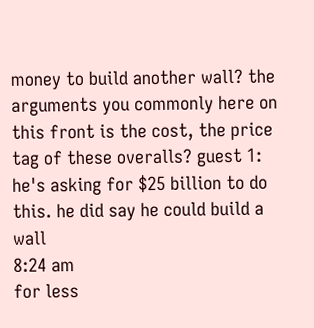money to build another wall? the arguments you commonly here on this front is the cost, the price tag of these overalls? guest 1: he's asking for $25 billion to do this. he did say he could build a wall
8:24 am
for less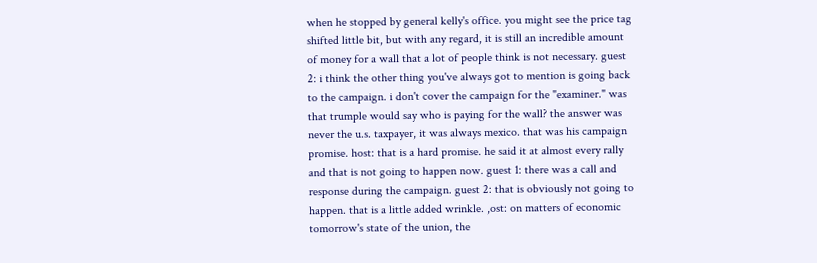when he stopped by general kelly's office. you might see the price tag shifted little bit, but with any regard, it is still an incredible amount of money for a wall that a lot of people think is not necessary. guest 2: i think the other thing you've always got to mention is going back to the campaign. i don't cover the campaign for the "examiner." was that trumple would say who is paying for the wall? the answer was never the u.s. taxpayer, it was always mexico. that was his campaign promise. host: that is a hard promise. he said it at almost every rally and that is not going to happen now. guest 1: there was a call and response during the campaign. guest 2: that is obviously not going to happen. that is a little added wrinkle. ,ost: on matters of economic tomorrow's state of the union, the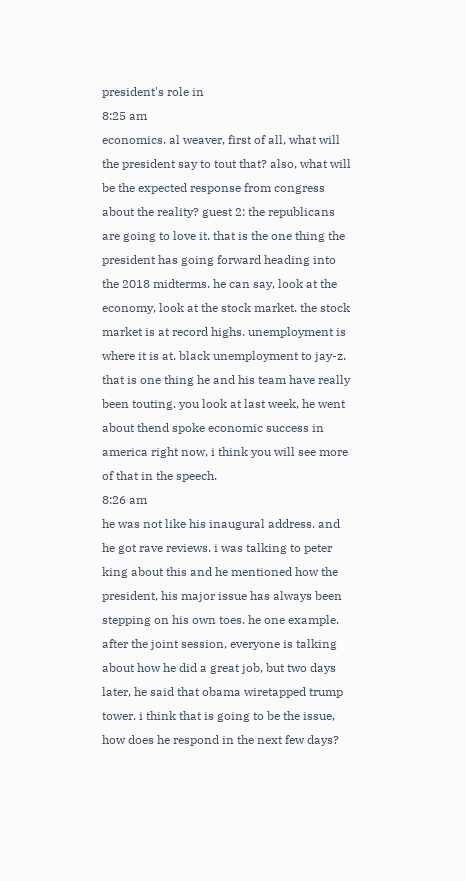president's role in
8:25 am
economics. al weaver, first of all, what will the president say to tout that? also, what will be the expected response from congress about the reality? guest 2: the republicans are going to love it. that is the one thing the president has going forward heading into the 2018 midterms. he can say, look at the economy, look at the stock market. the stock market is at record highs. unemployment is where it is at. black unemployment to jay-z. that is one thing he and his team have really been touting. you look at last week, he went about thend spoke economic success in america right now, i think you will see more of that in the speech.
8:26 am
he was not like his inaugural address. and he got rave reviews. i was talking to peter king about this and he mentioned how the president, his major issue has always been stepping on his own toes. he one example. after the joint session, everyone is talking about how he did a great job, but two days later, he said that obama wiretapped trump tower. i think that is going to be the issue, how does he respond in the next few days?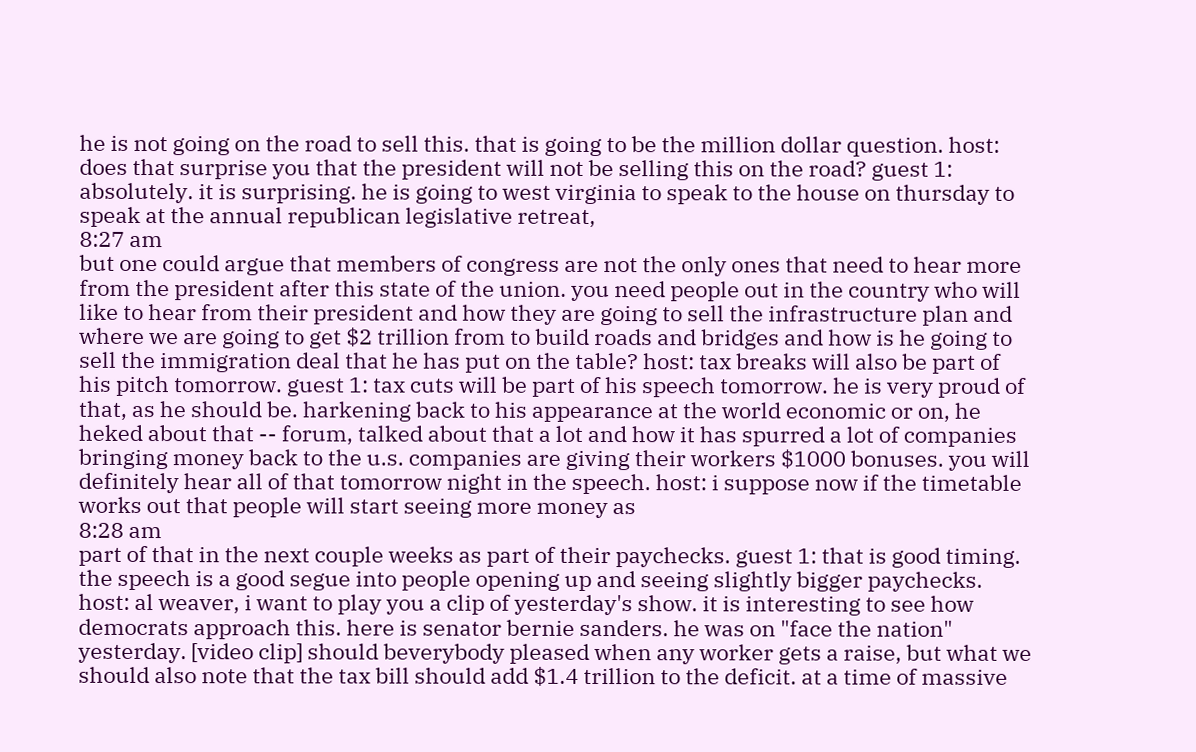he is not going on the road to sell this. that is going to be the million dollar question. host: does that surprise you that the president will not be selling this on the road? guest 1: absolutely. it is surprising. he is going to west virginia to speak to the house on thursday to speak at the annual republican legislative retreat,
8:27 am
but one could argue that members of congress are not the only ones that need to hear more from the president after this state of the union. you need people out in the country who will like to hear from their president and how they are going to sell the infrastructure plan and where we are going to get $2 trillion from to build roads and bridges and how is he going to sell the immigration deal that he has put on the table? host: tax breaks will also be part of his pitch tomorrow. guest 1: tax cuts will be part of his speech tomorrow. he is very proud of that, as he should be. harkening back to his appearance at the world economic or on, he heked about that -- forum, talked about that a lot and how it has spurred a lot of companies bringing money back to the u.s. companies are giving their workers $1000 bonuses. you will definitely hear all of that tomorrow night in the speech. host: i suppose now if the timetable works out that people will start seeing more money as
8:28 am
part of that in the next couple weeks as part of their paychecks. guest 1: that is good timing. the speech is a good segue into people opening up and seeing slightly bigger paychecks. host: al weaver, i want to play you a clip of yesterday's show. it is interesting to see how democrats approach this. here is senator bernie sanders. he was on "face the nation" yesterday. [video clip] should beverybody pleased when any worker gets a raise, but what we should also note that the tax bill should add $1.4 trillion to the deficit. at a time of massive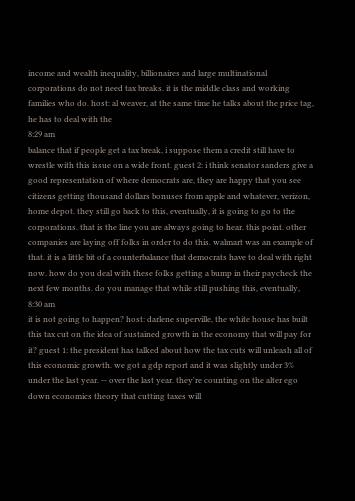income and wealth inequality, billionaires and large multinational corporations do not need tax breaks. it is the middle class and working families who do. host: al weaver, at the same time he talks about the price tag, he has to deal with the
8:29 am
balance that if people get a tax break, i suppose them a credit still have to wrestle with this issue on a wide front. guest 2: i think senator sanders give a good representation of where democrats are, they are happy that you see citizens getting thousand dollars bonuses from apple and whatever, verizon, home depot. they still go back to this, eventually, it is going to go to the corporations. that is the line you are always going to hear. this point. other companies are laying off folks in order to do this. walmart was an example of that. it is a little bit of a counterbalance that democrats have to deal with right now. how do you deal with these folks getting a bump in their paycheck the next few months. do you manage that while still pushing this, eventually,
8:30 am
it is not going to happen? host: darlene superville, the white house has built this tax cut on the idea of sustained growth in the economy that will pay for it? guest 1: the president has talked about how the tax cuts will unleash all of this economic growth. we got a gdp report and it was slightly under 3% under the last year. -- over the last year. they're counting on the alter ego down economics theory that cutting taxes will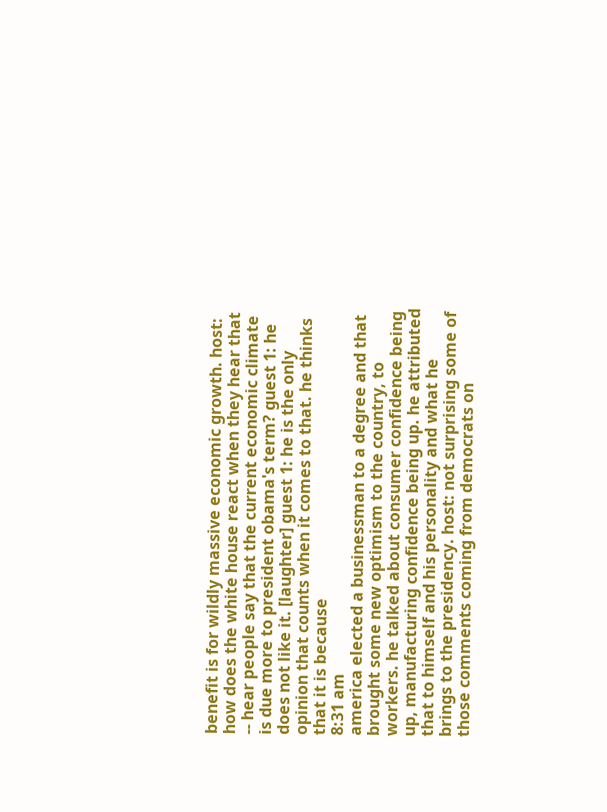benefit is for wildly massive economic growth. host: how does the white house react when they hear that -- hear people say that the current economic climate is due more to president obama's term? guest 1: he does not like it. [laughter] guest 1: he is the only opinion that counts when it comes to that. he thinks that it is because
8:31 am
america elected a businessman to a degree and that brought some new optimism to the country, to workers. he talked about consumer confidence being up, manufacturing confidence being up. he attributed that to himself and his personality and what he brings to the presidency. host: not surprising some of those comments coming from democrats on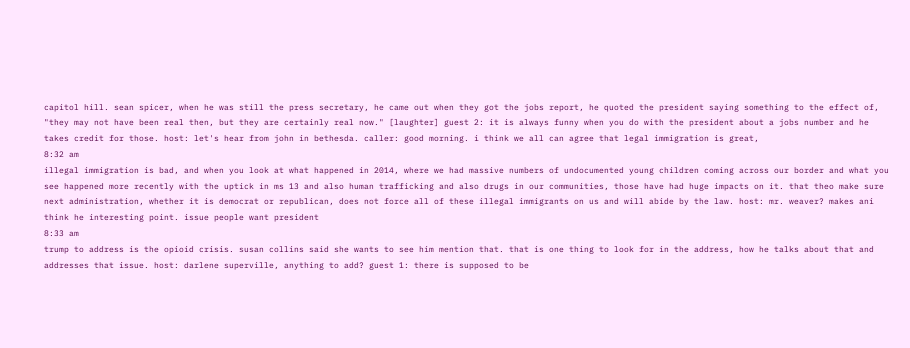capitol hill. sean spicer, when he was still the press secretary, he came out when they got the jobs report, he quoted the president saying something to the effect of, "they may not have been real then, but they are certainly real now." [laughter] guest 2: it is always funny when you do with the president about a jobs number and he takes credit for those. host: let's hear from john in bethesda. caller: good morning. i think we all can agree that legal immigration is great,
8:32 am
illegal immigration is bad, and when you look at what happened in 2014, where we had massive numbers of undocumented young children coming across our border and what you see happened more recently with the uptick in ms 13 and also human trafficking and also drugs in our communities, those have had huge impacts on it. that theo make sure next administration, whether it is democrat or republican, does not force all of these illegal immigrants on us and will abide by the law. host: mr. weaver? makes ani think he interesting point. issue people want president
8:33 am
trump to address is the opioid crisis. susan collins said she wants to see him mention that. that is one thing to look for in the address, how he talks about that and addresses that issue. host: darlene superville, anything to add? guest 1: there is supposed to be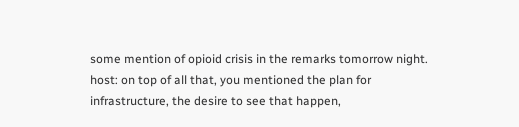some mention of opioid crisis in the remarks tomorrow night. host: on top of all that, you mentioned the plan for infrastructure, the desire to see that happen,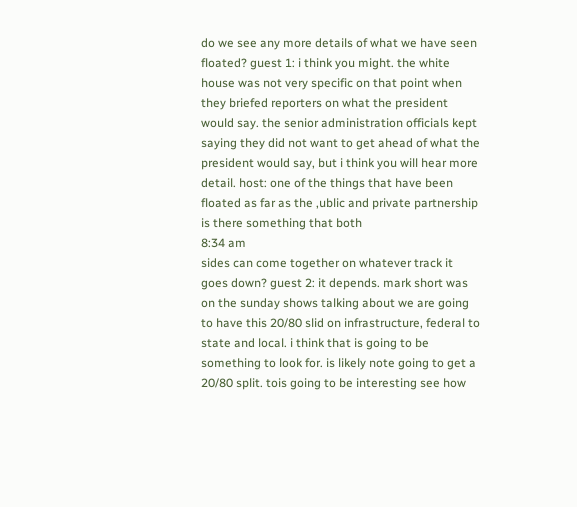do we see any more details of what we have seen floated? guest 1: i think you might. the white house was not very specific on that point when they briefed reporters on what the president would say. the senior administration officials kept saying they did not want to get ahead of what the president would say, but i think you will hear more detail. host: one of the things that have been floated as far as the ,ublic and private partnership is there something that both
8:34 am
sides can come together on whatever track it goes down? guest 2: it depends. mark short was on the sunday shows talking about we are going to have this 20/80 slid on infrastructure, federal to state and local. i think that is going to be something to look for. is likely note going to get a 20/80 split. tois going to be interesting see how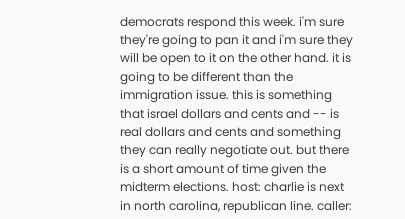democrats respond this week. i'm sure they're going to pan it and i'm sure they will be open to it on the other hand. it is going to be different than the immigration issue. this is something that israel dollars and cents and -- is real dollars and cents and something they can really negotiate out. but there is a short amount of time given the midterm elections. host: charlie is next in north carolina, republican line. caller: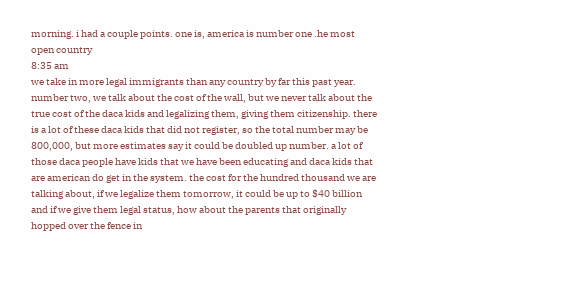morning. i had a couple points. one is, america is number one .he most open country
8:35 am
we take in more legal immigrants than any country by far this past year. number two, we talk about the cost of the wall, but we never talk about the true cost of the daca kids and legalizing them, giving them citizenship. there is a lot of these daca kids that did not register, so the total number may be 800,000, but more estimates say it could be doubled up number. a lot of those daca people have kids that we have been educating and daca kids that are american do get in the system. the cost for the hundred thousand we are talking about, if we legalize them tomorrow, it could be up to $40 billion and if we give them legal status, how about the parents that originally hopped over the fence in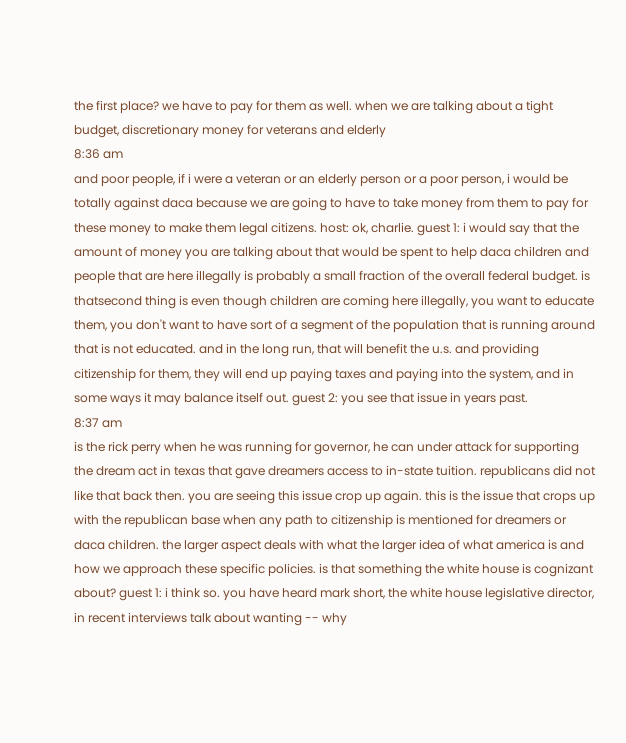the first place? we have to pay for them as well. when we are talking about a tight budget, discretionary money for veterans and elderly
8:36 am
and poor people, if i were a veteran or an elderly person or a poor person, i would be totally against daca because we are going to have to take money from them to pay for these money to make them legal citizens. host: ok, charlie. guest 1: i would say that the amount of money you are talking about that would be spent to help daca children and people that are here illegally is probably a small fraction of the overall federal budget. is thatsecond thing is even though children are coming here illegally, you want to educate them, you don't want to have sort of a segment of the population that is running around that is not educated. and in the long run, that will benefit the u.s. and providing citizenship for them, they will end up paying taxes and paying into the system, and in some ways it may balance itself out. guest 2: you see that issue in years past.
8:37 am
is the rick perry when he was running for governor, he can under attack for supporting the dream act in texas that gave dreamers access to in-state tuition. republicans did not like that back then. you are seeing this issue crop up again. this is the issue that crops up with the republican base when any path to citizenship is mentioned for dreamers or daca children. the larger aspect deals with what the larger idea of what america is and how we approach these specific policies. is that something the white house is cognizant about? guest 1: i think so. you have heard mark short, the white house legislative director, in recent interviews talk about wanting -- why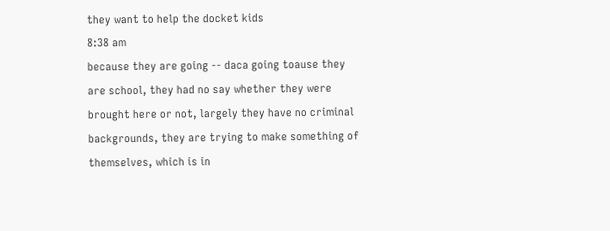they want to help the docket kids
8:38 am
because they are going -- daca going toause they are school, they had no say whether they were brought here or not, largely they have no criminal backgrounds, they are trying to make something of themselves, which is in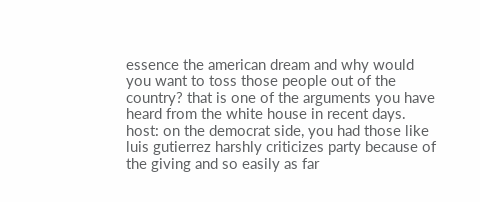essence the american dream and why would you want to toss those people out of the country? that is one of the arguments you have heard from the white house in recent days. host: on the democrat side, you had those like luis gutierrez harshly criticizes party because of the giving and so easily as far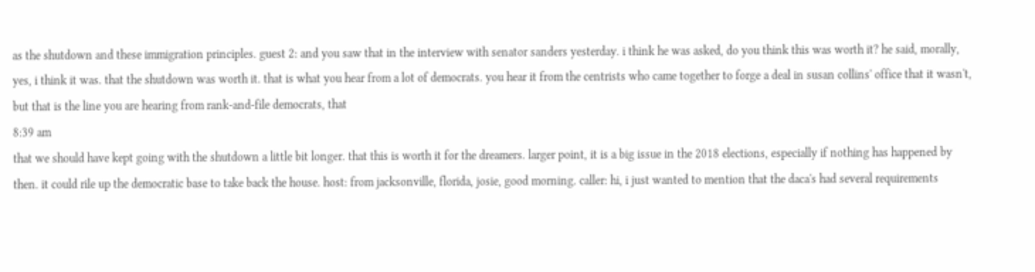as the shutdown and these immigration principles. guest 2: and you saw that in the interview with senator sanders yesterday. i think he was asked, do you think this was worth it? he said, morally, yes, i think it was. that the shutdown was worth it. that is what you hear from a lot of democrats. you hear it from the centrists who came together to forge a deal in susan collins' office that it wasn't, but that is the line you are hearing from rank-and-file democrats, that
8:39 am
that we should have kept going with the shutdown a little bit longer. that this is worth it for the dreamers. larger point, it is a big issue in the 2018 elections, especially if nothing has happened by then. it could rile up the democratic base to take back the house. host: from jacksonville, florida, josie, good morning. caller: hi, i just wanted to mention that the daca's had several requirements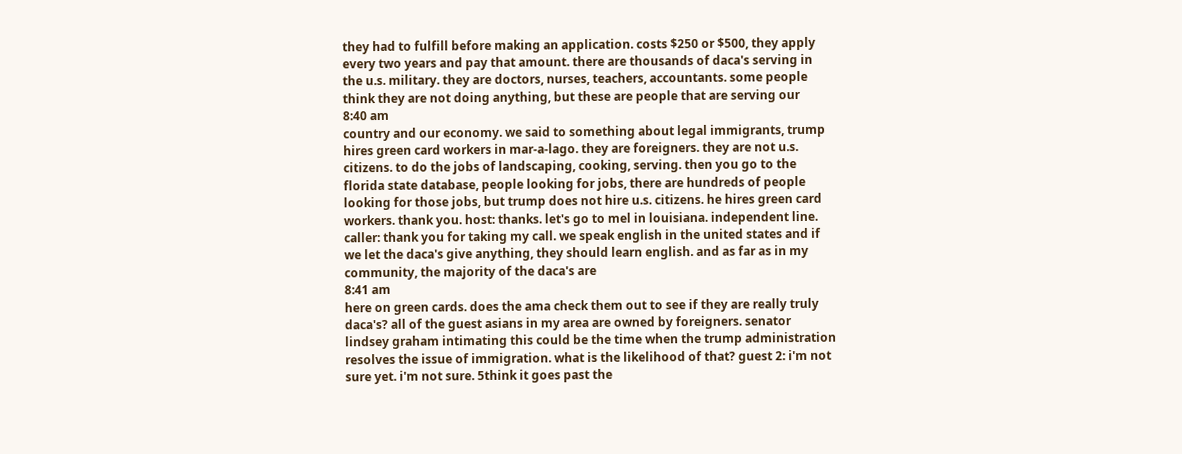they had to fulfill before making an application. costs $250 or $500, they apply every two years and pay that amount. there are thousands of daca's serving in the u.s. military. they are doctors, nurses, teachers, accountants. some people think they are not doing anything, but these are people that are serving our
8:40 am
country and our economy. we said to something about legal immigrants, trump hires green card workers in mar-a-lago. they are foreigners. they are not u.s. citizens. to do the jobs of landscaping, cooking, serving. then you go to the florida state database, people looking for jobs, there are hundreds of people looking for those jobs, but trump does not hire u.s. citizens. he hires green card workers. thank you. host: thanks. let's go to mel in louisiana. independent line. caller: thank you for taking my call. we speak english in the united states and if we let the daca's give anything, they should learn english. and as far as in my community, the majority of the daca's are
8:41 am
here on green cards. does the ama check them out to see if they are really truly daca's? all of the guest asians in my area are owned by foreigners. senator lindsey graham intimating this could be the time when the trump administration resolves the issue of immigration. what is the likelihood of that? guest 2: i'm not sure yet. i'm not sure. 5think it goes past the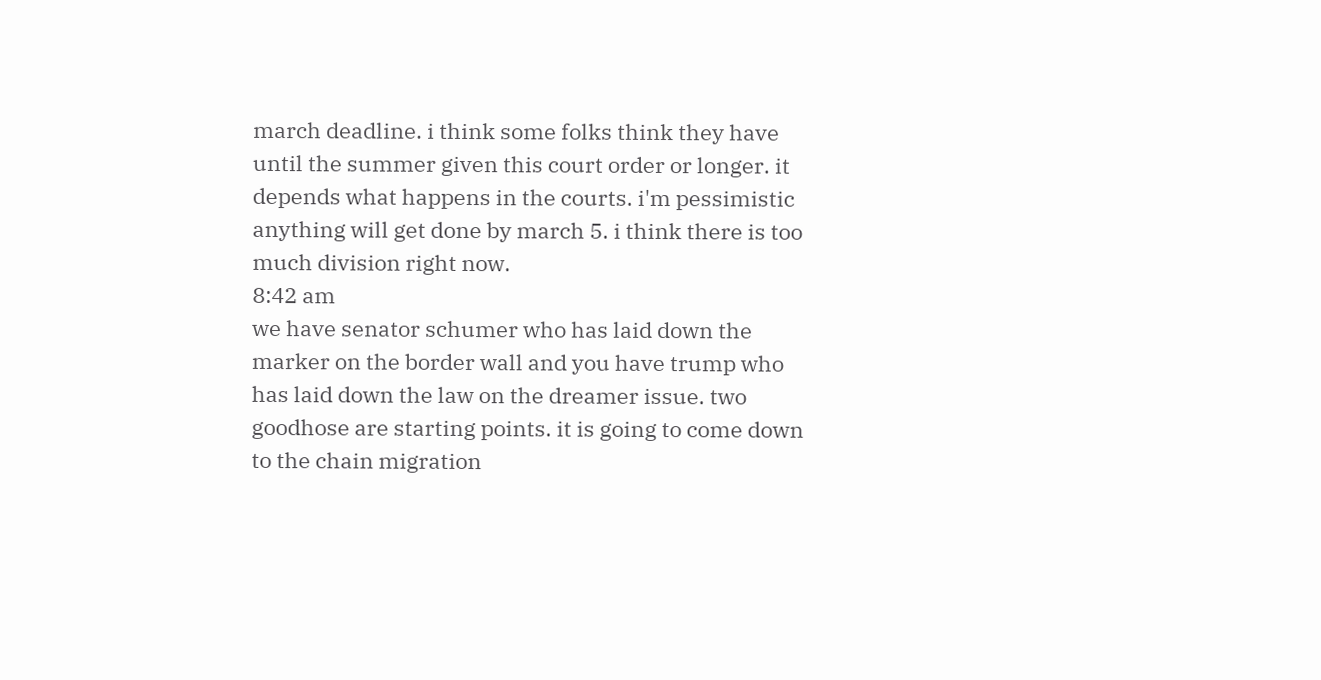march deadline. i think some folks think they have until the summer given this court order or longer. it depends what happens in the courts. i'm pessimistic anything will get done by march 5. i think there is too much division right now.
8:42 am
we have senator schumer who has laid down the marker on the border wall and you have trump who has laid down the law on the dreamer issue. two goodhose are starting points. it is going to come down to the chain migration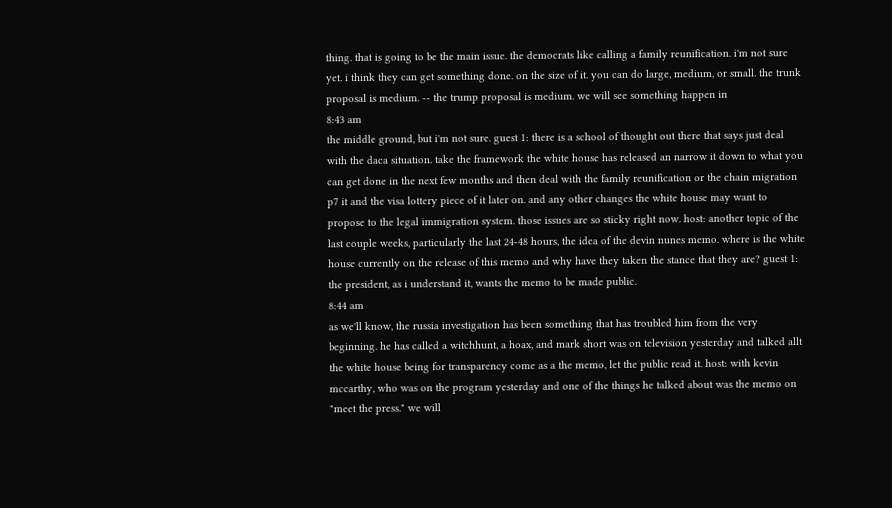thing. that is going to be the main issue. the democrats like calling a family reunification. i'm not sure yet. i think they can get something done. on the size of it. you can do large, medium, or small. the trunk proposal is medium. -- the trump proposal is medium. we will see something happen in
8:43 am
the middle ground, but i'm not sure. guest 1: there is a school of thought out there that says just deal with the daca situation. take the framework the white house has released an narrow it down to what you can get done in the next few months and then deal with the family reunification or the chain migration p7 it and the visa lottery piece of it later on. and any other changes the white house may want to propose to the legal immigration system. those issues are so sticky right now. host: another topic of the last couple weeks, particularly the last 24-48 hours, the idea of the devin nunes memo. where is the white house currently on the release of this memo and why have they taken the stance that they are? guest 1: the president, as i understand it, wants the memo to be made public.
8:44 am
as we'll know, the russia investigation has been something that has troubled him from the very beginning. he has called a witchhunt, a hoax, and mark short was on television yesterday and talked allt the white house being for transparency come as a the memo, let the public read it. host: with kevin mccarthy, who was on the program yesterday and one of the things he talked about was the memo on "meet the press." we will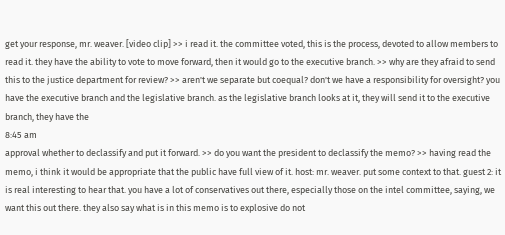get your response, mr. weaver. [video clip] >> i read it. the committee voted, this is the process, devoted to allow members to read it. they have the ability to vote to move forward, then it would go to the executive branch. >> why are they afraid to send this to the justice department for review? >> aren't we separate but coequal? don't we have a responsibility for oversight? you have the executive branch and the legislative branch. as the legislative branch looks at it, they will send it to the executive branch, they have the
8:45 am
approval whether to declassify and put it forward. >> do you want the president to declassify the memo? >> having read the memo, i think it would be appropriate that the public have full view of it. host: mr. weaver. put some context to that. guest 2: it is real interesting to hear that. you have a lot of conservatives out there, especially those on the intel committee, saying, we want this out there. they also say what is in this memo is to explosive do not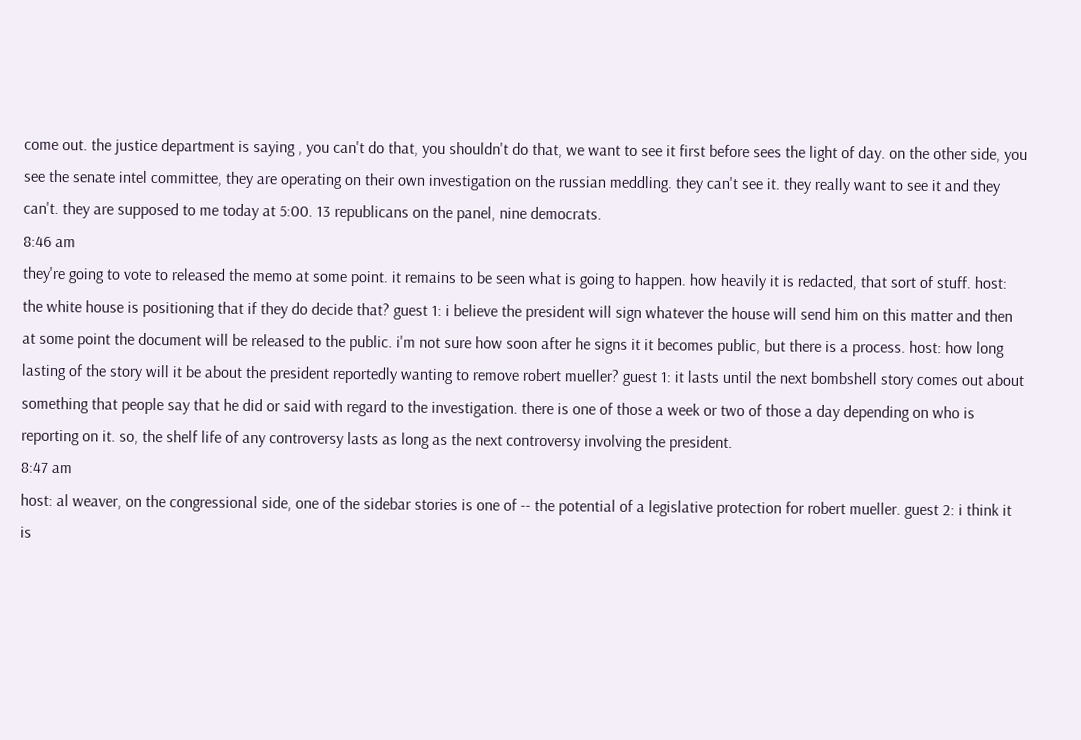come out. the justice department is saying , you can't do that, you shouldn't do that, we want to see it first before sees the light of day. on the other side, you see the senate intel committee, they are operating on their own investigation on the russian meddling. they can't see it. they really want to see it and they can't. they are supposed to me today at 5:00. 13 republicans on the panel, nine democrats.
8:46 am
they're going to vote to released the memo at some point. it remains to be seen what is going to happen. how heavily it is redacted, that sort of stuff. host: the white house is positioning that if they do decide that? guest 1: i believe the president will sign whatever the house will send him on this matter and then at some point the document will be released to the public. i'm not sure how soon after he signs it it becomes public, but there is a process. host: how long lasting of the story will it be about the president reportedly wanting to remove robert mueller? guest 1: it lasts until the next bombshell story comes out about something that people say that he did or said with regard to the investigation. there is one of those a week or two of those a day depending on who is reporting on it. so, the shelf life of any controversy lasts as long as the next controversy involving the president.
8:47 am
host: al weaver, on the congressional side, one of the sidebar stories is one of -- the potential of a legislative protection for robert mueller. guest 2: i think it is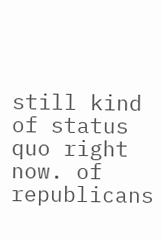still kind of status quo right now. of republicans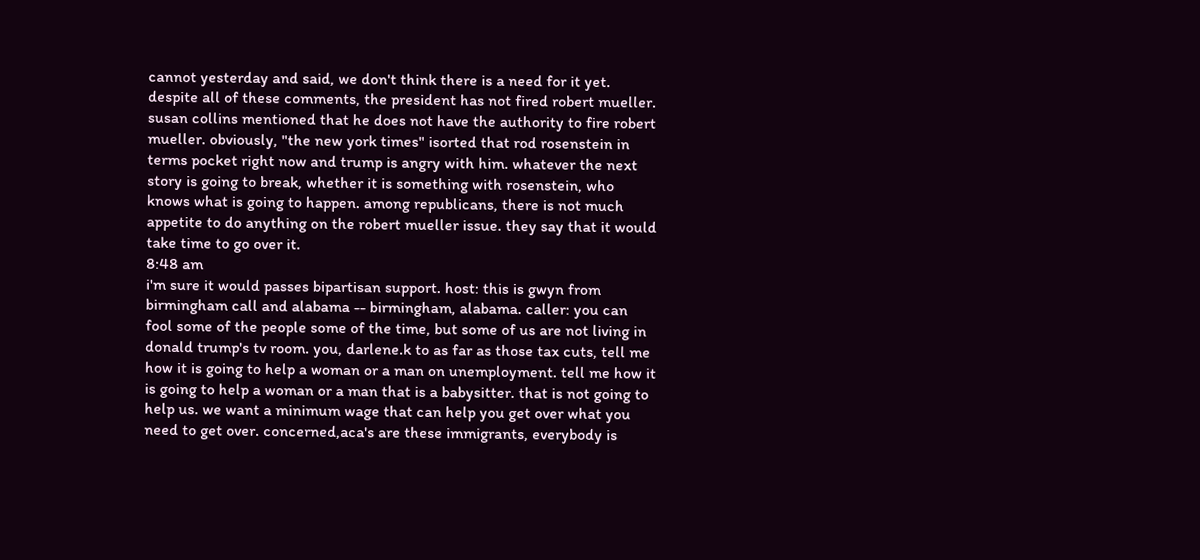cannot yesterday and said, we don't think there is a need for it yet. despite all of these comments, the president has not fired robert mueller. susan collins mentioned that he does not have the authority to fire robert mueller. obviously, "the new york times" isorted that rod rosenstein in terms pocket right now and trump is angry with him. whatever the next story is going to break, whether it is something with rosenstein, who knows what is going to happen. among republicans, there is not much appetite to do anything on the robert mueller issue. they say that it would take time to go over it.
8:48 am
i'm sure it would passes bipartisan support. host: this is gwyn from birmingham call and alabama -- birmingham, alabama. caller: you can fool some of the people some of the time, but some of us are not living in donald trump's tv room. you, darlene.k to as far as those tax cuts, tell me how it is going to help a woman or a man on unemployment. tell me how it is going to help a woman or a man that is a babysitter. that is not going to help us. we want a minimum wage that can help you get over what you need to get over. concerned,aca's are these immigrants, everybody is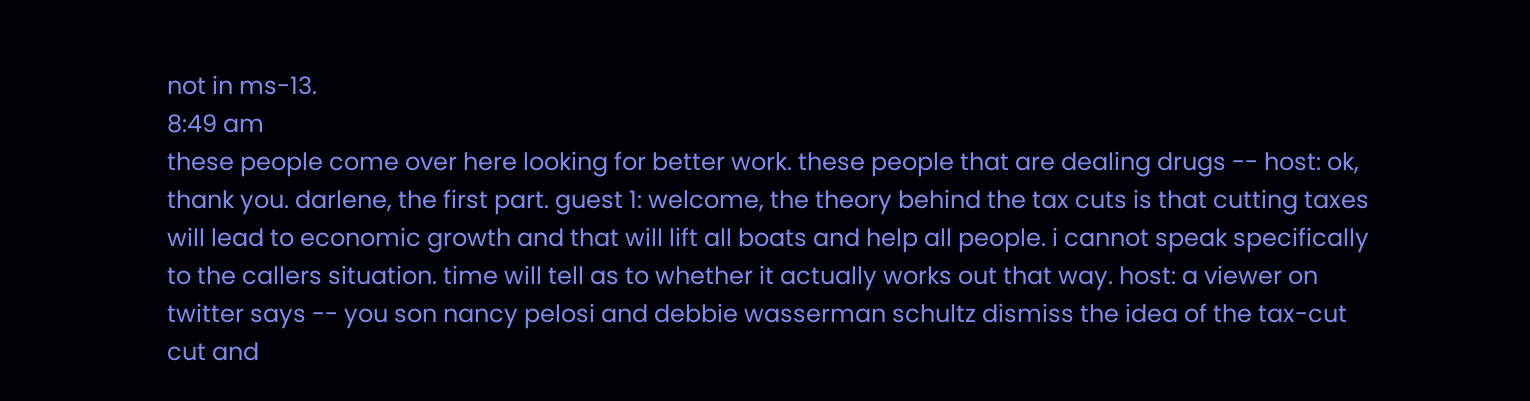not in ms-13.
8:49 am
these people come over here looking for better work. these people that are dealing drugs -- host: ok, thank you. darlene, the first part. guest 1: welcome, the theory behind the tax cuts is that cutting taxes will lead to economic growth and that will lift all boats and help all people. i cannot speak specifically to the callers situation. time will tell as to whether it actually works out that way. host: a viewer on twitter says -- you son nancy pelosi and debbie wasserman schultz dismiss the idea of the tax-cut cut and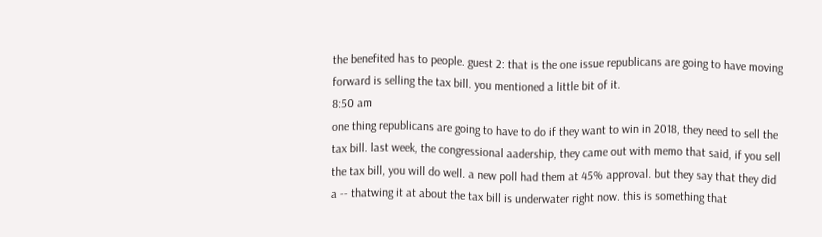the benefited has to people. guest 2: that is the one issue republicans are going to have moving forward is selling the tax bill. you mentioned a little bit of it.
8:50 am
one thing republicans are going to have to do if they want to win in 2018, they need to sell the tax bill. last week, the congressional aadership, they came out with memo that said, if you sell the tax bill, you will do well. a new poll had them at 45% approval. but they say that they did a -- thatwing it at about the tax bill is underwater right now. this is something that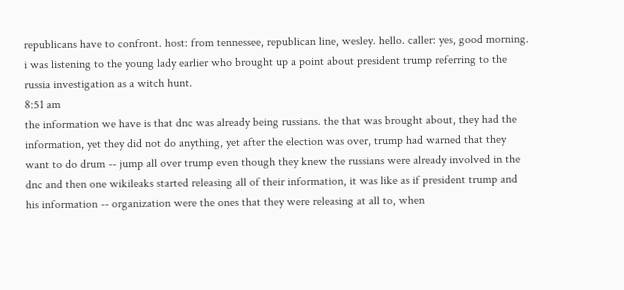republicans have to confront. host: from tennessee, republican line, wesley. hello. caller: yes, good morning. i was listening to the young lady earlier who brought up a point about president trump referring to the russia investigation as a witch hunt.
8:51 am
the information we have is that dnc was already being russians. the that was brought about, they had the information, yet they did not do anything, yet after the election was over, trump had warned that they want to do drum -- jump all over trump even though they knew the russians were already involved in the dnc and then one wikileaks started releasing all of their information, it was like as if president trump and his information -- organization were the ones that they were releasing at all to, when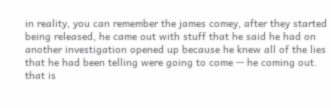in reality, you can remember the james comey, after they started being released, he came out with stuff that he said he had on another investigation opened up because he knew all of the lies that he had been telling were going to come -- he coming out. that is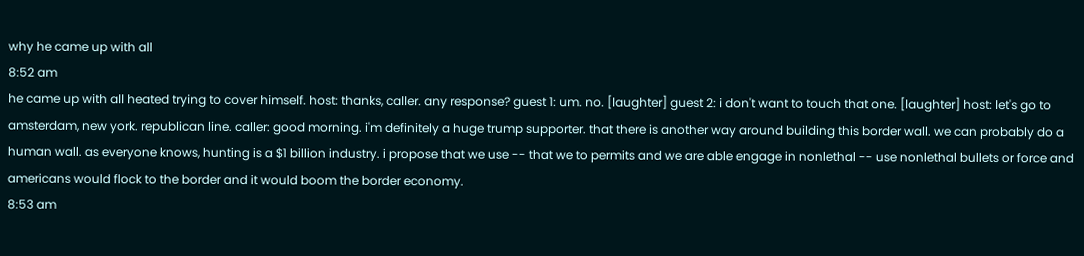why he came up with all
8:52 am
he came up with all heated trying to cover himself. host: thanks, caller. any response? guest 1: um. no. [laughter] guest 2: i don't want to touch that one. [laughter] host: let's go to amsterdam, new york. republican line. caller: good morning. i'm definitely a huge trump supporter. that there is another way around building this border wall. we can probably do a human wall. as everyone knows, hunting is a $1 billion industry. i propose that we use -- that we to permits and we are able engage in nonlethal -- use nonlethal bullets or force and americans would flock to the border and it would boom the border economy.
8:53 am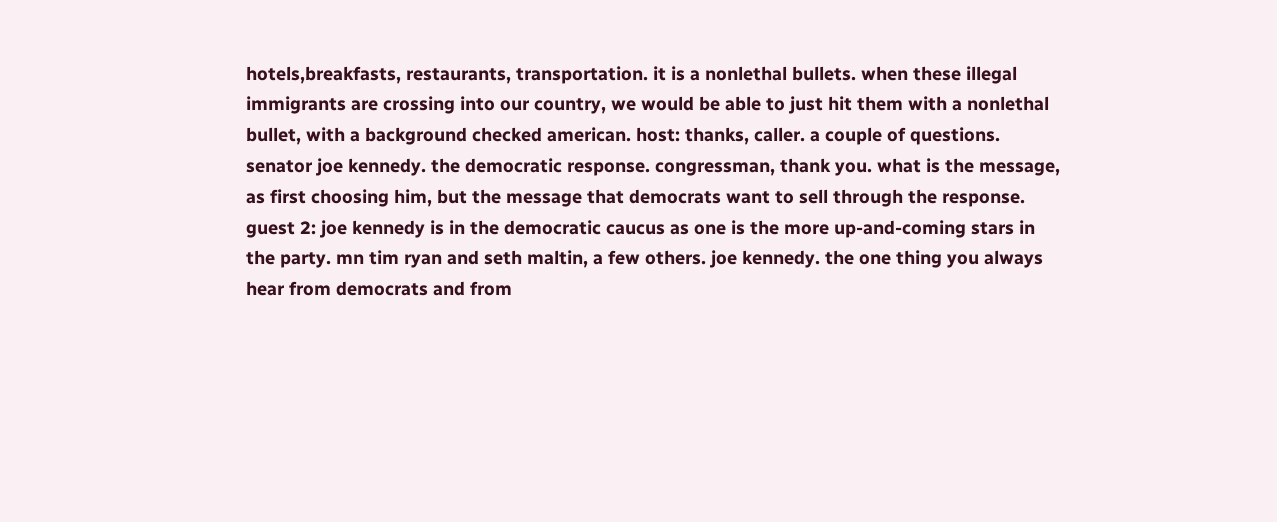hotels,breakfasts, restaurants, transportation. it is a nonlethal bullets. when these illegal immigrants are crossing into our country, we would be able to just hit them with a nonlethal bullet, with a background checked american. host: thanks, caller. a couple of questions. senator joe kennedy. the democratic response. congressman, thank you. what is the message, as first choosing him, but the message that democrats want to sell through the response. guest 2: joe kennedy is in the democratic caucus as one is the more up-and-coming stars in the party. mn tim ryan and seth maltin, a few others. joe kennedy. the one thing you always hear from democrats and from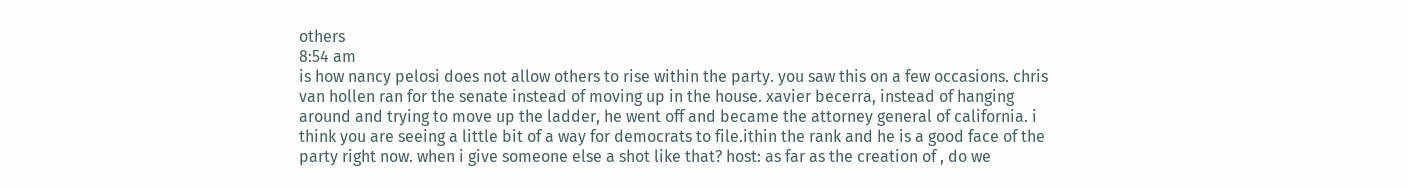others
8:54 am
is how nancy pelosi does not allow others to rise within the party. you saw this on a few occasions. chris van hollen ran for the senate instead of moving up in the house. xavier becerra, instead of hanging around and trying to move up the ladder, he went off and became the attorney general of california. i think you are seeing a little bit of a way for democrats to file.ithin the rank and he is a good face of the party right now. when i give someone else a shot like that? host: as far as the creation of , do we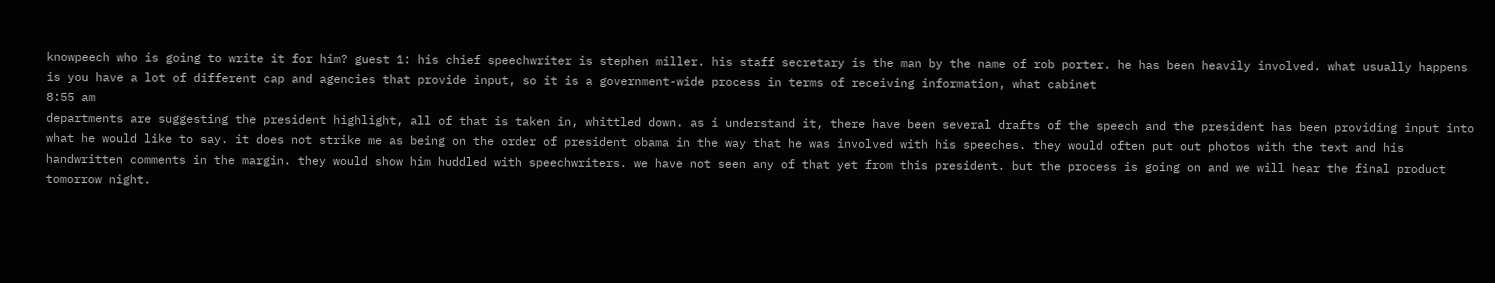knowpeech who is going to write it for him? guest 1: his chief speechwriter is stephen miller. his staff secretary is the man by the name of rob porter. he has been heavily involved. what usually happens is you have a lot of different cap and agencies that provide input, so it is a government-wide process in terms of receiving information, what cabinet
8:55 am
departments are suggesting the president highlight, all of that is taken in, whittled down. as i understand it, there have been several drafts of the speech and the president has been providing input into what he would like to say. it does not strike me as being on the order of president obama in the way that he was involved with his speeches. they would often put out photos with the text and his handwritten comments in the margin. they would show him huddled with speechwriters. we have not seen any of that yet from this president. but the process is going on and we will hear the final product tomorrow night.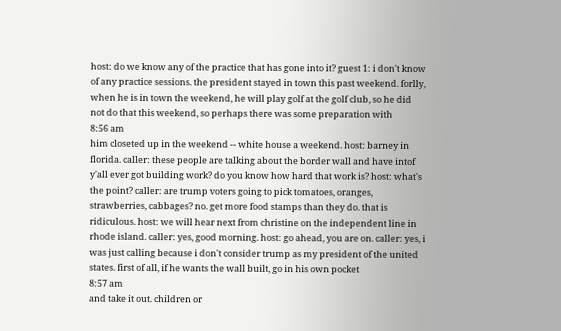host: do we know any of the practice that has gone into it? guest 1: i don't know of any practice sessions. the president stayed in town this past weekend. forlly, when he is in town the weekend, he will play golf at the golf club, so he did not do that this weekend, so perhaps there was some preparation with
8:56 am
him closeted up in the weekend -- white house a weekend. host: barney in florida. caller: these people are talking about the border wall and have intof y'all ever got building work? do you know how hard that work is? host: what's the point? caller: are trump voters going to pick tomatoes, oranges, strawberries, cabbages? no. get more food stamps than they do. that is ridiculous. host: we will hear next from christine on the independent line in rhode island. caller: yes, good morning. host: go ahead, you are on. caller: yes, i was just calling because i don't consider trump as my president of the united states. first of all, if he wants the wall built, go in his own pocket
8:57 am
and take it out. children or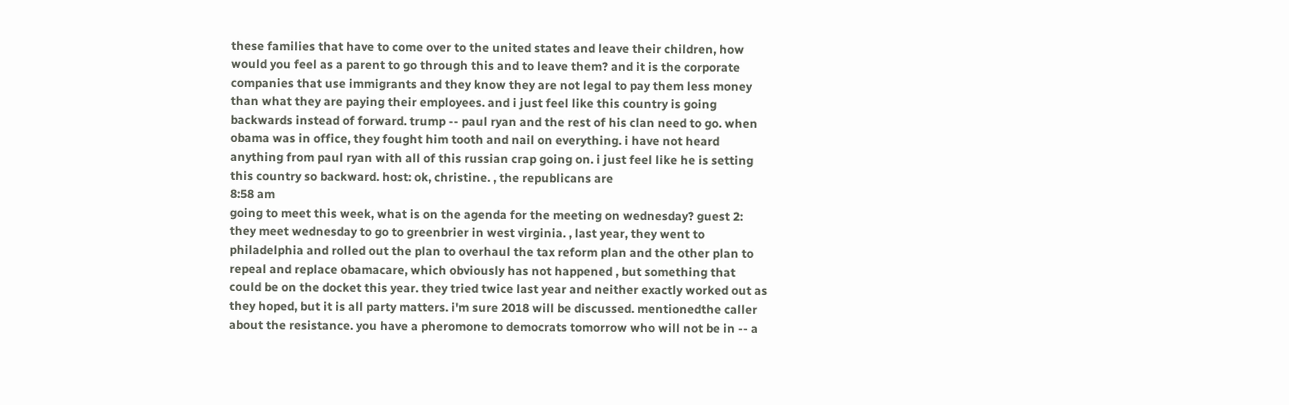these families that have to come over to the united states and leave their children, how would you feel as a parent to go through this and to leave them? and it is the corporate companies that use immigrants and they know they are not legal to pay them less money than what they are paying their employees. and i just feel like this country is going backwards instead of forward. trump -- paul ryan and the rest of his clan need to go. when obama was in office, they fought him tooth and nail on everything. i have not heard anything from paul ryan with all of this russian crap going on. i just feel like he is setting this country so backward. host: ok, christine. , the republicans are
8:58 am
going to meet this week, what is on the agenda for the meeting on wednesday? guest 2: they meet wednesday to go to greenbrier in west virginia. , last year, they went to philadelphia and rolled out the plan to overhaul the tax reform plan and the other plan to repeal and replace obamacare, which obviously has not happened , but something that could be on the docket this year. they tried twice last year and neither exactly worked out as they hoped, but it is all party matters. i'm sure 2018 will be discussed. mentionedthe caller about the resistance. you have a pheromone to democrats tomorrow who will not be in -- a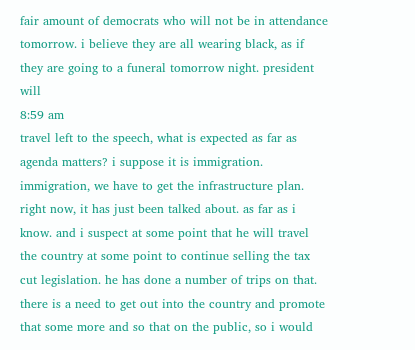fair amount of democrats who will not be in attendance tomorrow. i believe they are all wearing black, as if they are going to a funeral tomorrow night. president will
8:59 am
travel left to the speech, what is expected as far as agenda matters? i suppose it is immigration. immigration, we have to get the infrastructure plan. right now, it has just been talked about. as far as i know. and i suspect at some point that he will travel the country at some point to continue selling the tax cut legislation. he has done a number of trips on that. there is a need to get out into the country and promote that some more and so that on the public, so i would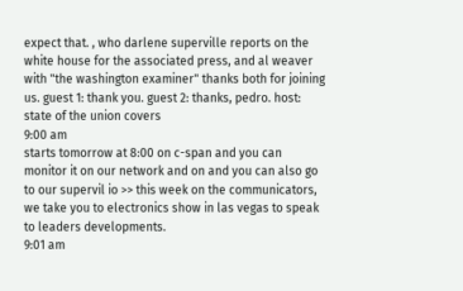expect that. , who darlene superville reports on the white house for the associated press, and al weaver with "the washington examiner" thanks both for joining us. guest 1: thank you. guest 2: thanks, pedro. host: state of the union covers
9:00 am
starts tomorrow at 8:00 on c-span and you can monitor it on our network and on and you can also go to our supervil io >> this week on the communicators, we take you to electronics show in las vegas to speak to leaders developments.
9:01 am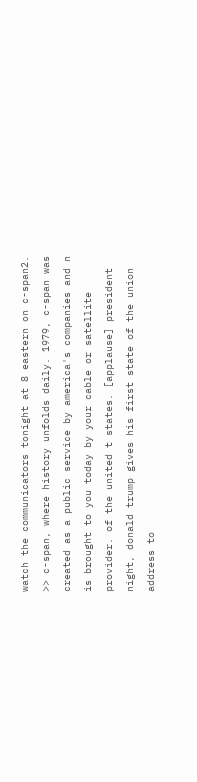watch the communicators tonight at 8 eastern on c-span2. >> c-span, where history unfolds daily. 1979, c-span was created as a public service by america's companies and n is brought to you today by your cable or satellite provider. of the united t states. [applause] president night, donald trump gives his first state of the union address to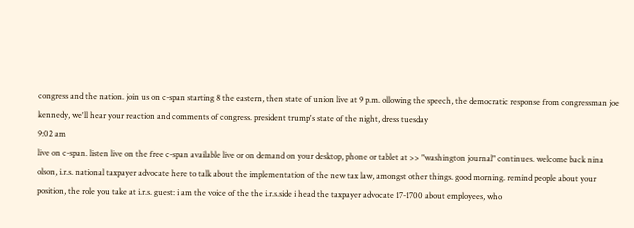congress and the nation. join us on c-span starting 8 the eastern, then state of union live at 9 p.m. ollowing the speech, the democratic response from congressman joe kennedy, we'll hear your reaction and comments of congress. president trump's state of the night, dress tuesday
9:02 am
live on c-span. listen live on the free c-span available live or on demand on your desktop, phone or tablet at >> "washington journal" continues. welcome back nina olson, i.r.s. national taxpayer advocate here to talk about the implementation of the new tax law, amongst other things. good morning. remind people about your position, the role you take at i.r.s. guest: i am the voice of the the i.r.s.side i head the taxpayer advocate 17-1700 about employees, who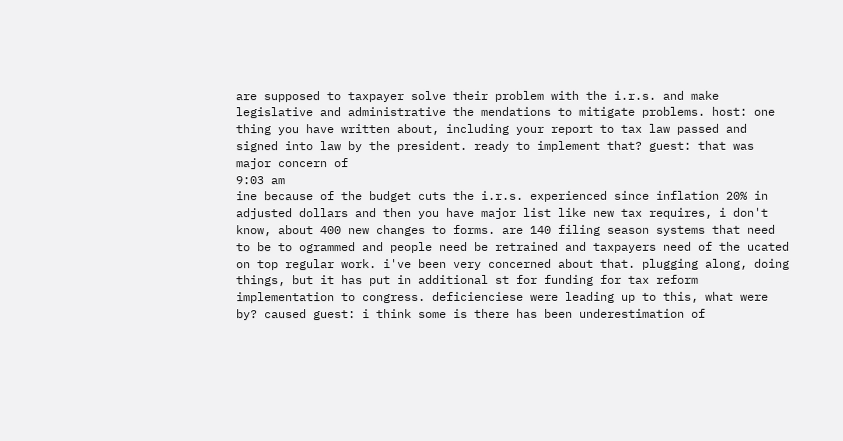are supposed to taxpayer solve their problem with the i.r.s. and make legislative and administrative the mendations to mitigate problems. host: one thing you have written about, including your report to tax law passed and signed into law by the president. ready to implement that? guest: that was major concern of
9:03 am
ine because of the budget cuts the i.r.s. experienced since inflation 20% in adjusted dollars and then you have major list like new tax requires, i don't know, about 400 new changes to forms. are 140 filing season systems that need to be to ogrammed and people need be retrained and taxpayers need of the ucated on top regular work. i've been very concerned about that. plugging along, doing things, but it has put in additional st for funding for tax reform implementation to congress. deficienciese were leading up to this, what were by? caused guest: i think some is there has been underestimation of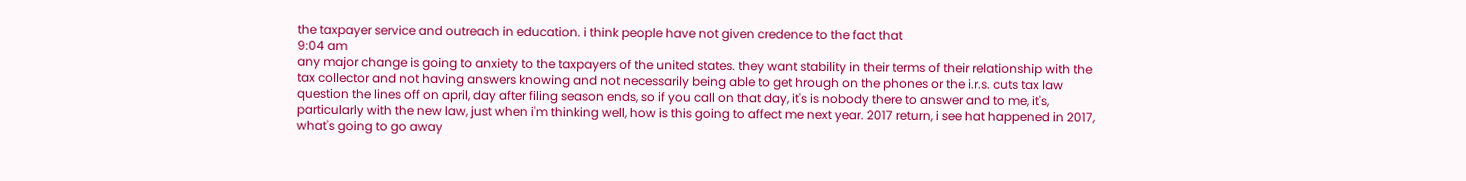the taxpayer service and outreach in education. i think people have not given credence to the fact that
9:04 am
any major change is going to anxiety to the taxpayers of the united states. they want stability in their terms of their relationship with the tax collector and not having answers knowing and not necessarily being able to get hrough on the phones or the i.r.s. cuts tax law question the lines off on april, day after filing season ends, so if you call on that day, it's is nobody there to answer and to me, it's, particularly with the new law, just when i'm thinking well, how is this going to affect me next year. 2017 return, i see hat happened in 2017, what's going to go away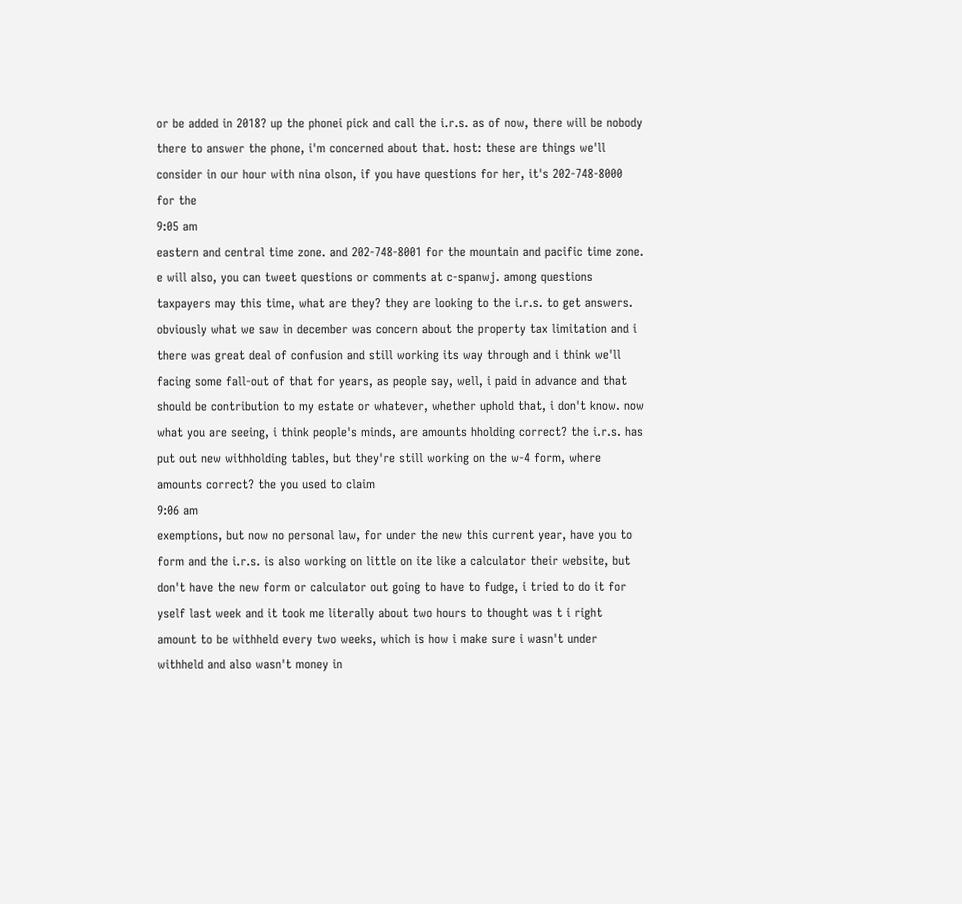or be added in 2018? up the phonei pick and call the i.r.s. as of now, there will be nobody there to answer the phone, i'm concerned about that. host: these are things we'll consider in our hour with nina olson, if you have questions for her, it's 202-748-8000 for the
9:05 am
eastern and central time zone. and 202-748-8001 for the mountain and pacific time zone. e will also, you can tweet questions or comments at c-spanwj. among questions taxpayers may this time, what are they? they are looking to the i.r.s. to get answers. obviously what we saw in december was concern about the property tax limitation and i there was great deal of confusion and still working its way through and i think we'll facing some fall-out of that for years, as people say, well, i paid in advance and that should be contribution to my estate or whatever, whether uphold that, i don't know. now what you are seeing, i think people's minds, are amounts hholding correct? the i.r.s. has put out new withholding tables, but they're still working on the w-4 form, where amounts correct? the you used to claim
9:06 am
exemptions, but now no personal law, for under the new this current year, have you to form and the i.r.s. is also working on little on ite like a calculator their website, but don't have the new form or calculator out going to have to fudge, i tried to do it for yself last week and it took me literally about two hours to thought was t i right amount to be withheld every two weeks, which is how i make sure i wasn't under withheld and also wasn't money in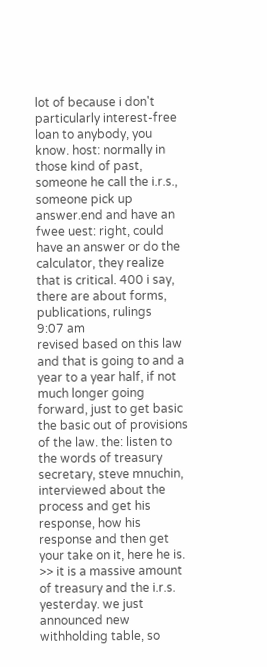lot of because i don't particularly interest-free loan to anybody, you know. host: normally in those kind of past, someone he call the i.r.s., someone pick up answer.end and have an fwee uest: right, could have an answer or do the calculator, they realize that is critical. 400 i say, there are about forms, publications, rulings
9:07 am
revised based on this law and that is going to and a year to a year half, if not much longer going forward, just to get basic the basic out of provisions of the law. the: listen to the words of treasury secretary, steve mnuchin, interviewed about the process and get his response, how his response and then get your take on it, here he is. >> it is a massive amount of treasury and the i.r.s. yesterday. we just announced new withholding table, so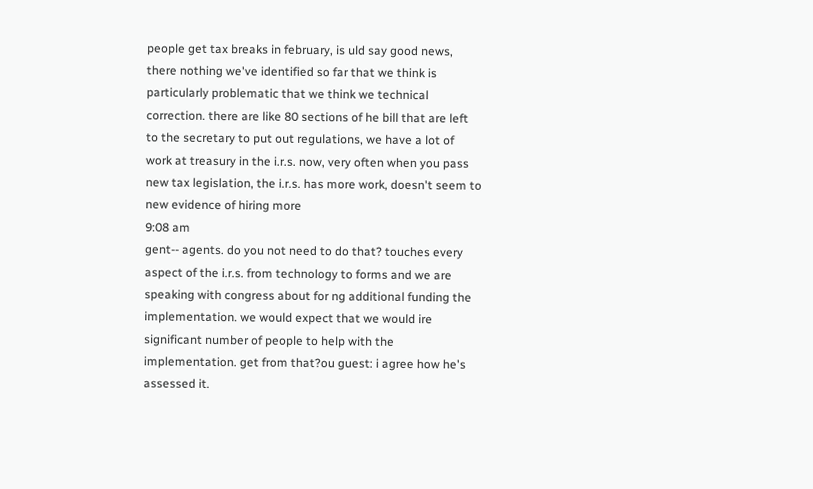people get tax breaks in february, is uld say good news, there nothing we've identified so far that we think is particularly problematic that we think we technical correction. there are like 80 sections of he bill that are left to the secretary to put out regulations, we have a lot of work at treasury in the i.r.s. now, very often when you pass new tax legislation, the i.r.s. has more work, doesn't seem to new evidence of hiring more
9:08 am
gent-- agents. do you not need to do that? touches every aspect of the i.r.s. from technology to forms and we are speaking with congress about for ng additional funding the implementation. we would expect that we would ire significant number of people to help with the implementation. get from that?ou guest: i agree how he's assessed it.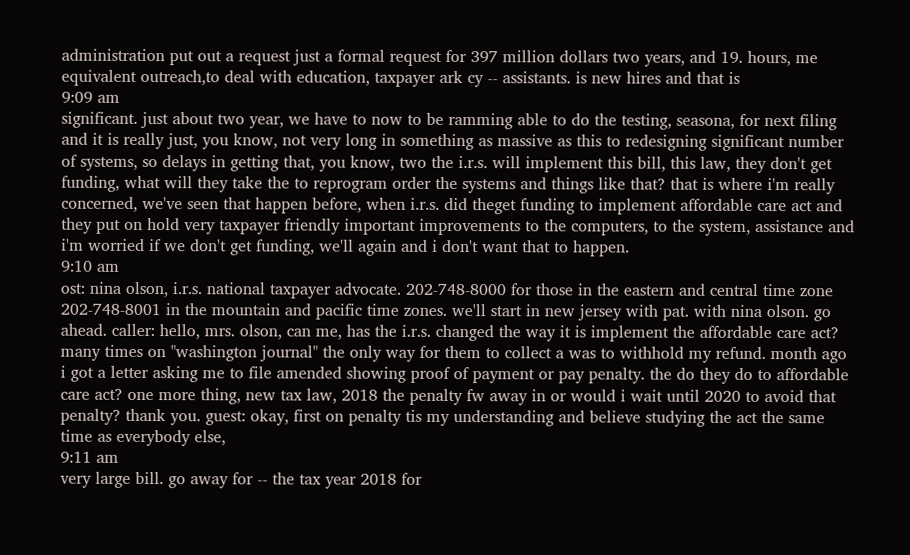administration put out a request just a formal request for 397 million dollars two years, and 19. hours, me equivalent outreach,to deal with education, taxpayer ark cy -- assistants. is new hires and that is
9:09 am
significant. just about two year, we have to now to be ramming able to do the testing, seasona, for next filing and it is really just, you know, not very long in something as massive as this to redesigning significant number of systems, so delays in getting that, you know, two the i.r.s. will implement this bill, this law, they don't get funding, what will they take the to reprogram order the systems and things like that? that is where i'm really concerned, we've seen that happen before, when i.r.s. did theget funding to implement affordable care act and they put on hold very taxpayer friendly important improvements to the computers, to the system, assistance and i'm worried if we don't get funding, we'll again and i don't want that to happen.
9:10 am
ost: nina olson, i.r.s. national taxpayer advocate. 202-748-8000 for those in the eastern and central time zone 202-748-8001 in the mountain and pacific time zones. we'll start in new jersey with pat. with nina olson. go ahead. caller: hello, mrs. olson, can me, has the i.r.s. changed the way it is implement the affordable care act? many times on "washington journal" the only way for them to collect a was to withhold my refund. month ago i got a letter asking me to file amended showing proof of payment or pay penalty. the do they do to affordable care act? one more thing, new tax law, 2018 the penalty fw away in or would i wait until 2020 to avoid that penalty? thank you. guest: okay, first on penalty tis my understanding and believe studying the act the same time as everybody else,
9:11 am
very large bill. go away for -- the tax year 2018 for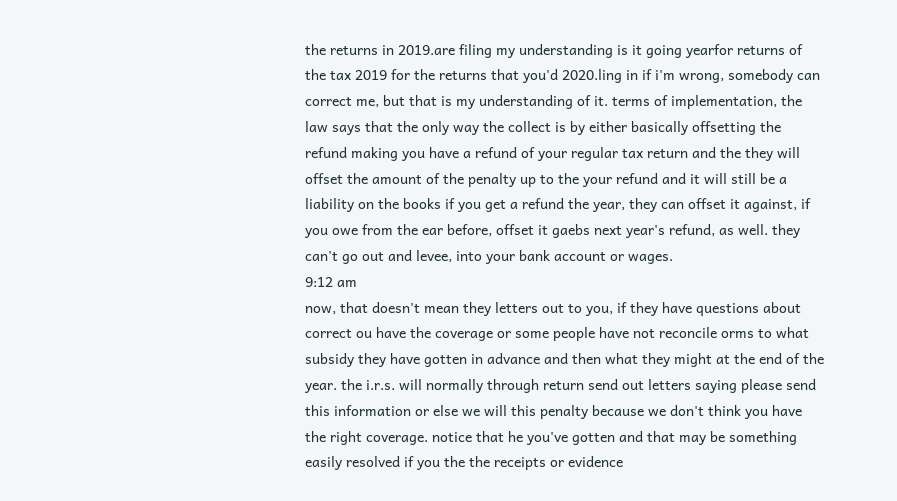the returns in 2019.are filing my understanding is it going yearfor returns of the tax 2019 for the returns that you'd 2020.ling in if i'm wrong, somebody can correct me, but that is my understanding of it. terms of implementation, the law says that the only way the collect is by either basically offsetting the refund making you have a refund of your regular tax return and the they will offset the amount of the penalty up to the your refund and it will still be a liability on the books if you get a refund the year, they can offset it against, if you owe from the ear before, offset it gaebs next year's refund, as well. they can't go out and levee, into your bank account or wages.
9:12 am
now, that doesn't mean they letters out to you, if they have questions about correct ou have the coverage or some people have not reconcile orms to what subsidy they have gotten in advance and then what they might at the end of the year. the i.r.s. will normally through return send out letters saying please send this information or else we will this penalty because we don't think you have the right coverage. notice that he you've gotten and that may be something easily resolved if you the the receipts or evidence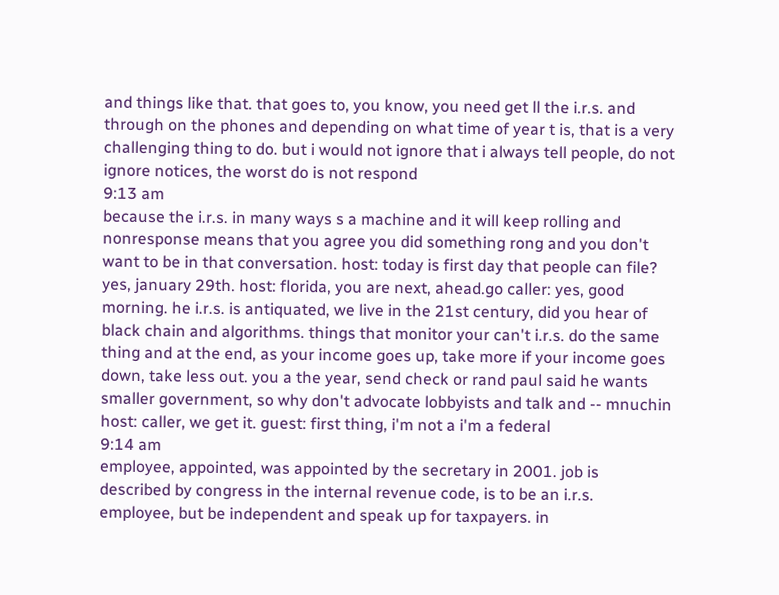and things like that. that goes to, you know, you need get ll the i.r.s. and through on the phones and depending on what time of year t is, that is a very challenging thing to do. but i would not ignore that i always tell people, do not ignore notices, the worst do is not respond
9:13 am
because the i.r.s. in many ways s a machine and it will keep rolling and nonresponse means that you agree you did something rong and you don't want to be in that conversation. host: today is first day that people can file? yes, january 29th. host: florida, you are next, ahead.go caller: yes, good morning. he i.r.s. is antiquated, we live in the 21st century, did you hear of black chain and algorithms. things that monitor your can't i.r.s. do the same thing and at the end, as your income goes up, take more if your income goes down, take less out. you a the year, send check or rand paul said he wants smaller government, so why don't advocate lobbyists and talk and -- mnuchin host: caller, we get it. guest: first thing, i'm not a i'm a federal
9:14 am
employee, appointed, was appointed by the secretary in 2001. job is described by congress in the internal revenue code, is to be an i.r.s. employee, but be independent and speak up for taxpayers. in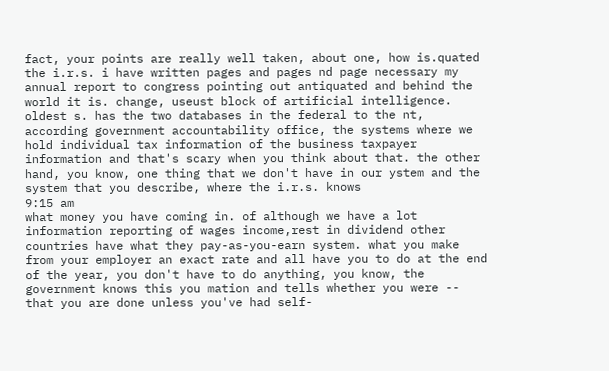fact, your points are really well taken, about one, how is.quated the i.r.s. i have written pages and pages nd page necessary my annual report to congress pointing out antiquated and behind the world it is. change, useust block of artificial intelligence. oldest s. has the two databases in the federal to the nt, according government accountability office, the systems where we hold individual tax information of the business taxpayer information and that's scary when you think about that. the other hand, you know, one thing that we don't have in our ystem and the system that you describe, where the i.r.s. knows
9:15 am
what money you have coming in. of although we have a lot information reporting of wages income,rest in dividend other countries have what they pay-as-you-earn system. what you make from your employer an exact rate and all have you to do at the end of the year, you don't have to do anything, you know, the government knows this you mation and tells whether you were -- that you are done unless you've had self-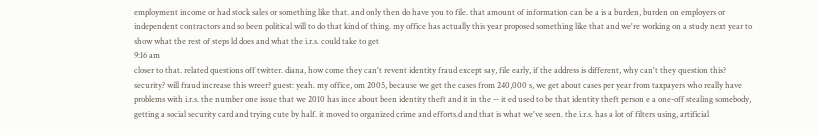employment income or had stock sales or something like that. and only then do have you to file. that amount of information can be a is a burden, burden on employers or independent contractors and so been political will to do that kind of thing. my office has actually this year proposed something like that and we're working on a study next year to show what the rest of steps ld does and what the i.r.s. could take to get
9:16 am
closer to that. related questions off twitter. diana, how come they can't revent identity fraud except say, file early, if the address is different, why can't they question this? security? will fraud increase this wreer? guest: yeah. my office, om 2005, because we get the cases from 240,000 s, we get about cases per year from taxpayers who really have problems with i.r.s. the number one issue that we 2010 has ince about been identity theft and it in the -- it ed used to be that identity theft person e a one-off stealing somebody, getting a social security card and trying cute by half. it moved to organized crime and efforts.d and that is what we've seen. the i.r.s. has a lot of filters using, artificial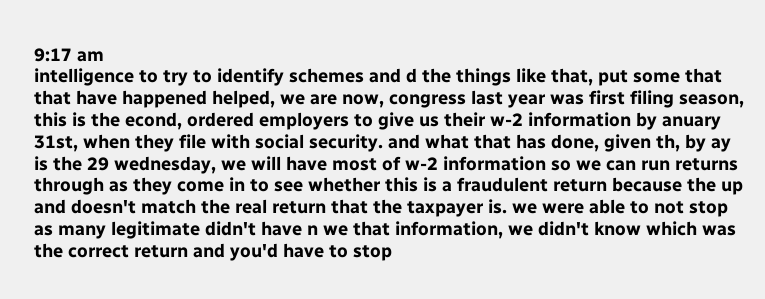9:17 am
intelligence to try to identify schemes and d the things like that, put some that that have happened helped, we are now, congress last year was first filing season, this is the econd, ordered employers to give us their w-2 information by anuary 31st, when they file with social security. and what that has done, given th, by ay is the 29 wednesday, we will have most of w-2 information so we can run returns through as they come in to see whether this is a fraudulent return because the up and doesn't match the real return that the taxpayer is. we were able to not stop as many legitimate didn't have n we that information, we didn't know which was the correct return and you'd have to stop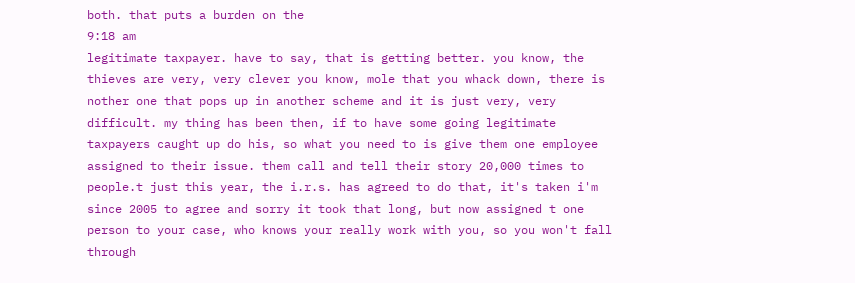both. that puts a burden on the
9:18 am
legitimate taxpayer. have to say, that is getting better. you know, the thieves are very, very clever you know, mole that you whack down, there is nother one that pops up in another scheme and it is just very, very difficult. my thing has been then, if to have some going legitimate taxpayers caught up do his, so what you need to is give them one employee assigned to their issue. them call and tell their story 20,000 times to people.t just this year, the i.r.s. has agreed to do that, it's taken i'm since 2005 to agree and sorry it took that long, but now assigned t one person to your case, who knows your really work with you, so you won't fall through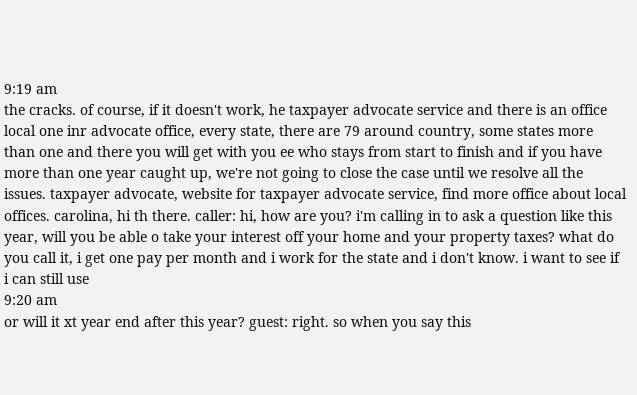9:19 am
the cracks. of course, if it doesn't work, he taxpayer advocate service and there is an office local one inr advocate office, every state, there are 79 around country, some states more than one and there you will get with you ee who stays from start to finish and if you have more than one year caught up, we're not going to close the case until we resolve all the issues. taxpayer advocate, website for taxpayer advocate service, find more office about local offices. carolina, hi th there. caller: hi, how are you? i'm calling in to ask a question like this year, will you be able o take your interest off your home and your property taxes? what do you call it, i get one pay per month and i work for the state and i don't know. i want to see if i can still use
9:20 am
or will it xt year end after this year? guest: right. so when you say this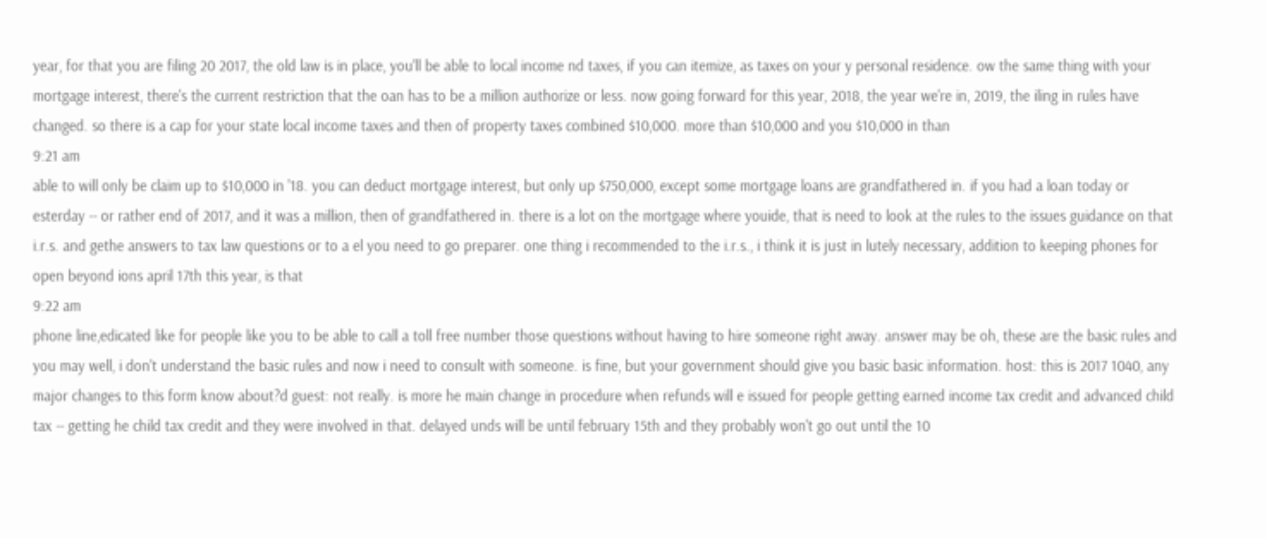year, for that you are filing 20 2017, the old law is in place, you'll be able to local income nd taxes, if you can itemize, as taxes on your y personal residence. ow the same thing with your mortgage interest, there's the current restriction that the oan has to be a million authorize or less. now going forward for this year, 2018, the year we're in, 2019, the iling in rules have changed. so there is a cap for your state local income taxes and then of property taxes combined $10,000. more than $10,000 and you $10,000 in than
9:21 am
able to will only be claim up to $10,000 in '18. you can deduct mortgage interest, but only up $750,000, except some mortgage loans are grandfathered in. if you had a loan today or esterday -- or rather end of 2017, and it was a million, then of grandfathered in. there is a lot on the mortgage where youide, that is need to look at the rules to the issues guidance on that i.r.s. and gethe answers to tax law questions or to a el you need to go preparer. one thing i recommended to the i.r.s., i think it is just in lutely necessary, addition to keeping phones for open beyond ions april 17th this year, is that
9:22 am
phone line,edicated like for people like you to be able to call a toll free number those questions without having to hire someone right away. answer may be oh, these are the basic rules and you may well, i don't understand the basic rules and now i need to consult with someone. is fine, but your government should give you basic basic information. host: this is 2017 1040, any major changes to this form know about?d guest: not really. is more he main change in procedure when refunds will e issued for people getting earned income tax credit and advanced child tax -- getting he child tax credit and they were involved in that. delayed unds will be until february 15th and they probably won't go out until the 10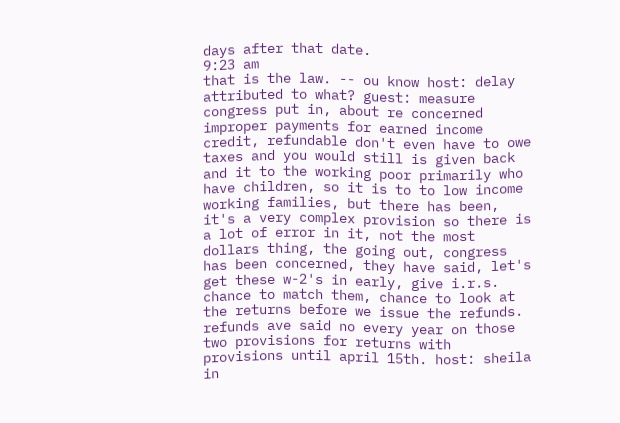days after that date.
9:23 am
that is the law. -- ou know host: delay attributed to what? guest: measure congress put in, about re concerned improper payments for earned income credit, refundable don't even have to owe taxes and you would still is given back and it to the working poor primarily who have children, so it is to to low income working families, but there has been, it's a very complex provision so there is a lot of error in it, not the most dollars thing, the going out, congress has been concerned, they have said, let's get these w-2's in early, give i.r.s. chance to match them, chance to look at the returns before we issue the refunds. refunds ave said no every year on those two provisions for returns with provisions until april 15th. host: sheila in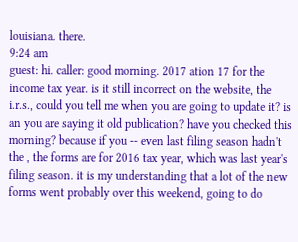louisiana. there.
9:24 am
guest: hi. caller: good morning. 2017 ation 17 for the income tax year. is it still incorrect on the website, the i.r.s., could you tell me when you are going to update it? is an you are saying it old publication? have you checked this morning? because if you -- even last filing season hadn't the , the forms are for 2016 tax year, which was last year's filing season. it is my understanding that a lot of the new forms went probably over this weekend, going to do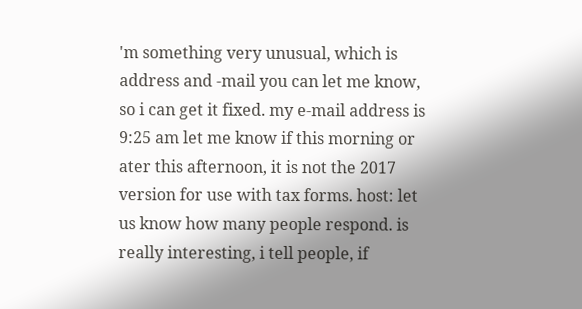'm something very unusual, which is address and -mail you can let me know, so i can get it fixed. my e-mail address is
9:25 am let me know if this morning or ater this afternoon, it is not the 2017 version for use with tax forms. host: let us know how many people respond. is really interesting, i tell people, if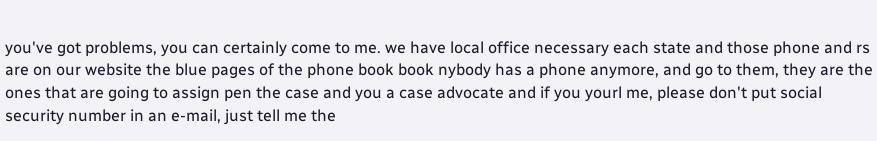you've got problems, you can certainly come to me. we have local office necessary each state and those phone and rs are on our website the blue pages of the phone book book nybody has a phone anymore, and go to them, they are the ones that are going to assign pen the case and you a case advocate and if you yourl me, please don't put social security number in an e-mail, just tell me the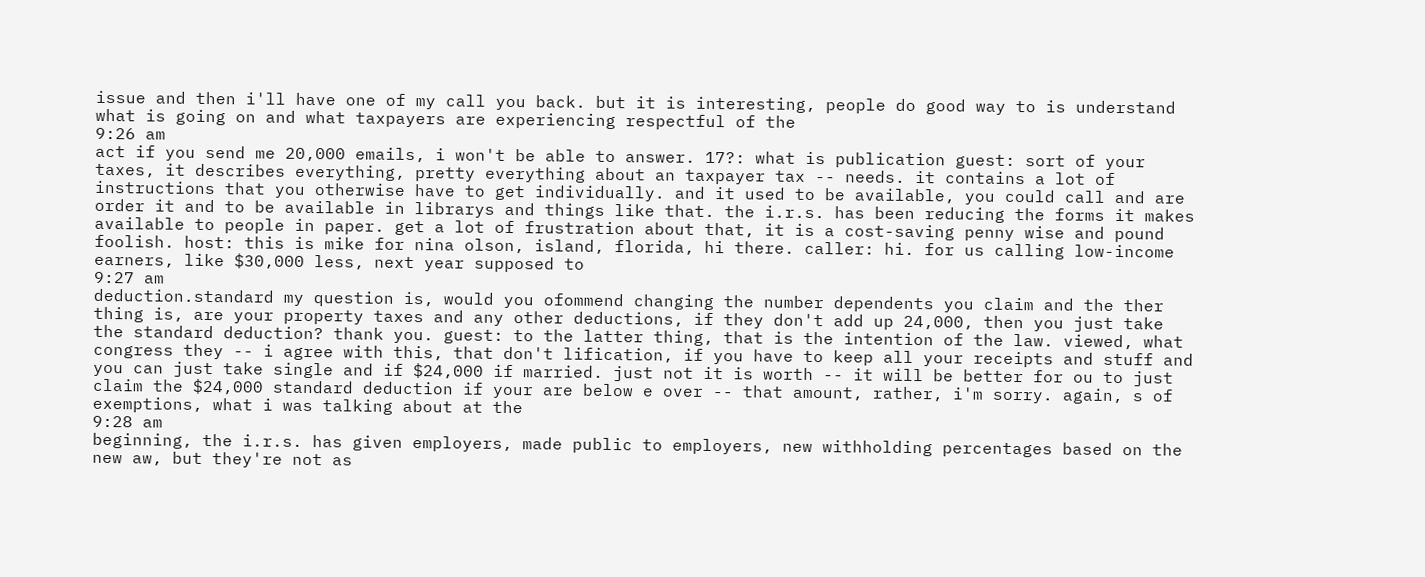issue and then i'll have one of my call you back. but it is interesting, people do good way to is understand what is going on and what taxpayers are experiencing respectful of the
9:26 am
act if you send me 20,000 emails, i won't be able to answer. 17?: what is publication guest: sort of your taxes, it describes everything, pretty everything about an taxpayer tax -- needs. it contains a lot of instructions that you otherwise have to get individually. and it used to be available, you could call and are order it and to be available in librarys and things like that. the i.r.s. has been reducing the forms it makes available to people in paper. get a lot of frustration about that, it is a cost-saving penny wise and pound foolish. host: this is mike for nina olson, island, florida, hi there. caller: hi. for us calling low-income earners, like $30,000 less, next year supposed to
9:27 am
deduction.standard my question is, would you ofommend changing the number dependents you claim and the ther thing is, are your property taxes and any other deductions, if they don't add up 24,000, then you just take the standard deduction? thank you. guest: to the latter thing, that is the intention of the law. viewed, what congress they -- i agree with this, that don't lification, if you have to keep all your receipts and stuff and you can just take single and if $24,000 if married. just not it is worth -- it will be better for ou to just claim the $24,000 standard deduction if your are below e over -- that amount, rather, i'm sorry. again, s of exemptions, what i was talking about at the
9:28 am
beginning, the i.r.s. has given employers, made public to employers, new withholding percentages based on the new aw, but they're not as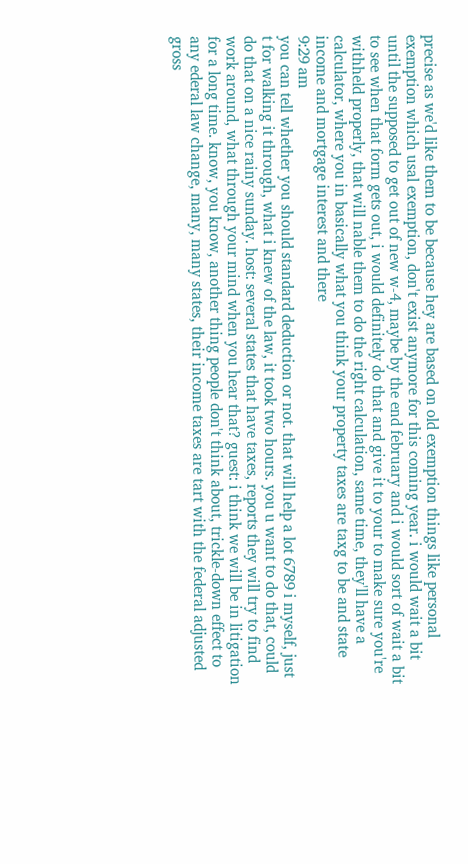precise as we'd like them to be because hey are based on old exemption things like personal exemption which usal exemption, don't exist anymore for this coming year. i would wait a bit until the supposed to get out of new w-4, maybe by the end february and i would sort of wait a bit to see when that form gets out, i would definitely do that and give it to your to make sure you're withheld properly, that will nable them to do the right calculation, same time, they'll have a calculator, where you in basically what you think your property taxes are taxg to be and state income and mortgage interest and there
9:29 am
you can tell whether you should standard deduction or not. that will help a lot 6789 i myself, just t for walking it through, what i knew of the law, it took two hours. you u want to do that, could do that on a nice rainy sunday. host: several states that have taxes, reports they will try to find work around, what through your mind when you hear that? guest: i think we will be in litigation for a long time. know, you know, another thing people don't think about, trickle-down effect to any ederal law change, many, many states, their income taxes are tart with the federal adjusted gross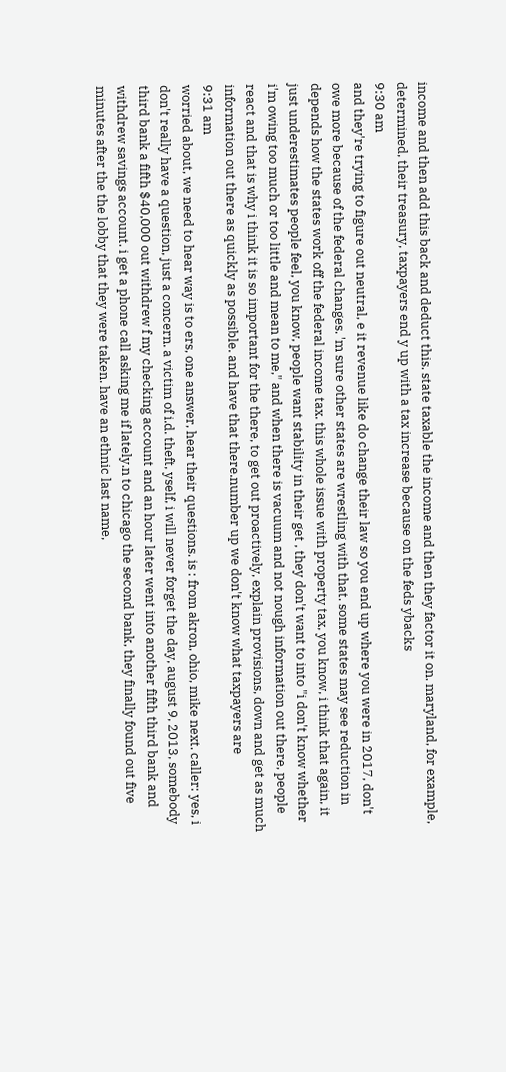income and then add this back and deduct this. state taxable the income and then they factor it on. maryland, for example, determined, their treasury, taxpayers end y up with a tax increase because on the feds ybacks
9:30 am
and they're trying to figure out neutral, e it revenue like do change their law so you end up where you were in 2017, don't owe more because of the federal changes. 'm sure other states are wrestling with that. some states may see reduction in depends how the states work off the federal income tax. this whole issue with property tax, you know, i think that again, it just underestimates people feel, you know, people want stability in their get , they don't want to into "i don't know whether i'm owing too much or too little and mean to me," and when there is vacuum and not nough information out there, people react and that is why i think it is so important for the there, to get out proactively, explain provisions, down and get as much information out there as quickly as possible. and have that there.number up we don't know what taxpayers are
9:31 am
worried about, we need to hear way is to ers, one answer, hear their questions. is : from akron, ohio, mike next. caller: yes, i don't really have a question, just a concern. a victim of i.d. theft, yself, i will never forget the day, august 9, 2013, somebody third bank a fifth $40,000 out withdrew f my checking account and an hour later went into another fifth third bank and withdrew savings account. i get a phone call asking me if lately.n to chicago the second bank, they finally found out five minutes after the the lobby that they were taken. have an ethnic last name,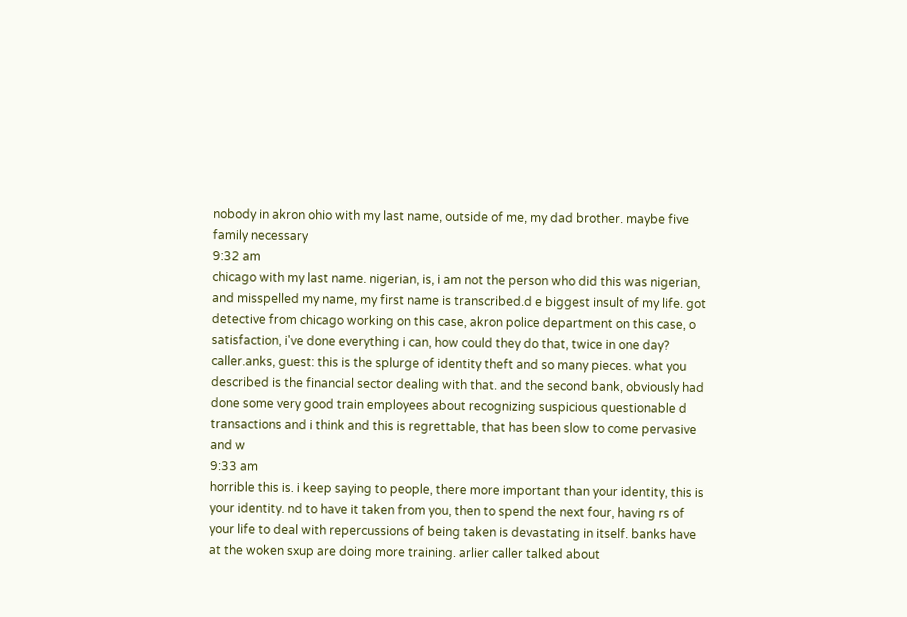nobody in akron ohio with my last name, outside of me, my dad brother. maybe five family necessary
9:32 am
chicago with my last name. nigerian, is, i am not the person who did this was nigerian, and misspelled my name, my first name is transcribed.d e biggest insult of my life. got detective from chicago working on this case, akron police department on this case, o satisfaction, i've done everything i can, how could they do that, twice in one day? caller.anks, guest: this is the splurge of identity theft and so many pieces. what you described is the financial sector dealing with that. and the second bank, obviously had done some very good train employees about recognizing suspicious questionable d transactions and i think and this is regrettable, that has been slow to come pervasive and w
9:33 am
horrible this is. i keep saying to people, there more important than your identity, this is your identity. nd to have it taken from you, then to spend the next four, having rs of your life to deal with repercussions of being taken is devastating in itself. banks have at the woken sxup are doing more training. arlier caller talked about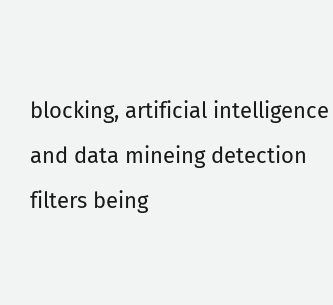blocking, artificial intelligence and data mineing detection filters being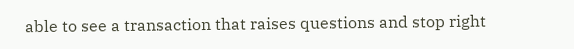able to see a transaction that raises questions and stop right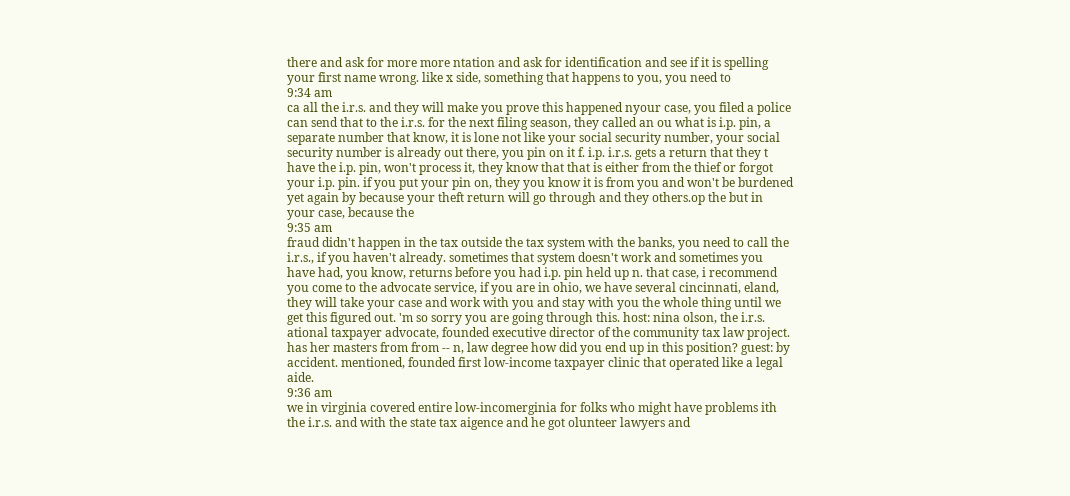there and ask for more more ntation and ask for identification and see if it is spelling your first name wrong. like x side, something that happens to you, you need to
9:34 am
ca all the i.r.s. and they will make you prove this happened nyour case, you filed a police can send that to the i.r.s. for the next filing season, they called an ou what is i.p. pin, a separate number that know, it is lone not like your social security number, your social security number is already out there, you pin on it f. i.p. i.r.s. gets a return that they t have the i.p. pin, won't process it, they know that that is either from the thief or forgot your i.p. pin. if you put your pin on, they you know it is from you and won't be burdened yet again by because your theft return will go through and they others.op the but in your case, because the
9:35 am
fraud didn't happen in the tax outside the tax system with the banks, you need to call the i.r.s., if you haven't already. sometimes that system doesn't work and sometimes you have had, you know, returns before you had i.p. pin held up n. that case, i recommend you come to the advocate service, if you are in ohio, we have several cincinnati, eland, they will take your case and work with you and stay with you the whole thing until we get this figured out. 'm so sorry you are going through this. host: nina olson, the i.r.s. ational taxpayer advocate, founded executive director of the community tax law project. has her masters from from -- n, law degree how did you end up in this position? guest: by accident. mentioned, founded first low-income taxpayer clinic that operated like a legal aide.
9:36 am
we in virginia covered entire low-incomerginia for folks who might have problems ith the i.r.s. and with the state tax aigence and he got olunteer lawyers and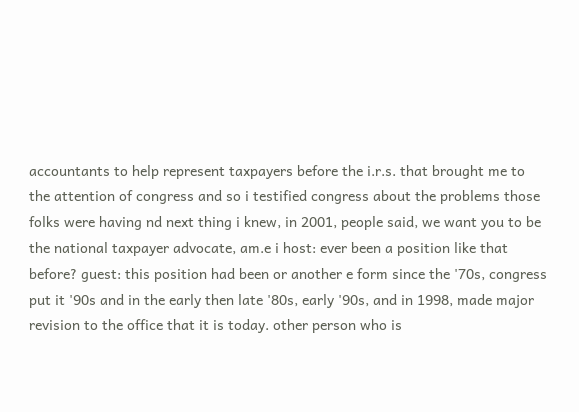accountants to help represent taxpayers before the i.r.s. that brought me to the attention of congress and so i testified congress about the problems those folks were having nd next thing i knew, in 2001, people said, we want you to be the national taxpayer advocate, am.e i host: ever been a position like that before? guest: this position had been or another e form since the '70s, congress put it '90s and in the early then late '80s, early '90s, and in 1998, made major revision to the office that it is today. other person who is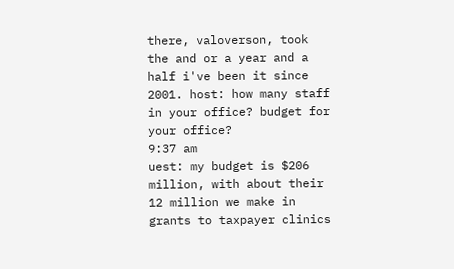there, valoverson, took the and or a year and a half i've been it since 2001. host: how many staff in your office? budget for your office?
9:37 am
uest: my budget is $206 million, with about their 12 million we make in grants to taxpayer clinics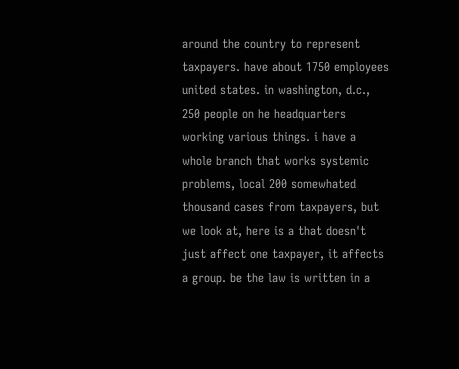around the country to represent taxpayers. have about 1750 employees united states. in washington, d.c., 250 people on he headquarters working various things. i have a whole branch that works systemic problems, local 200 somewhated thousand cases from taxpayers, but we look at, here is a that doesn't just affect one taxpayer, it affects a group. be the law is written in a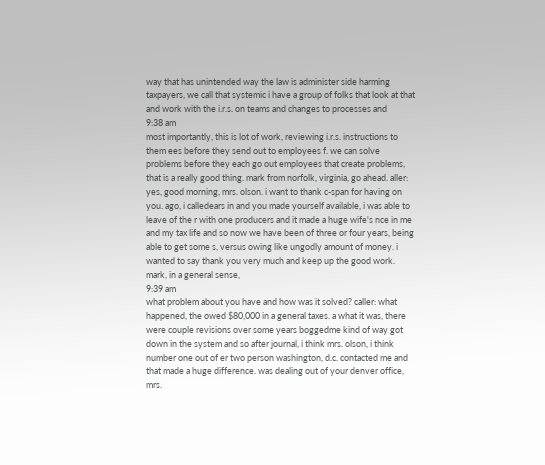way that has unintended way the law is administer side harming taxpayers, we call that systemic i have a group of folks that look at that and work with the i.r.s. on teams and changes to processes and
9:38 am
most importantly, this is lot of work, reviewing i.r.s. instructions to them ees before they send out to employees f. we can solve problems before they each go out employees that create problems, that is a really good thing. mark from norfolk, virginia, go ahead. aller: yes, good morning, mrs. olson. i want to thank c-span for having on you. ago, i calledears in and you made yourself available, i was able to leave of the r with one producers and it made a huge wife's nce in me and my tax life and so now we have been of three or four years, being able to get some s, versus owing like ungodly amount of money. i wanted to say thank you very much and keep up the good work. mark, in a general sense,
9:39 am
what problem about you have and how was it solved? caller: what happened, the owed $80,000 in a general taxes. a what it was, there were couple revisions over some years boggedme kind of way got down in the system and so after journal, i think mrs. olson, i think number one out of er two person washington, d.c. contacted me and that made a huge difference. was dealing out of your denver office, mrs.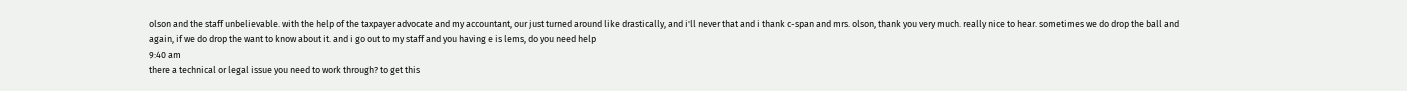olson and the staff unbelievable. with the help of the taxpayer advocate and my accountant, our just turned around like drastically, and i'll never that and i thank c-span and mrs. olson, thank you very much. really nice to hear. sometimes we do drop the ball and again, if we do drop the want to know about it. and i go out to my staff and you having e is lems, do you need help
9:40 am
there a technical or legal issue you need to work through? to get this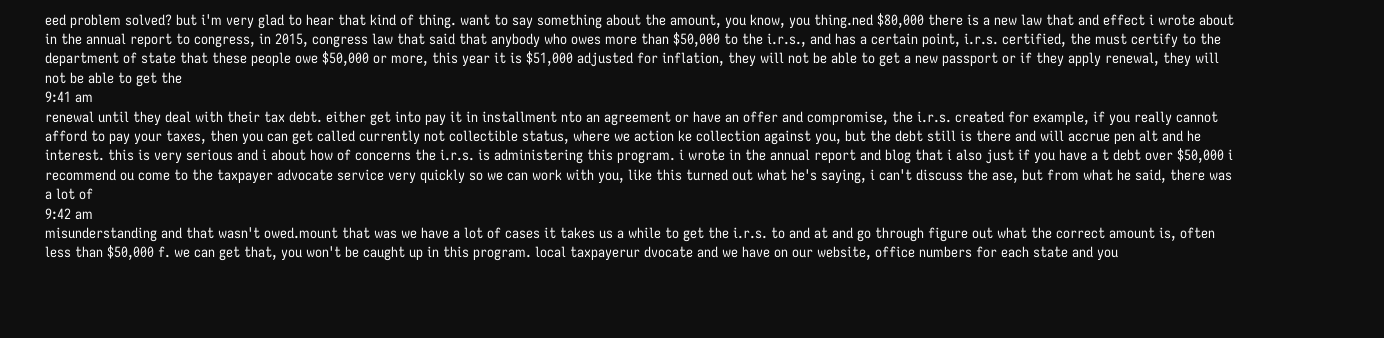eed problem solved? but i'm very glad to hear that kind of thing. want to say something about the amount, you know, you thing.ned $80,000 there is a new law that and effect i wrote about in the annual report to congress, in 2015, congress law that said that anybody who owes more than $50,000 to the i.r.s., and has a certain point, i.r.s. certified, the must certify to the department of state that these people owe $50,000 or more, this year it is $51,000 adjusted for inflation, they will not be able to get a new passport or if they apply renewal, they will not be able to get the
9:41 am
renewal until they deal with their tax debt. either get into pay it in installment nto an agreement or have an offer and compromise, the i.r.s. created for example, if you really cannot afford to pay your taxes, then you can get called currently not collectible status, where we action ke collection against you, but the debt still is there and will accrue pen alt and he interest. this is very serious and i about how of concerns the i.r.s. is administering this program. i wrote in the annual report and blog that i also just if you have a t debt over $50,000 i recommend ou come to the taxpayer advocate service very quickly so we can work with you, like this turned out what he's saying, i can't discuss the ase, but from what he said, there was a lot of
9:42 am
misunderstanding and that wasn't owed.mount that was we have a lot of cases it takes us a while to get the i.r.s. to and at and go through figure out what the correct amount is, often less than $50,000 f. we can get that, you won't be caught up in this program. local taxpayerur dvocate and we have on our website, office numbers for each state and you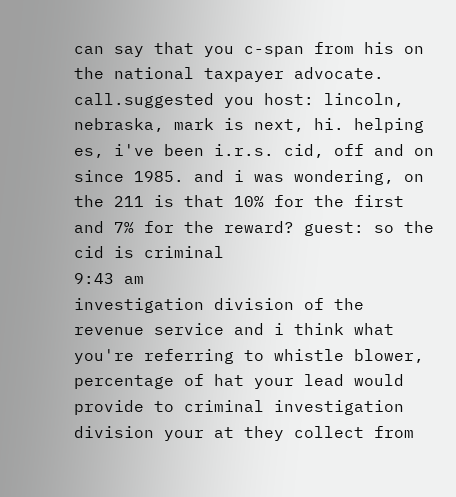can say that you c-span from his on the national taxpayer advocate. call.suggested you host: lincoln, nebraska, mark is next, hi. helping es, i've been i.r.s. cid, off and on since 1985. and i was wondering, on the 211 is that 10% for the first and 7% for the reward? guest: so the cid is criminal
9:43 am
investigation division of the revenue service and i think what you're referring to whistle blower, percentage of hat your lead would provide to criminal investigation division your at they collect from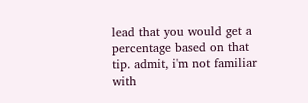lead that you would get a percentage based on that tip. admit, i'm not familiar with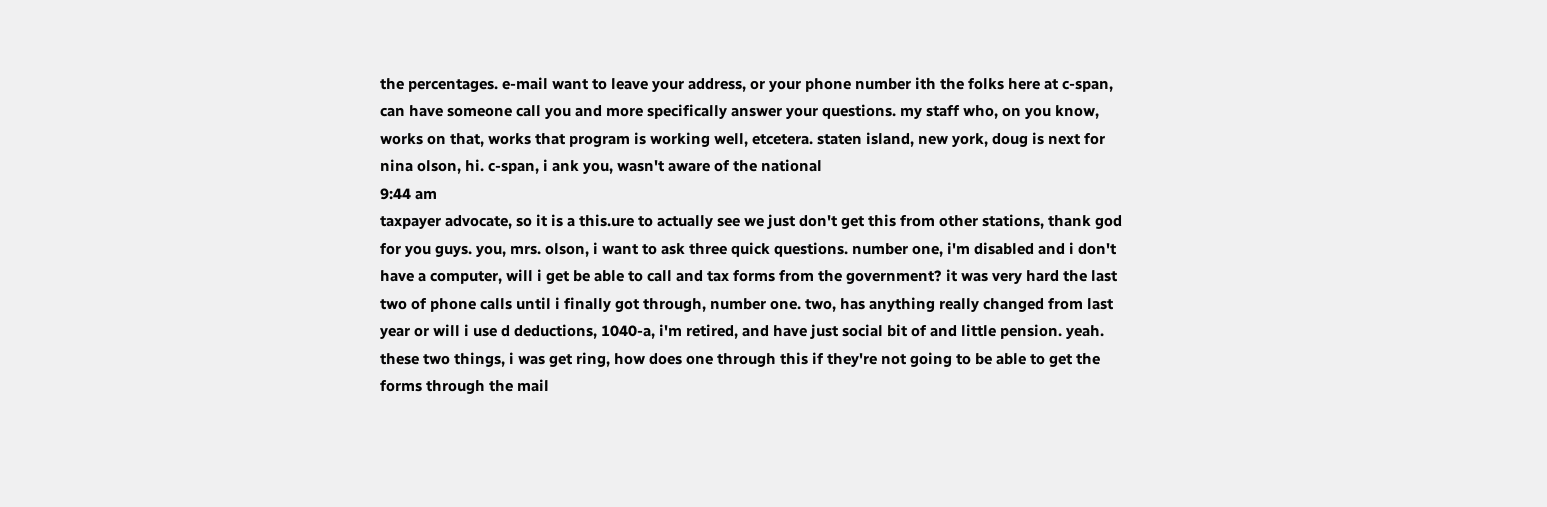the percentages. e-mail want to leave your address, or your phone number ith the folks here at c-span, can have someone call you and more specifically answer your questions. my staff who, on you know, works on that, works that program is working well, etcetera. staten island, new york, doug is next for nina olson, hi. c-span, i ank you, wasn't aware of the national
9:44 am
taxpayer advocate, so it is a this.ure to actually see we just don't get this from other stations, thank god for you guys. you, mrs. olson, i want to ask three quick questions. number one, i'm disabled and i don't have a computer, will i get be able to call and tax forms from the government? it was very hard the last two of phone calls until i finally got through, number one. two, has anything really changed from last year or will i use d deductions, 1040-a, i'm retired, and have just social bit of and little pension. yeah. these two things, i was get ring, how does one through this if they're not going to be able to get the forms through the mail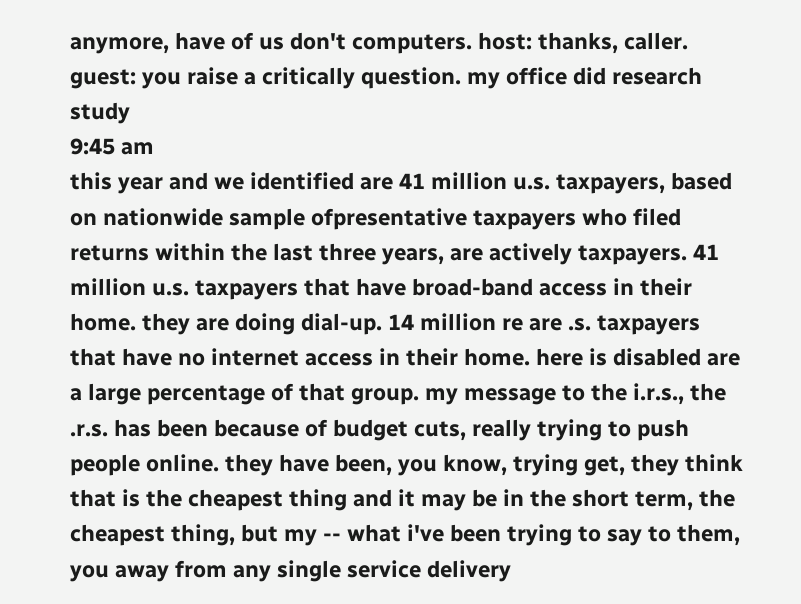anymore, have of us don't computers. host: thanks, caller. guest: you raise a critically question. my office did research study
9:45 am
this year and we identified are 41 million u.s. taxpayers, based on nationwide sample ofpresentative taxpayers who filed returns within the last three years, are actively taxpayers. 41 million u.s. taxpayers that have broad-band access in their home. they are doing dial-up. 14 million re are .s. taxpayers that have no internet access in their home. here is disabled are a large percentage of that group. my message to the i.r.s., the .r.s. has been because of budget cuts, really trying to push people online. they have been, you know, trying get, they think that is the cheapest thing and it may be in the short term, the cheapest thing, but my -- what i've been trying to say to them, you away from any single service delivery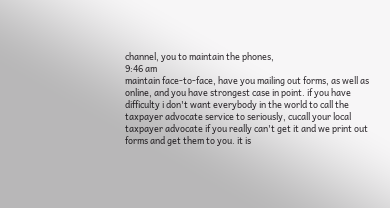channel, you to maintain the phones,
9:46 am
maintain face-to-face, have you mailing out forms, as well as online, and you have strongest case in point. if you have difficulty i don't want everybody in the world to call the taxpayer advocate service to seriously, cucall your local taxpayer advocate if you really can't get it and we print out forms and get them to you. it is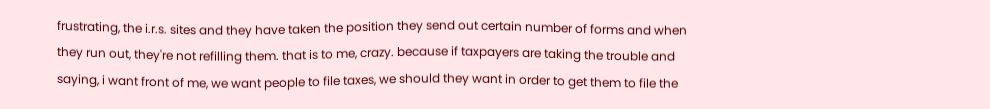frustrating, the i.r.s. sites and they have taken the position they send out certain number of forms and when they run out, they're not refilling them. that is to me, crazy. because if taxpayers are taking the trouble and saying, i want front of me, we want people to file taxes, we should they want in order to get them to file the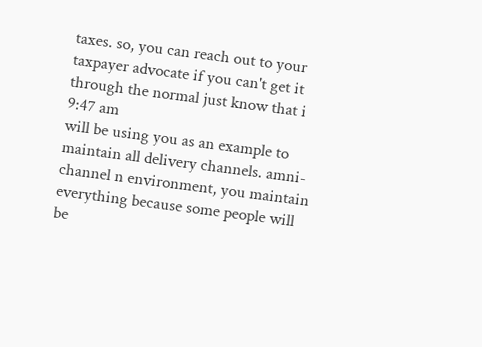taxes. so, you can reach out to your taxpayer advocate if you can't get it through the normal just know that i
9:47 am
will be using you as an example to maintain all delivery channels. amni-channel n environment, you maintain everything because some people will be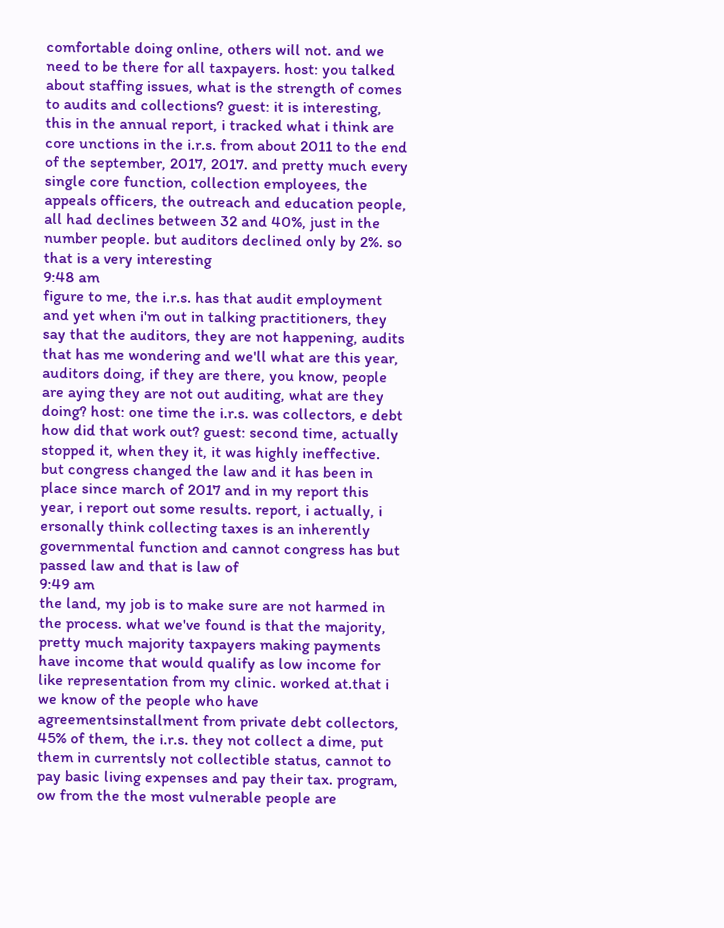comfortable doing online, others will not. and we need to be there for all taxpayers. host: you talked about staffing issues, what is the strength of comes to audits and collections? guest: it is interesting, this in the annual report, i tracked what i think are core unctions in the i.r.s. from about 2011 to the end of the september, 2017, 2017. and pretty much every single core function, collection employees, the appeals officers, the outreach and education people, all had declines between 32 and 40%, just in the number people. but auditors declined only by 2%. so that is a very interesting
9:48 am
figure to me, the i.r.s. has that audit employment and yet when i'm out in talking practitioners, they say that the auditors, they are not happening, audits that has me wondering and we'll what are this year, auditors doing, if they are there, you know, people are aying they are not out auditing, what are they doing? host: one time the i.r.s. was collectors, e debt how did that work out? guest: second time, actually stopped it, when they it, it was highly ineffective. but congress changed the law and it has been in place since march of 2017 and in my report this year, i report out some results. report, i actually, i ersonally think collecting taxes is an inherently governmental function and cannot congress has but passed law and that is law of
9:49 am
the land, my job is to make sure are not harmed in the process. what we've found is that the majority, pretty much majority taxpayers making payments have income that would qualify as low income for like representation from my clinic. worked at.that i we know of the people who have agreementsinstallment from private debt collectors, 45% of them, the i.r.s. they not collect a dime, put them in currentsly not collectible status, cannot to pay basic living expenses and pay their tax. program, ow from the the most vulnerable people are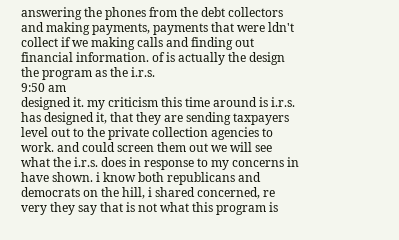answering the phones from the debt collectors and making payments, payments that were ldn't collect if we making calls and finding out financial information. of is actually the design the program as the i.r.s.
9:50 am
designed it. my criticism this time around is i.r.s. has designed it, that they are sending taxpayers level out to the private collection agencies to work. and could screen them out we will see what the i.r.s. does in response to my concerns in have shown. i know both republicans and democrats on the hill, i shared concerned, re very they say that is not what this program is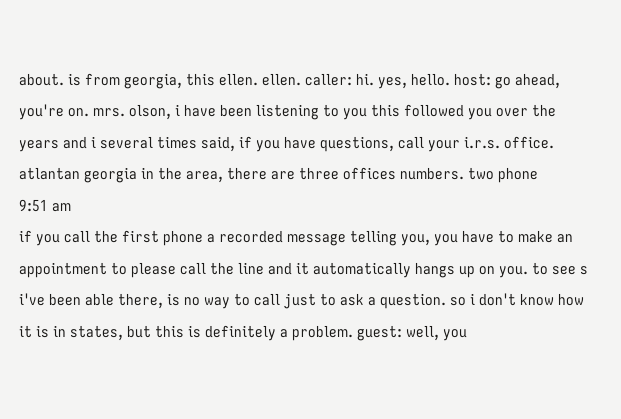about. is from georgia, this ellen. ellen. caller: hi. yes, hello. host: go ahead, you're on. mrs. olson, i have been listening to you this followed you over the years and i several times said, if you have questions, call your i.r.s. office. atlantan georgia in the area, there are three offices numbers. two phone
9:51 am
if you call the first phone a recorded message telling you, you have to make an appointment to please call the line and it automatically hangs up on you. to see s i've been able there, is no way to call just to ask a question. so i don't know how it is in states, but this is definitely a problem. guest: well, you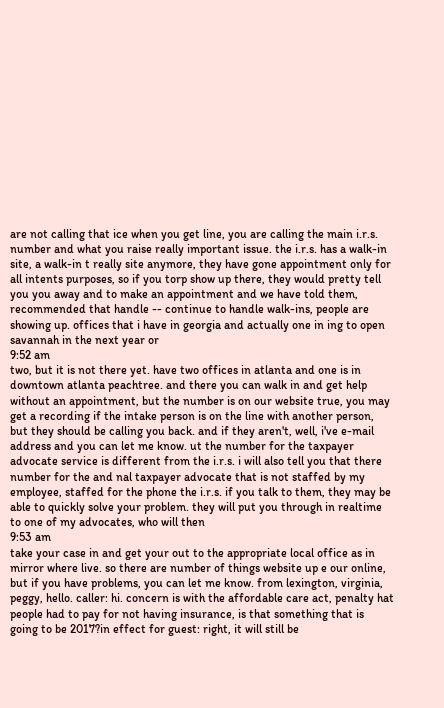are not calling that ice when you get line, you are calling the main i.r.s. number and what you raise really important issue. the i.r.s. has a walk-in site, a walk-in t really site anymore, they have gone appointment only for all intents purposes, so if you torp show up there, they would pretty tell you you away and to make an appointment and we have told them, recommended that handle -- continue to handle walk-ins, people are showing up. offices that i have in georgia and actually one in ing to open savannah in the next year or
9:52 am
two, but it is not there yet. have two offices in atlanta and one is in downtown atlanta peachtree. and there you can walk in and get help without an appointment, but the number is on our website true, you may get a recording if the intake person is on the line with another person, but they should be calling you back. and if they aren't, well, i've e-mail address and you can let me know. ut the number for the taxpayer advocate service is different from the i.r.s. i will also tell you that there number for the and nal taxpayer advocate that is not staffed by my employee, staffed for the phone the i.r.s. if you talk to them, they may be able to quickly solve your problem. they will put you through in realtime to one of my advocates, who will then
9:53 am
take your case in and get your out to the appropriate local office as in mirror where live. so there are number of things website up e our online, but if you have problems, you can let me know. from lexington, virginia, peggy, hello. caller: hi. concern is with the affordable care act, penalty hat people had to pay for not having insurance, is that something that is going to be 2017?in effect for guest: right, it will still be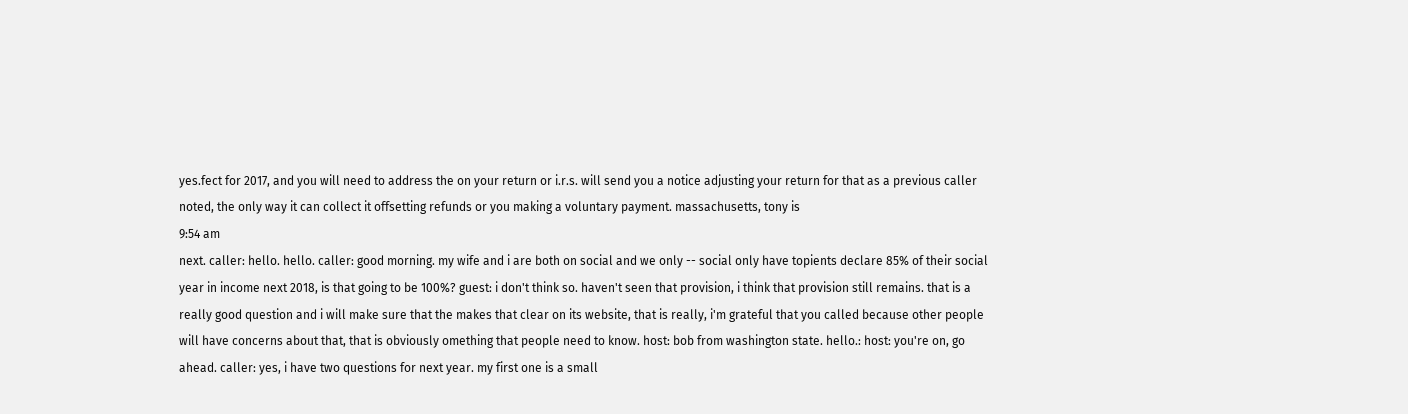yes.fect for 2017, and you will need to address the on your return or i.r.s. will send you a notice adjusting your return for that as a previous caller noted, the only way it can collect it offsetting refunds or you making a voluntary payment. massachusetts, tony is
9:54 am
next. caller: hello. hello. caller: good morning. my wife and i are both on social and we only -- social only have topients declare 85% of their social year in income next 2018, is that going to be 100%? guest: i don't think so. haven't seen that provision, i think that provision still remains. that is a really good question and i will make sure that the makes that clear on its website, that is really, i'm grateful that you called because other people will have concerns about that, that is obviously omething that people need to know. host: bob from washington state. hello.: host: you're on, go ahead. caller: yes, i have two questions for next year. my first one is a small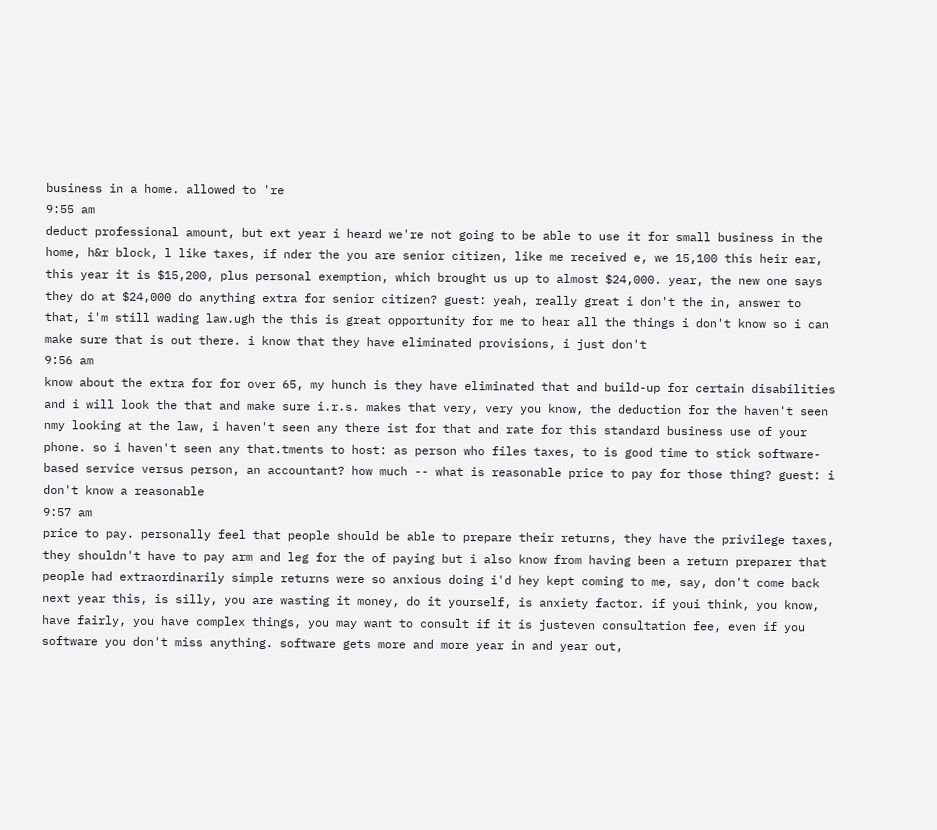business in a home. allowed to 're
9:55 am
deduct professional amount, but ext year i heard we're not going to be able to use it for small business in the home, h&r block, l like taxes, if nder the you are senior citizen, like me received e, we 15,100 this heir ear, this year it is $15,200, plus personal exemption, which brought us up to almost $24,000. year, the new one says they do at $24,000 do anything extra for senior citizen? guest: yeah, really great i don't the in, answer to that, i'm still wading law.ugh the this is great opportunity for me to hear all the things i don't know so i can make sure that is out there. i know that they have eliminated provisions, i just don't
9:56 am
know about the extra for for over 65, my hunch is they have eliminated that and build-up for certain disabilities and i will look the that and make sure i.r.s. makes that very, very you know, the deduction for the haven't seen nmy looking at the law, i haven't seen any there ist for that and rate for this standard business use of your phone. so i haven't seen any that.tments to host: as person who files taxes, to is good time to stick software-based service versus person, an accountant? how much -- what is reasonable price to pay for those thing? guest: i don't know a reasonable
9:57 am
price to pay. personally feel that people should be able to prepare their returns, they have the privilege taxes, they shouldn't have to pay arm and leg for the of paying but i also know from having been a return preparer that people had extraordinarily simple returns were so anxious doing i'd hey kept coming to me, say, don't come back next year this, is silly, you are wasting it money, do it yourself, is anxiety factor. if youi think, you know, have fairly, you have complex things, you may want to consult if it is justeven consultation fee, even if you software you don't miss anything. software gets more and more year in and year out,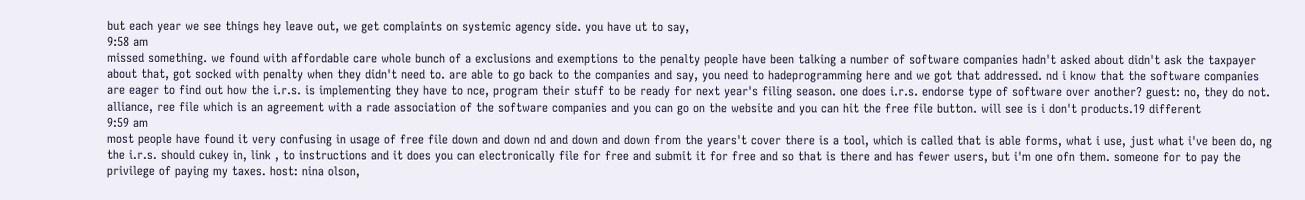but each year we see things hey leave out, we get complaints on systemic agency side. you have ut to say,
9:58 am
missed something. we found with affordable care whole bunch of a exclusions and exemptions to the penalty people have been talking a number of software companies hadn't asked about didn't ask the taxpayer about that, got socked with penalty when they didn't need to. are able to go back to the companies and say, you need to hadeprogramming here and we got that addressed. nd i know that the software companies are eager to find out how the i.r.s. is implementing they have to nce, program their stuff to be ready for next year's filing season. one does i.r.s. endorse type of software over another? guest: no, they do not. alliance, ree file which is an agreement with a rade association of the software companies and you can go on the website and you can hit the free file button. will see is i don't products.19 different
9:59 am
most people have found it very confusing in usage of free file down and down nd and down and down from the years't cover there is a tool, which is called that is able forms, what i use, just what i've been do, ng the i.r.s. should cukey in, link , to instructions and it does you can electronically file for free and submit it for free and so that is there and has fewer users, but i'm one ofn them. someone for to pay the privilege of paying my taxes. host: nina olson,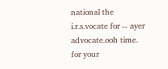national the i.r.s.vocate for -- ayer advocate.ooh time. for your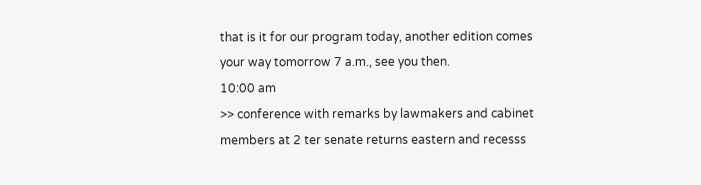that is it for our program today, another edition comes your way tomorrow 7 a.m., see you then.
10:00 am
>> conference with remarks by lawmakers and cabinet members at 2 ter senate returns eastern and recesss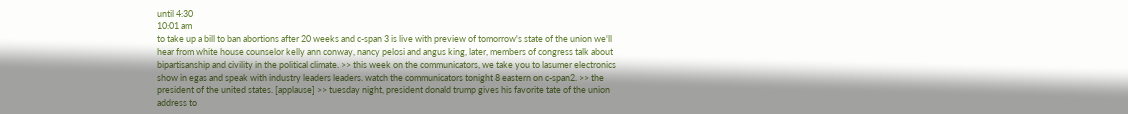until 4:30
10:01 am
to take up a bill to ban abortions after 20 weeks and c-span 3 is live with preview of tomorrow's state of the union we'll hear from white house counselor kelly ann conway, nancy pelosi and angus king, later, members of congress talk about bipartisanship and civility in the political climate. >> this week on the communicators, we take you to lasumer electronics show in egas and speak with industry leaders leaders. watch the communicators tonight 8 eastern on c-span2. >> the president of the united states. [applause] >> tuesday night, president donald trump gives his favorite tate of the union address to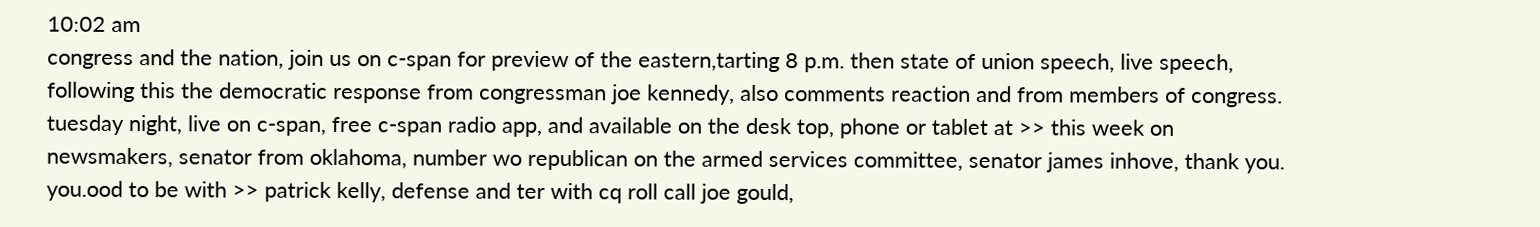10:02 am
congress and the nation, join us on c-span for preview of the eastern,tarting 8 p.m. then state of union speech, live speech, following this the democratic response from congressman joe kennedy, also comments reaction and from members of congress. tuesday night, live on c-span, free c-span radio app, and available on the desk top, phone or tablet at >> this week on newsmakers, senator from oklahoma, number wo republican on the armed services committee, senator james inhove, thank you. you.ood to be with >> patrick kelly, defense and ter with cq roll call joe gould,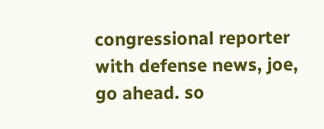congressional reporter with defense news, joe, go ahead. so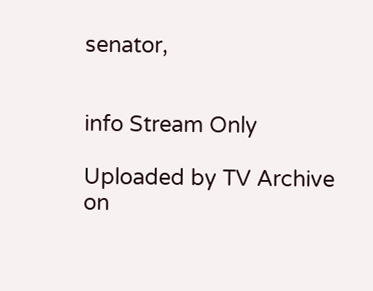senator,


info Stream Only

Uploaded by TV Archive on